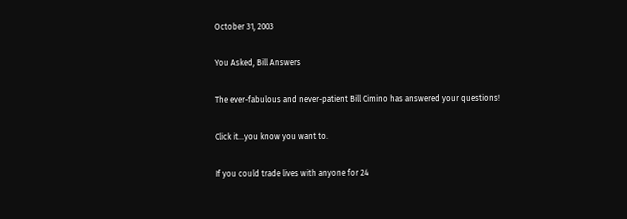October 31, 2003

You Asked, Bill Answers

The ever-fabulous and never-patient Bill Cimino has answered your questions!

Click it...you know you want to.

If you could trade lives with anyone for 24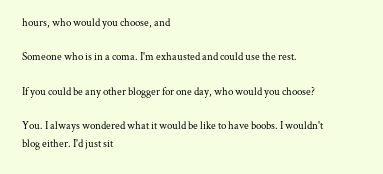hours, who would you choose, and

Someone who is in a coma. I'm exhausted and could use the rest.

If you could be any other blogger for one day, who would you choose?

You. I always wondered what it would be like to have boobs. I wouldn't
blog either. I'd just sit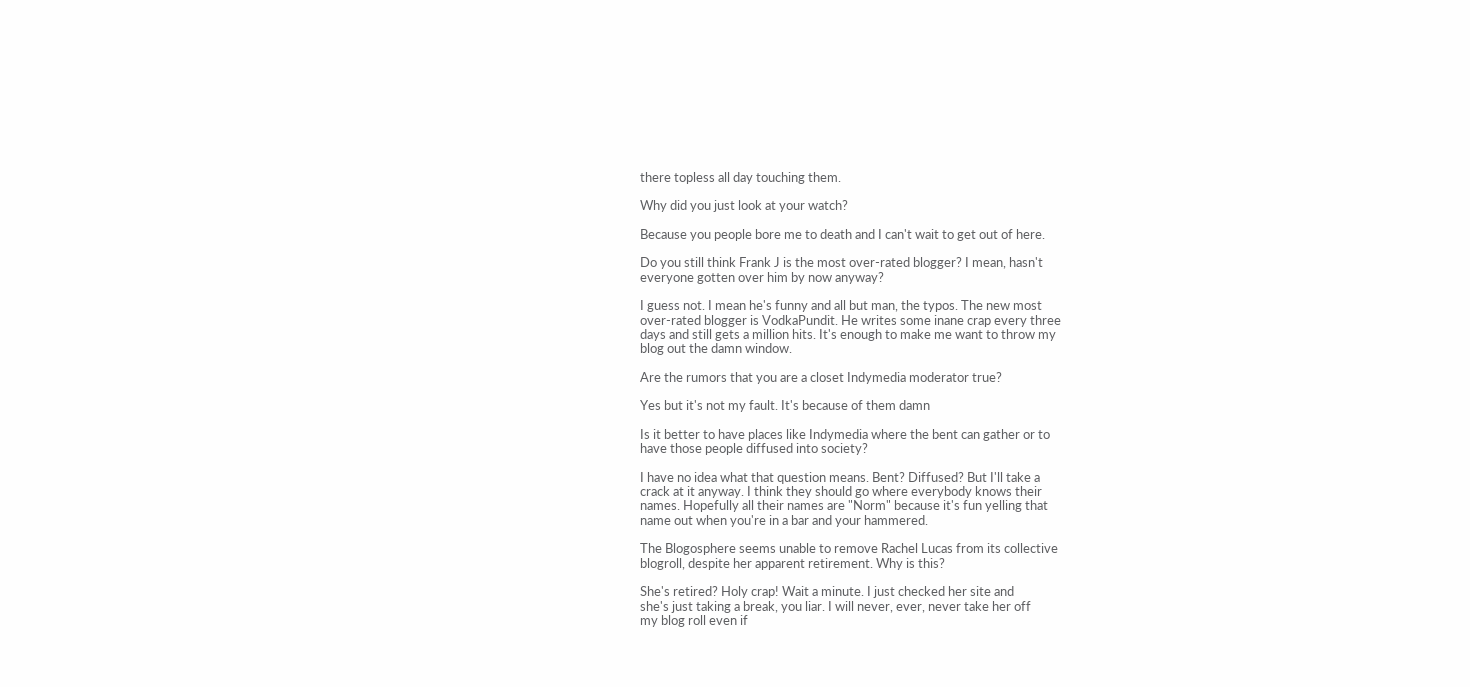there topless all day touching them.

Why did you just look at your watch?

Because you people bore me to death and I can't wait to get out of here.

Do you still think Frank J is the most over-rated blogger? I mean, hasn't
everyone gotten over him by now anyway?

I guess not. I mean he's funny and all but man, the typos. The new most
over-rated blogger is VodkaPundit. He writes some inane crap every three
days and still gets a million hits. It's enough to make me want to throw my
blog out the damn window.

Are the rumors that you are a closet Indymedia moderator true?

Yes but it's not my fault. It's because of them damn

Is it better to have places like Indymedia where the bent can gather or to
have those people diffused into society?

I have no idea what that question means. Bent? Diffused? But I'll take a
crack at it anyway. I think they should go where everybody knows their
names. Hopefully all their names are "Norm" because it's fun yelling that
name out when you're in a bar and your hammered.

The Blogosphere seems unable to remove Rachel Lucas from its collective
blogroll, despite her apparent retirement. Why is this?

She's retired? Holy crap! Wait a minute. I just checked her site and
she's just taking a break, you liar. I will never, ever, never take her off
my blog roll even if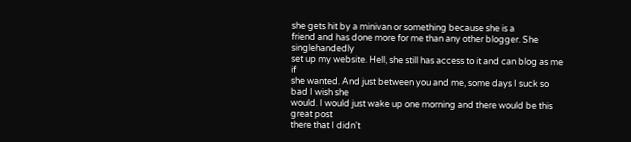she gets hit by a minivan or something because she is a
friend and has done more for me than any other blogger. She singlehandedly
set up my website. Hell, she still has access to it and can blog as me if
she wanted. And just between you and me, some days I suck so bad I wish she
would. I would just wake up one morning and there would be this great post
there that I didn't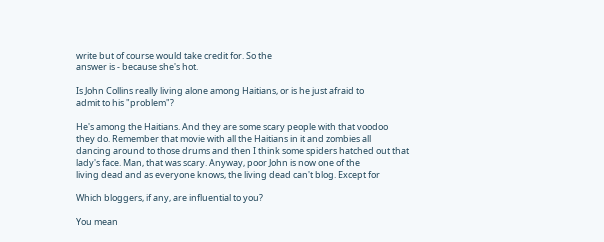write but of course would take credit for. So the
answer is - because she's hot.

Is John Collins really living alone among Haitians, or is he just afraid to
admit to his "problem"?

He's among the Haitians. And they are some scary people with that voodoo
they do. Remember that movie with all the Haitians in it and zombies all
dancing around to those drums and then I think some spiders hatched out that
lady's face. Man, that was scary. Anyway, poor John is now one of the
living dead and as everyone knows, the living dead can't blog. Except for

Which bloggers, if any, are influential to you?

You mean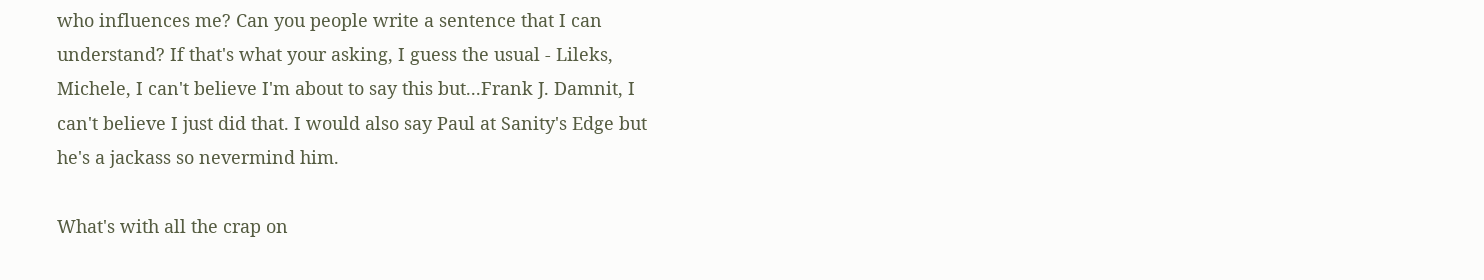who influences me? Can you people write a sentence that I can
understand? If that's what your asking, I guess the usual - Lileks,
Michele, I can't believe I'm about to say this but...Frank J. Damnit, I
can't believe I just did that. I would also say Paul at Sanity's Edge but
he's a jackass so nevermind him.

What's with all the crap on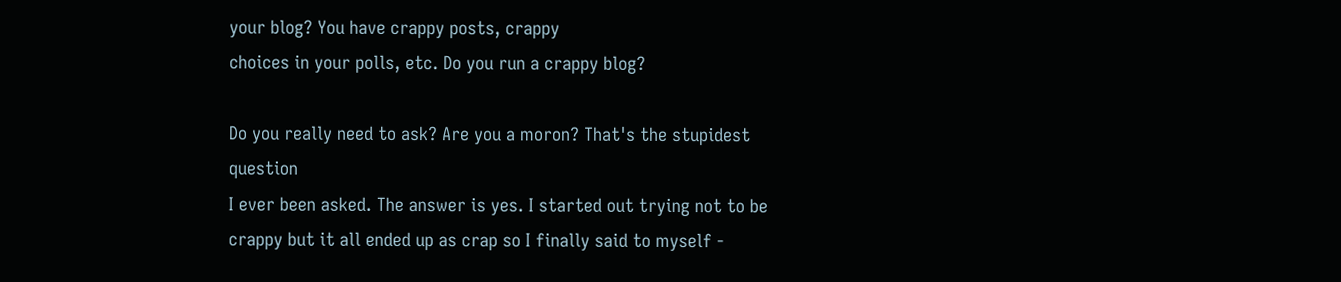your blog? You have crappy posts, crappy
choices in your polls, etc. Do you run a crappy blog?

Do you really need to ask? Are you a moron? That's the stupidest question
I ever been asked. The answer is yes. I started out trying not to be
crappy but it all ended up as crap so I finally said to myself -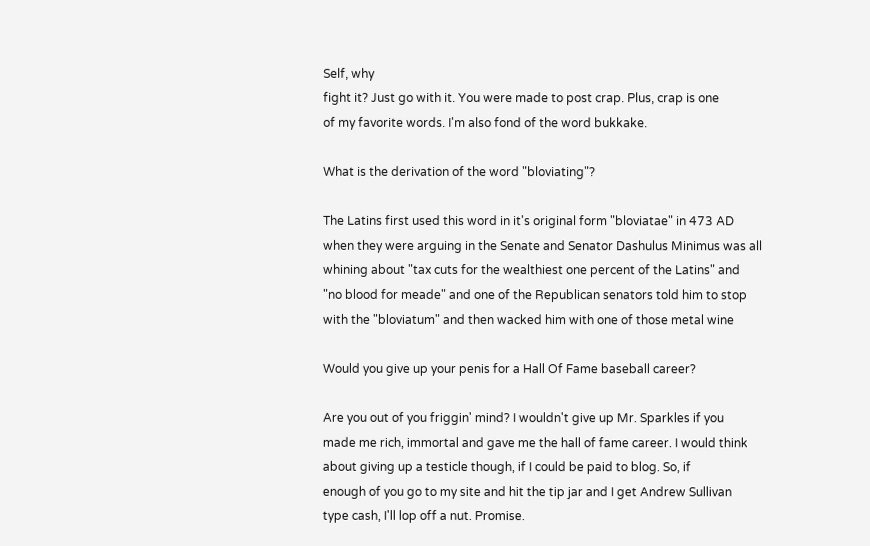Self, why
fight it? Just go with it. You were made to post crap. Plus, crap is one
of my favorite words. I'm also fond of the word bukkake.

What is the derivation of the word "bloviating"?

The Latins first used this word in it's original form "bloviatae" in 473 AD
when they were arguing in the Senate and Senator Dashulus Minimus was all
whining about "tax cuts for the wealthiest one percent of the Latins" and
"no blood for meade" and one of the Republican senators told him to stop
with the "bloviatum" and then wacked him with one of those metal wine

Would you give up your penis for a Hall Of Fame baseball career?

Are you out of you friggin' mind? I wouldn't give up Mr. Sparkles if you
made me rich, immortal and gave me the hall of fame career. I would think
about giving up a testicle though, if I could be paid to blog. So, if
enough of you go to my site and hit the tip jar and I get Andrew Sullivan
type cash, I'll lop off a nut. Promise.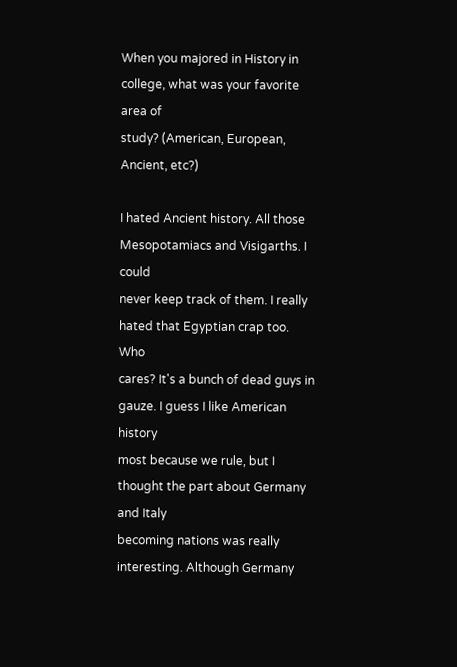When you majored in History in college, what was your favorite area of
study? (American, European, Ancient, etc?)

I hated Ancient history. All those Mesopotamiacs and Visigarths. I could
never keep track of them. I really hated that Egyptian crap too. Who
cares? It's a bunch of dead guys in gauze. I guess I like American history
most because we rule, but I thought the part about Germany and Italy
becoming nations was really interesting. Although Germany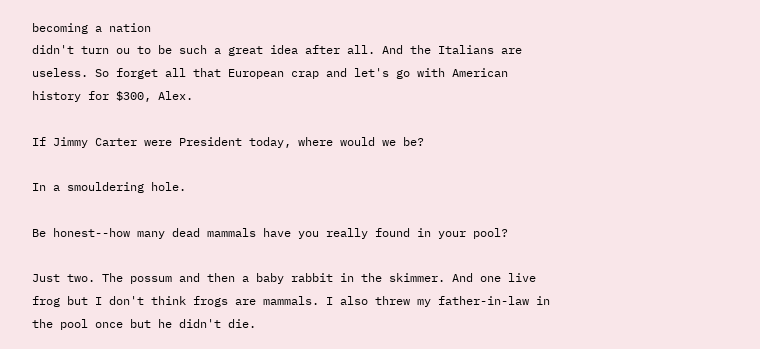becoming a nation
didn't turn ou to be such a great idea after all. And the Italians are
useless. So forget all that European crap and let's go with American
history for $300, Alex.

If Jimmy Carter were President today, where would we be?

In a smouldering hole.

Be honest--how many dead mammals have you really found in your pool?

Just two. The possum and then a baby rabbit in the skimmer. And one live
frog but I don't think frogs are mammals. I also threw my father-in-law in
the pool once but he didn't die.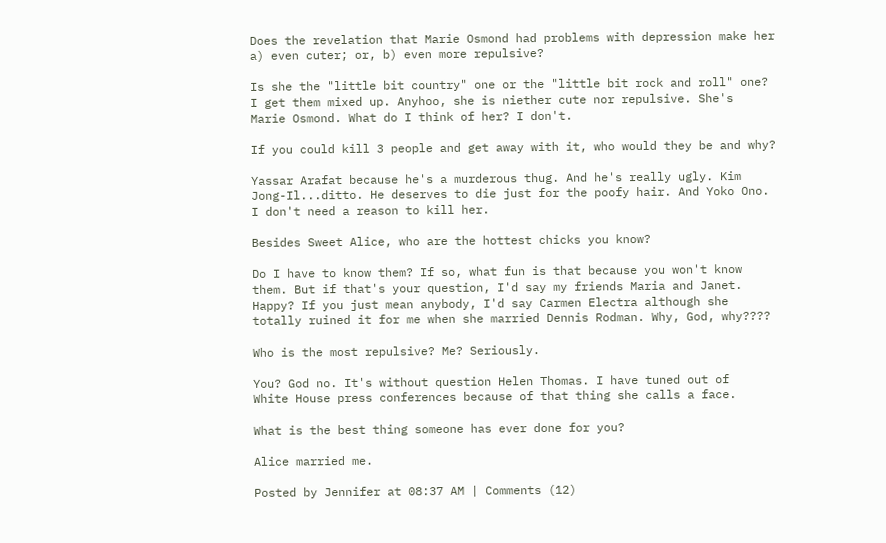Does the revelation that Marie Osmond had problems with depression make her
a) even cuter; or, b) even more repulsive?

Is she the "little bit country" one or the "little bit rock and roll" one?
I get them mixed up. Anyhoo, she is niether cute nor repulsive. She's
Marie Osmond. What do I think of her? I don't.

If you could kill 3 people and get away with it, who would they be and why?

Yassar Arafat because he's a murderous thug. And he's really ugly. Kim
Jong-Il...ditto. He deserves to die just for the poofy hair. And Yoko Ono.
I don't need a reason to kill her.

Besides Sweet Alice, who are the hottest chicks you know?

Do I have to know them? If so, what fun is that because you won't know
them. But if that's your question, I'd say my friends Maria and Janet.
Happy? If you just mean anybody, I'd say Carmen Electra although she
totally ruined it for me when she married Dennis Rodman. Why, God, why????

Who is the most repulsive? Me? Seriously.

You? God no. It's without question Helen Thomas. I have tuned out of
White House press conferences because of that thing she calls a face.

What is the best thing someone has ever done for you?

Alice married me.

Posted by Jennifer at 08:37 AM | Comments (12)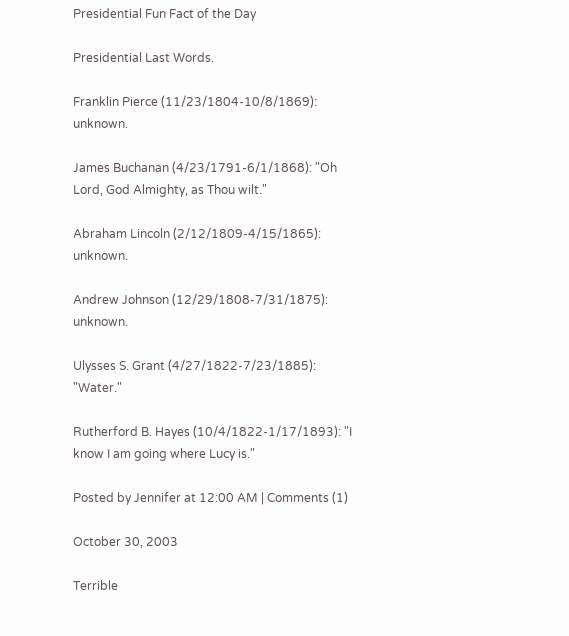Presidential Fun Fact of the Day

Presidential Last Words.

Franklin Pierce (11/23/1804-10/8/1869): unknown.

James Buchanan (4/23/1791-6/1/1868): "Oh Lord, God Almighty, as Thou wilt."

Abraham Lincoln (2/12/1809-4/15/1865): unknown.

Andrew Johnson (12/29/1808-7/31/1875): unknown.

Ulysses S. Grant (4/27/1822-7/23/1885): "Water."

Rutherford B. Hayes (10/4/1822-1/17/1893): "I know I am going where Lucy is."

Posted by Jennifer at 12:00 AM | Comments (1)

October 30, 2003

Terrible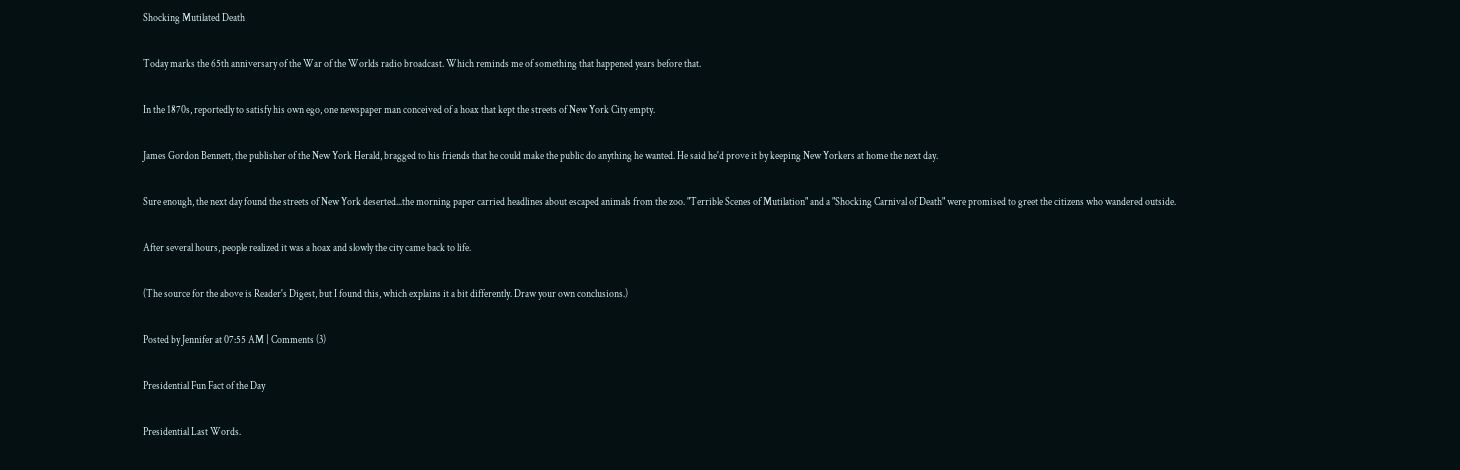Shocking Mutilated Death

Today marks the 65th anniversary of the War of the Worlds radio broadcast. Which reminds me of something that happened years before that.

In the 1870s, reportedly to satisfy his own ego, one newspaper man conceived of a hoax that kept the streets of New York City empty.

James Gordon Bennett, the publisher of the New York Herald, bragged to his friends that he could make the public do anything he wanted. He said he'd prove it by keeping New Yorkers at home the next day.

Sure enough, the next day found the streets of New York deserted...the morning paper carried headlines about escaped animals from the zoo. "Terrible Scenes of Mutilation" and a "Shocking Carnival of Death" were promised to greet the citizens who wandered outside.

After several hours, people realized it was a hoax and slowly the city came back to life.

(The source for the above is Reader's Digest, but I found this, which explains it a bit differently. Draw your own conclusions.)

Posted by Jennifer at 07:55 AM | Comments (3)

Presidential Fun Fact of the Day

Presidential Last Words.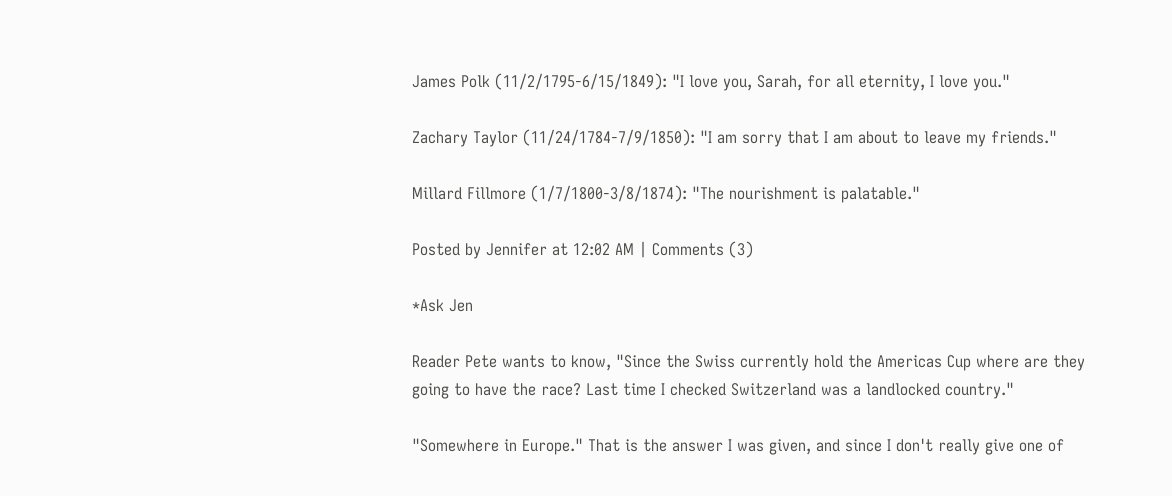James Polk (11/2/1795-6/15/1849): "I love you, Sarah, for all eternity, I love you."

Zachary Taylor (11/24/1784-7/9/1850): "I am sorry that I am about to leave my friends."

Millard Fillmore (1/7/1800-3/8/1874): "The nourishment is palatable."

Posted by Jennifer at 12:02 AM | Comments (3)

*Ask Jen

Reader Pete wants to know, "Since the Swiss currently hold the Americas Cup where are they going to have the race? Last time I checked Switzerland was a landlocked country."

"Somewhere in Europe." That is the answer I was given, and since I don't really give one of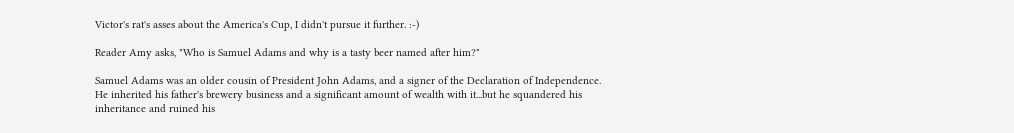Victor's rat's asses about the America's Cup, I didn't pursue it further. :-)

Reader Amy asks, "Who is Samuel Adams and why is a tasty beer named after him?"

Samuel Adams was an older cousin of President John Adams, and a signer of the Declaration of Independence. He inherited his father's brewery business and a significant amount of wealth with it...but he squandered his inheritance and ruined his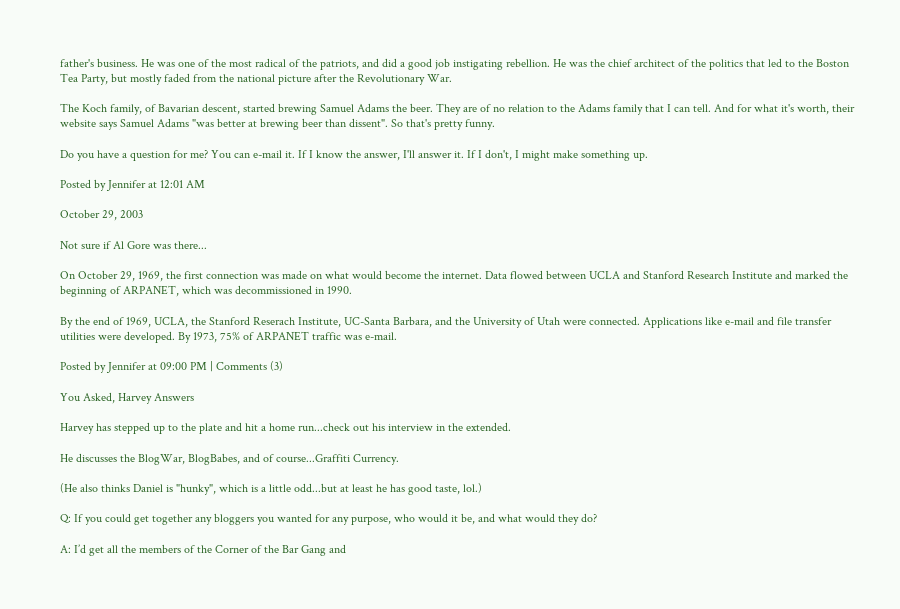father's business. He was one of the most radical of the patriots, and did a good job instigating rebellion. He was the chief architect of the politics that led to the Boston Tea Party, but mostly faded from the national picture after the Revolutionary War.

The Koch family, of Bavarian descent, started brewing Samuel Adams the beer. They are of no relation to the Adams family that I can tell. And for what it's worth, their website says Samuel Adams "was better at brewing beer than dissent". So that's pretty funny.

Do you have a question for me? You can e-mail it. If I know the answer, I'll answer it. If I don't, I might make something up.

Posted by Jennifer at 12:01 AM

October 29, 2003

Not sure if Al Gore was there...

On October 29, 1969, the first connection was made on what would become the internet. Data flowed between UCLA and Stanford Research Institute and marked the beginning of ARPANET, which was decommissioned in 1990.

By the end of 1969, UCLA, the Stanford Reserach Institute, UC-Santa Barbara, and the University of Utah were connected. Applications like e-mail and file transfer utilities were developed. By 1973, 75% of ARPANET traffic was e-mail.

Posted by Jennifer at 09:00 PM | Comments (3)

You Asked, Harvey Answers

Harvey has stepped up to the plate and hit a home run...check out his interview in the extended.

He discusses the BlogWar, BlogBabes, and of course...Graffiti Currency.

(He also thinks Daniel is "hunky", which is a little odd...but at least he has good taste, lol.)

Q: If you could get together any bloggers you wanted for any purpose, who would it be, and what would they do?

A: I’d get all the members of the Corner of the Bar Gang and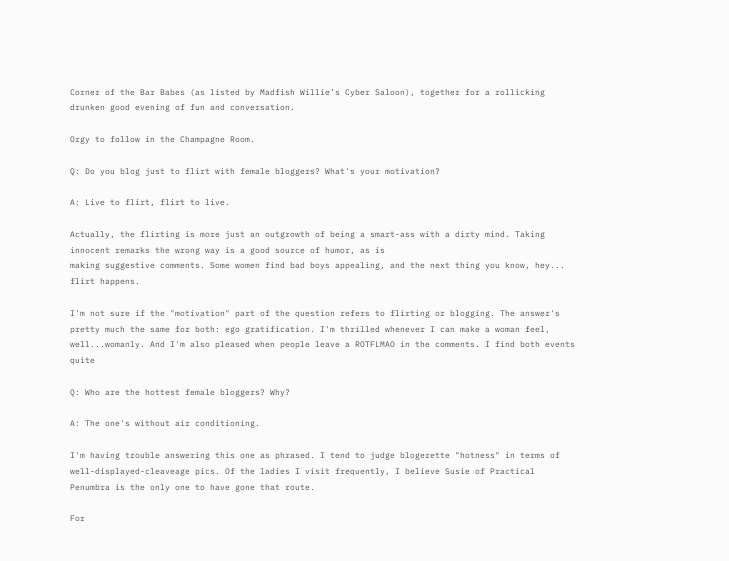Corner of the Bar Babes (as listed by Madfish Willie’s Cyber Saloon), together for a rollicking
drunken good evening of fun and conversation.

Orgy to follow in the Champagne Room.

Q: Do you blog just to flirt with female bloggers? What's your motivation?

A: Live to flirt, flirt to live.

Actually, the flirting is more just an outgrowth of being a smart-ass with a dirty mind. Taking innocent remarks the wrong way is a good source of humor, as is
making suggestive comments. Some women find bad boys appealing, and the next thing you know, hey... flirt happens.

I'm not sure if the "motivation" part of the question refers to flirting or blogging. The answer's pretty much the same for both: ego gratification. I'm thrilled whenever I can make a woman feel, well...womanly. And I'm also pleased when people leave a ROTFLMAO in the comments. I find both events quite

Q: Who are the hottest female bloggers? Why?

A: The one's without air conditioning.

I'm having trouble answering this one as phrased. I tend to judge blogerette "hotness" in terms of well-displayed-cleaveage pics. Of the ladies I visit frequently, I believe Susie of Practical Penumbra is the only one to have gone that route.

For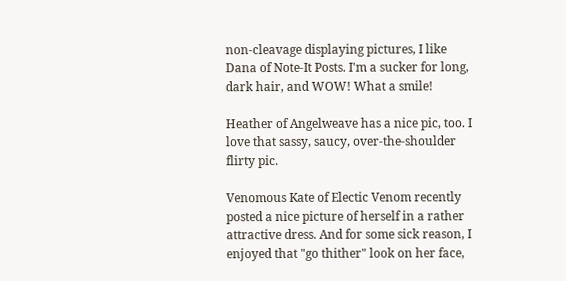non-cleavage displaying pictures, I like Dana of Note-It Posts. I'm a sucker for long, dark hair, and WOW! What a smile!

Heather of Angelweave has a nice pic, too. I love that sassy, saucy, over-the-shoulder flirty pic.

Venomous Kate of Electic Venom recently posted a nice picture of herself in a rather attractive dress. And for some sick reason, I enjoyed that "go thither" look on her face,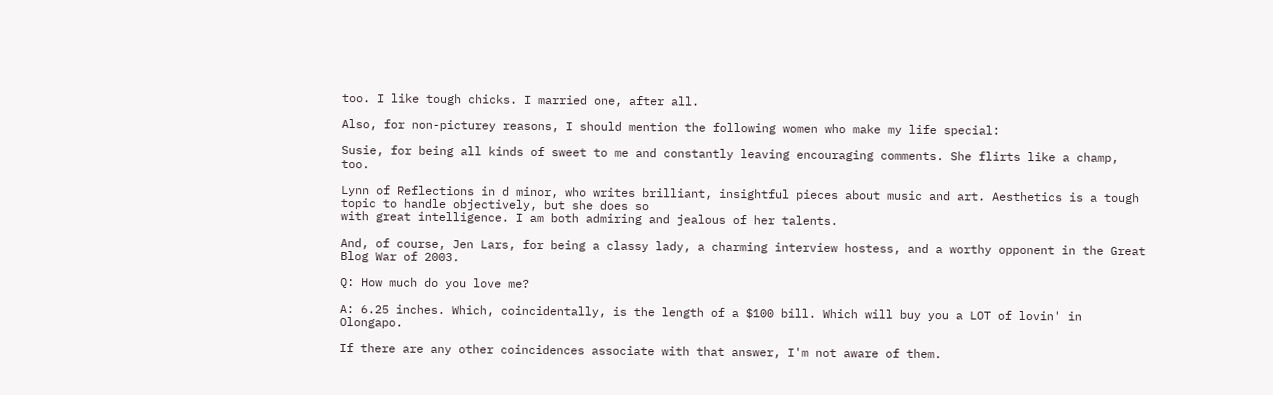too. I like tough chicks. I married one, after all.

Also, for non-picturey reasons, I should mention the following women who make my life special:

Susie, for being all kinds of sweet to me and constantly leaving encouraging comments. She flirts like a champ, too.

Lynn of Reflections in d minor, who writes brilliant, insightful pieces about music and art. Aesthetics is a tough topic to handle objectively, but she does so
with great intelligence. I am both admiring and jealous of her talents.

And, of course, Jen Lars, for being a classy lady, a charming interview hostess, and a worthy opponent in the Great Blog War of 2003.

Q: How much do you love me?

A: 6.25 inches. Which, coincidentally, is the length of a $100 bill. Which will buy you a LOT of lovin' in Olongapo.

If there are any other coincidences associate with that answer, I'm not aware of them.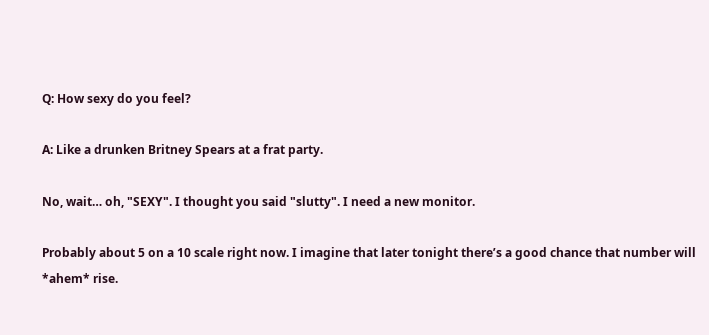Q: How sexy do you feel?

A: Like a drunken Britney Spears at a frat party.

No, wait… oh, "SEXY". I thought you said "slutty". I need a new monitor.

Probably about 5 on a 10 scale right now. I imagine that later tonight there’s a good chance that number will *ahem* rise.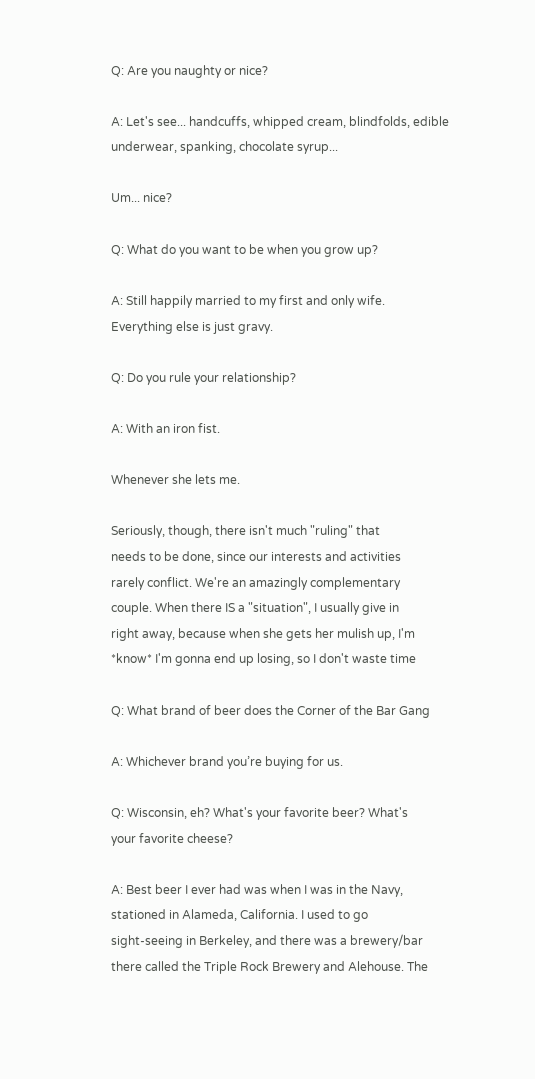Q: Are you naughty or nice?

A: Let's see... handcuffs, whipped cream, blindfolds, edible underwear, spanking, chocolate syrup...

Um... nice?

Q: What do you want to be when you grow up?

A: Still happily married to my first and only wife.
Everything else is just gravy.

Q: Do you rule your relationship?

A: With an iron fist.

Whenever she lets me.

Seriously, though, there isn't much "ruling" that
needs to be done, since our interests and activities
rarely conflict. We're an amazingly complementary
couple. When there IS a "situation", I usually give in
right away, because when she gets her mulish up, I'm
*know* I'm gonna end up losing, so I don't waste time

Q: What brand of beer does the Corner of the Bar Gang

A: Whichever brand you’re buying for us.

Q: Wisconsin, eh? What's your favorite beer? What's
your favorite cheese?

A: Best beer I ever had was when I was in the Navy,
stationed in Alameda, California. I used to go
sight-seeing in Berkeley, and there was a brewery/bar
there called the Triple Rock Brewery and Alehouse. The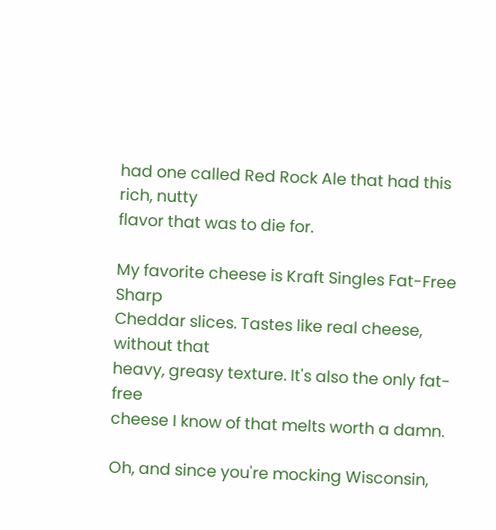had one called Red Rock Ale that had this rich, nutty
flavor that was to die for.

My favorite cheese is Kraft Singles Fat-Free Sharp
Cheddar slices. Tastes like real cheese, without that
heavy, greasy texture. It's also the only fat-free
cheese I know of that melts worth a damn.

Oh, and since you're mocking Wisconsin,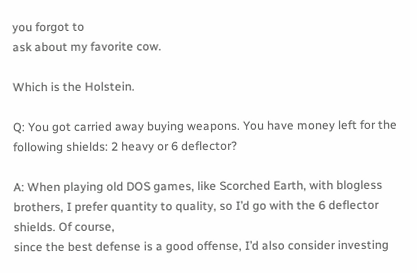you forgot to
ask about my favorite cow.

Which is the Holstein.

Q: You got carried away buying weapons. You have money left for the following shields: 2 heavy or 6 deflector?

A: When playing old DOS games, like Scorched Earth, with blogless brothers, I prefer quantity to quality, so I’d go with the 6 deflector shields. Of course,
since the best defense is a good offense, I’d also consider investing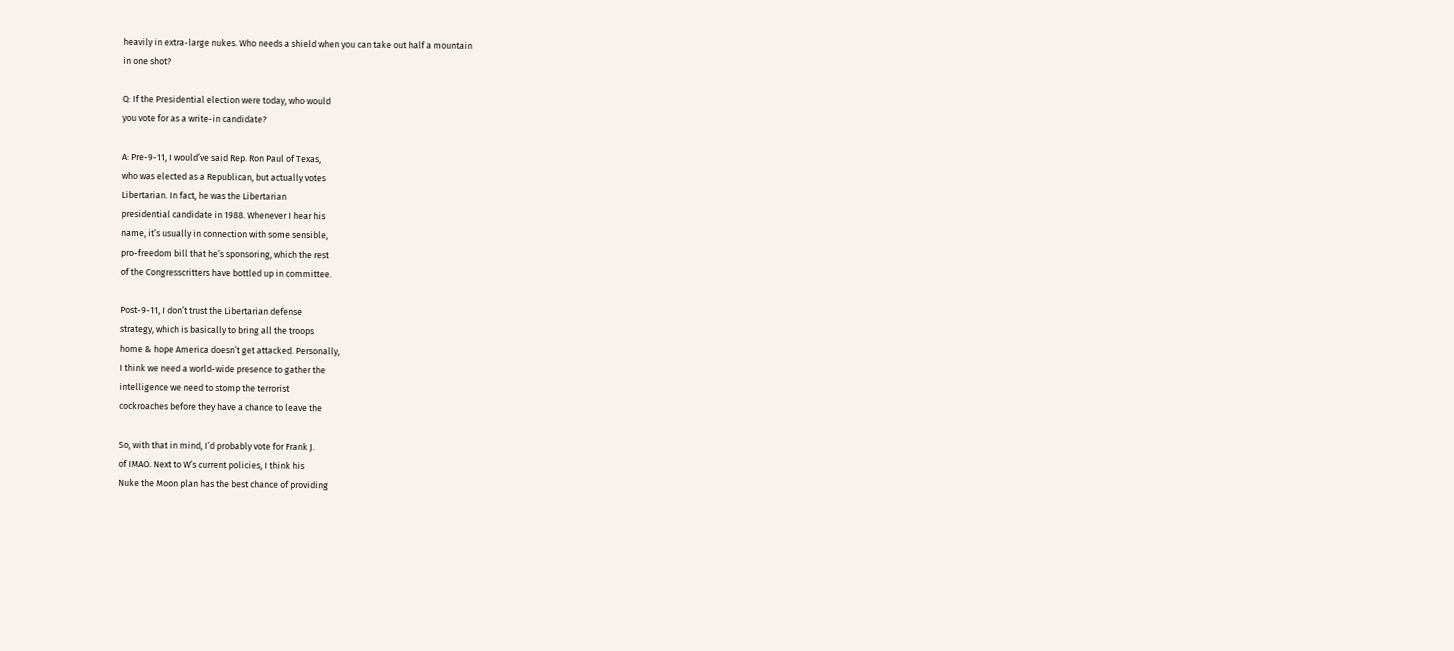heavily in extra-large nukes. Who needs a shield when you can take out half a mountain
in one shot?

Q: If the Presidential election were today, who would
you vote for as a write-in candidate?

A: Pre-9-11, I would’ve said Rep. Ron Paul of Texas,
who was elected as a Republican, but actually votes
Libertarian. In fact, he was the Libertarian
presidential candidate in 1988. Whenever I hear his
name, it’s usually in connection with some sensible,
pro-freedom bill that he’s sponsoring, which the rest
of the Congresscritters have bottled up in committee.

Post-9-11, I don’t trust the Libertarian defense
strategy, which is basically to bring all the troops
home & hope America doesn’t get attacked. Personally,
I think we need a world-wide presence to gather the
intelligence we need to stomp the terrorist
cockroaches before they have a chance to leave the

So, with that in mind, I’d probably vote for Frank J.
of IMAO. Next to W’s current policies, I think his
Nuke the Moon plan has the best chance of providing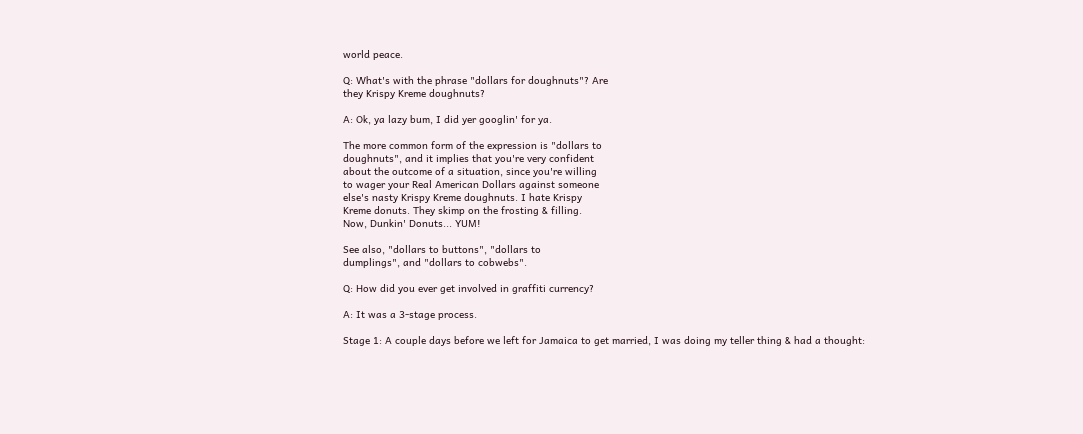world peace.

Q: What's with the phrase "dollars for doughnuts"? Are
they Krispy Kreme doughnuts?

A: Ok, ya lazy bum, I did yer googlin' for ya.

The more common form of the expression is "dollars to
doughnuts", and it implies that you're very confident
about the outcome of a situation, since you're willing
to wager your Real American Dollars against someone
else's nasty Krispy Kreme doughnuts. I hate Krispy
Kreme donuts. They skimp on the frosting & filling.
Now, Dunkin' Donuts... YUM!

See also, "dollars to buttons", "dollars to
dumplings", and "dollars to cobwebs".

Q: How did you ever get involved in graffiti currency?

A: It was a 3-stage process.

Stage 1: A couple days before we left for Jamaica to get married, I was doing my teller thing & had a thought: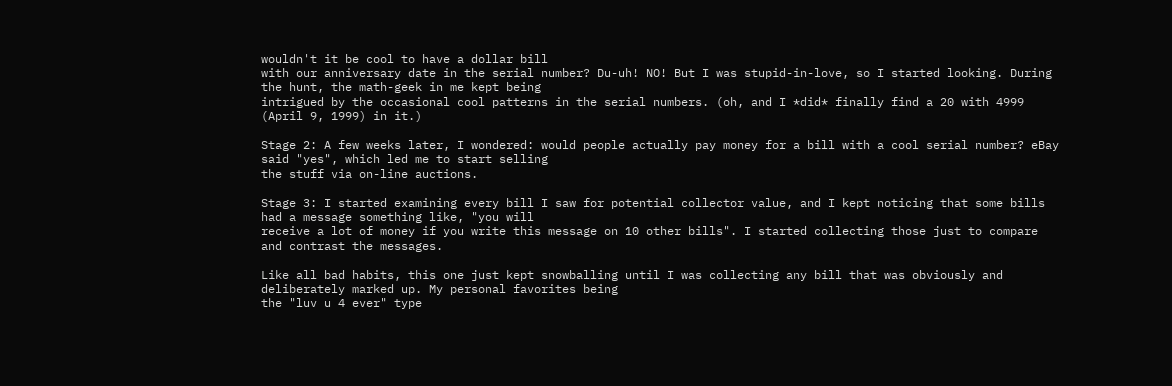wouldn't it be cool to have a dollar bill
with our anniversary date in the serial number? Du-uh! NO! But I was stupid-in-love, so I started looking. During the hunt, the math-geek in me kept being
intrigued by the occasional cool patterns in the serial numbers. (oh, and I *did* finally find a 20 with 4999 (April 9, 1999) in it.)

Stage 2: A few weeks later, I wondered: would people actually pay money for a bill with a cool serial number? eBay said "yes", which led me to start selling
the stuff via on-line auctions.

Stage 3: I started examining every bill I saw for potential collector value, and I kept noticing that some bills had a message something like, "you will
receive a lot of money if you write this message on 10 other bills". I started collecting those just to compare and contrast the messages.

Like all bad habits, this one just kept snowballing until I was collecting any bill that was obviously and deliberately marked up. My personal favorites being
the "luv u 4 ever" type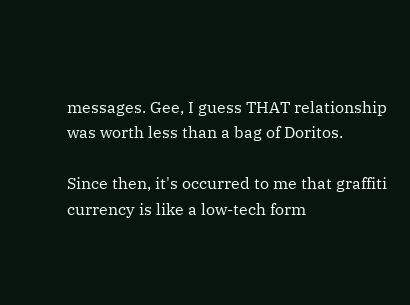messages. Gee, I guess THAT relationship was worth less than a bag of Doritos.

Since then, it's occurred to me that graffiti currency is like a low-tech form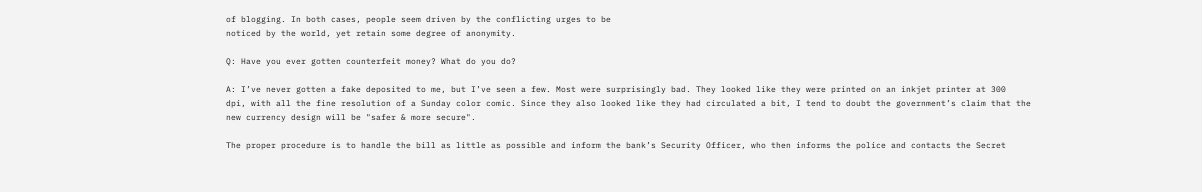of blogging. In both cases, people seem driven by the conflicting urges to be
noticed by the world, yet retain some degree of anonymity.

Q: Have you ever gotten counterfeit money? What do you do?

A: I’ve never gotten a fake deposited to me, but I’ve seen a few. Most were surprisingly bad. They looked like they were printed on an inkjet printer at 300
dpi, with all the fine resolution of a Sunday color comic. Since they also looked like they had circulated a bit, I tend to doubt the government’s claim that the
new currency design will be "safer & more secure".

The proper procedure is to handle the bill as little as possible and inform the bank’s Security Officer, who then informs the police and contacts the Secret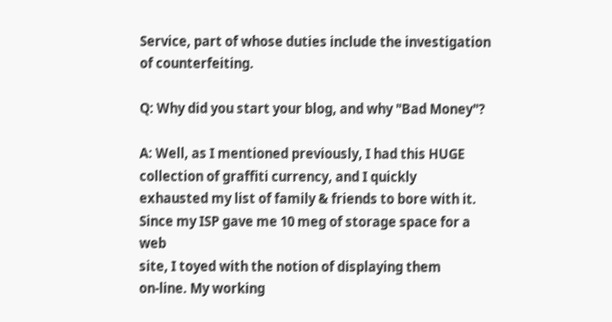Service, part of whose duties include the investigation of counterfeiting.

Q: Why did you start your blog, and why "Bad Money"?

A: Well, as I mentioned previously, I had this HUGE
collection of graffiti currency, and I quickly
exhausted my list of family & friends to bore with it.
Since my ISP gave me 10 meg of storage space for a web
site, I toyed with the notion of displaying them
on-line. My working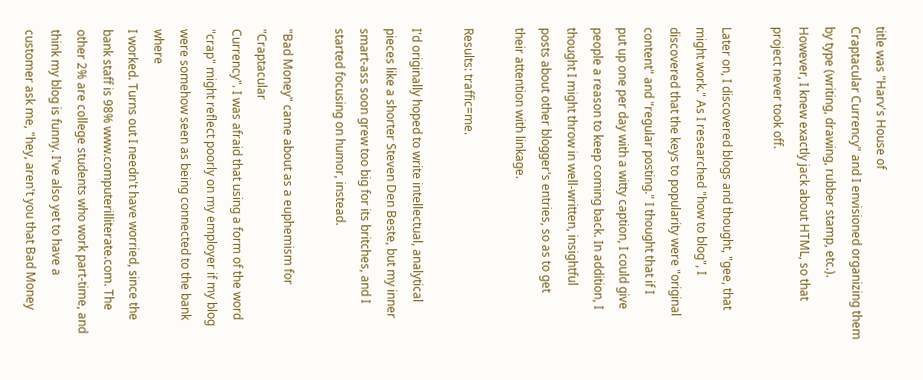title was "Harv's House of
Craptacular Currency" and I envisioned organizing them
by type (writing, drawing, rubber stamp, etc.).
However, I knew exactly jack about HTML, so that
project never took off.

Later on, I discovered blogs and thought, "gee, that
might work." As I researched "how to blog", I
discovered that the keys to popularity were "original
content" and "regular posting." I thought that if I
put up one per day with a witty caption, I could give
people a reason to keep coming back. In addition, I
thought I might throw in well-written, insightful
posts about other blogger's entries, so as to get
their attention with linkage.

Results: traffic=me.

I'd originally hoped to write intellectual, analytical
pieces like a shorter Steven Den Beste, but my inner
smart-ass soon grew too big for its britches, and I
started focusing on humor, instead.

"Bad Money" came about as a euphemism for "Craptacular
Currency". I was afraid that using a form of the word
"crap" might reflect poorly on my employer if my blog
were somehow seen as being connected to the bank where
I worked. Turns out I needn't have worried, since the
bank staff is 98% www.computerilliterate.com. The
other 2% are college students who work part-time, and
think my blog is funny. I've also yet to have a
customer ask me, "hey, aren't you that Bad Money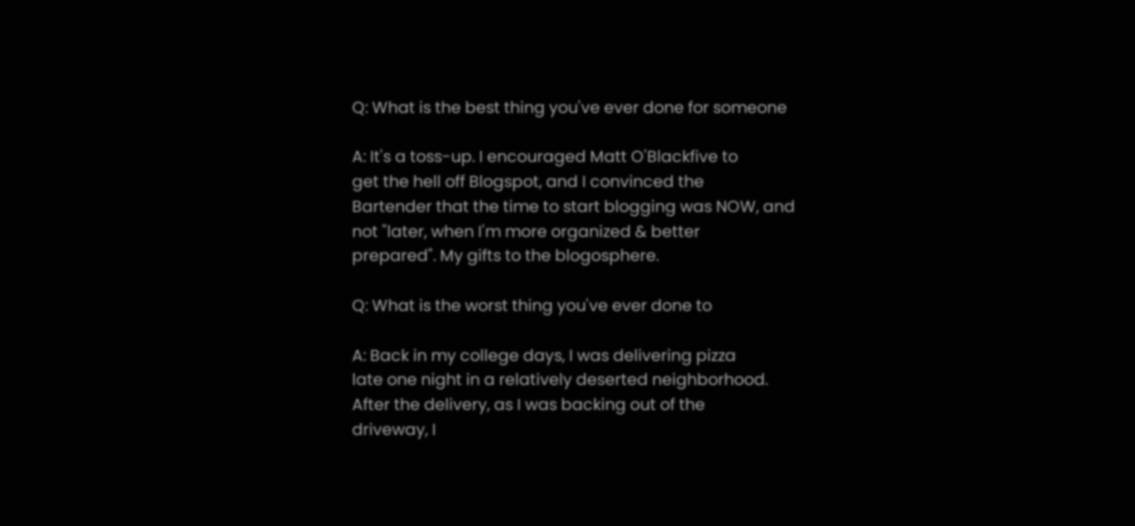Q: What is the best thing you've ever done for someone

A: It's a toss-up. I encouraged Matt O'Blackfive to
get the hell off Blogspot, and I convinced the
Bartender that the time to start blogging was NOW, and
not "later, when I'm more organized & better
prepared". My gifts to the blogosphere.

Q: What is the worst thing you've ever done to

A: Back in my college days, I was delivering pizza
late one night in a relatively deserted neighborhood.
After the delivery, as I was backing out of the
driveway, I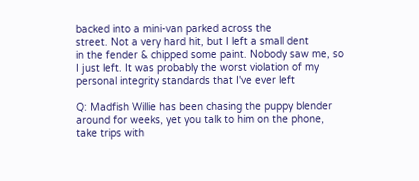backed into a mini-van parked across the
street. Not a very hard hit, but I left a small dent
in the fender & chipped some paint. Nobody saw me, so
I just left. It was probably the worst violation of my
personal integrity standards that I've ever left

Q: Madfish Willie has been chasing the puppy blender
around for weeks, yet you talk to him on the phone,
take trips with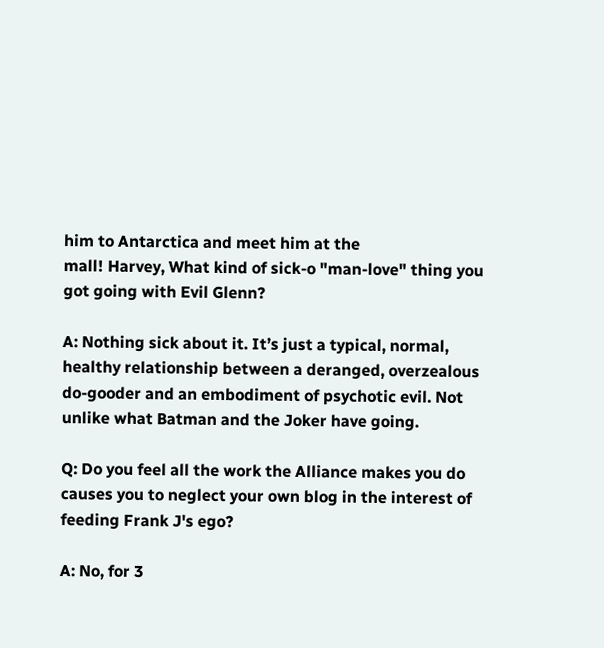him to Antarctica and meet him at the
mall! Harvey, What kind of sick-o "man-love" thing you
got going with Evil Glenn?

A: Nothing sick about it. It’s just a typical, normal,
healthy relationship between a deranged, overzealous
do-gooder and an embodiment of psychotic evil. Not
unlike what Batman and the Joker have going.

Q: Do you feel all the work the Alliance makes you do
causes you to neglect your own blog in the interest of
feeding Frank J's ego?

A: No, for 3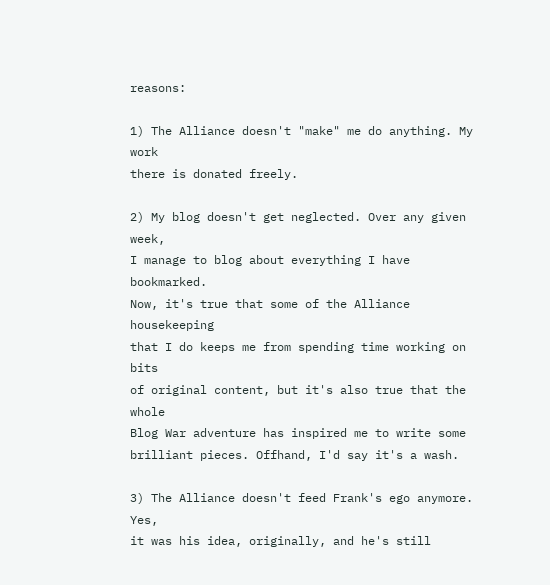reasons:

1) The Alliance doesn't "make" me do anything. My work
there is donated freely.

2) My blog doesn't get neglected. Over any given week,
I manage to blog about everything I have bookmarked.
Now, it's true that some of the Alliance housekeeping
that I do keeps me from spending time working on bits
of original content, but it's also true that the whole
Blog War adventure has inspired me to write some
brilliant pieces. Offhand, I'd say it's a wash.

3) The Alliance doesn't feed Frank's ego anymore. Yes,
it was his idea, originally, and he's still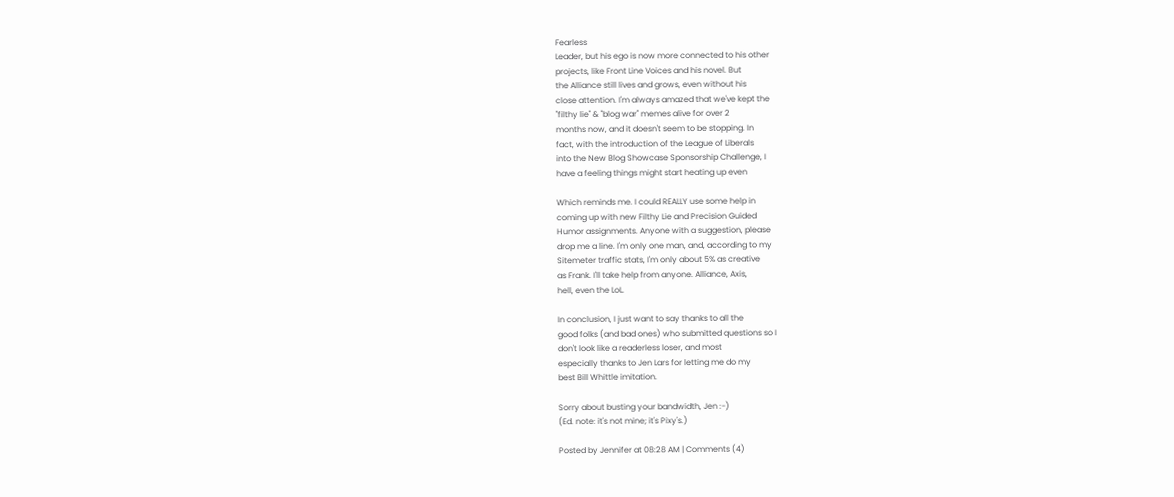Fearless
Leader, but his ego is now more connected to his other
projects, like Front Line Voices and his novel. But
the Alliance still lives and grows, even without his
close attention. I'm always amazed that we've kept the
"filthy lie" & "blog war" memes alive for over 2
months now, and it doesn't seem to be stopping. In
fact, with the introduction of the League of Liberals
into the New Blog Showcase Sponsorship Challenge, I
have a feeling things might start heating up even

Which reminds me. I could REALLY use some help in
coming up with new Filthy Lie and Precision Guided
Humor assignments. Anyone with a suggestion, please
drop me a line. I'm only one man, and, according to my
Sitemeter traffic stats, I'm only about 5% as creative
as Frank. I'll take help from anyone. Alliance, Axis,
hell, even the LoL.

In conclusion, I just want to say thanks to all the
good folks (and bad ones) who submitted questions so I
don't look like a readerless loser, and most
especially thanks to Jen Lars for letting me do my
best Bill Whittle imitation.

Sorry about busting your bandwidth, Jen :-)
(Ed. note: it's not mine; it's Pixy's.)

Posted by Jennifer at 08:28 AM | Comments (4)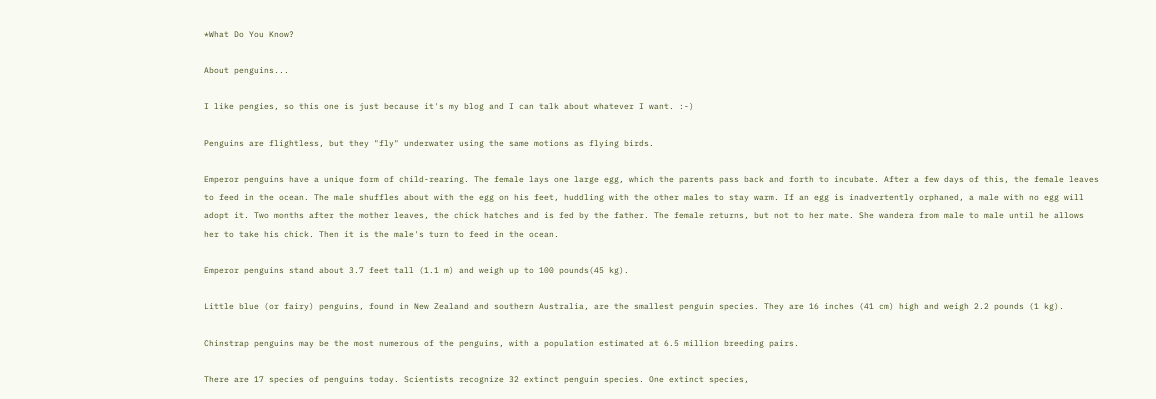*What Do You Know?

About penguins...

I like pengies, so this one is just because it's my blog and I can talk about whatever I want. :-)

Penguins are flightless, but they "fly" underwater using the same motions as flying birds.

Emperor penguins have a unique form of child-rearing. The female lays one large egg, which the parents pass back and forth to incubate. After a few days of this, the female leaves to feed in the ocean. The male shuffles about with the egg on his feet, huddling with the other males to stay warm. If an egg is inadvertently orphaned, a male with no egg will adopt it. Two months after the mother leaves, the chick hatches and is fed by the father. The female returns, but not to her mate. She wandera from male to male until he allows her to take his chick. Then it is the male's turn to feed in the ocean.

Emperor penguins stand about 3.7 feet tall (1.1 m) and weigh up to 100 pounds(45 kg).

Little blue (or fairy) penguins, found in New Zealand and southern Australia, are the smallest penguin species. They are 16 inches (41 cm) high and weigh 2.2 pounds (1 kg).

Chinstrap penguins may be the most numerous of the penguins, with a population estimated at 6.5 million breeding pairs.

There are 17 species of penguins today. Scientists recognize 32 extinct penguin species. One extinct species,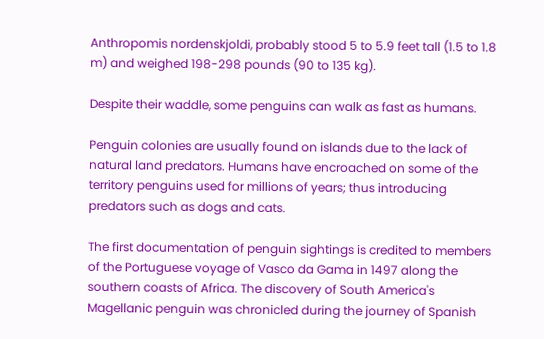Anthropomis nordenskjoldi, probably stood 5 to 5.9 feet tall (1.5 to 1.8 m) and weighed 198-298 pounds (90 to 135 kg).

Despite their waddle, some penguins can walk as fast as humans.

Penguin colonies are usually found on islands due to the lack of natural land predators. Humans have encroached on some of the territory penguins used for millions of years; thus introducing predators such as dogs and cats.

The first documentation of penguin sightings is credited to members of the Portuguese voyage of Vasco da Gama in 1497 along the southern coasts of Africa. The discovery of South America's Magellanic penguin was chronicled during the journey of Spanish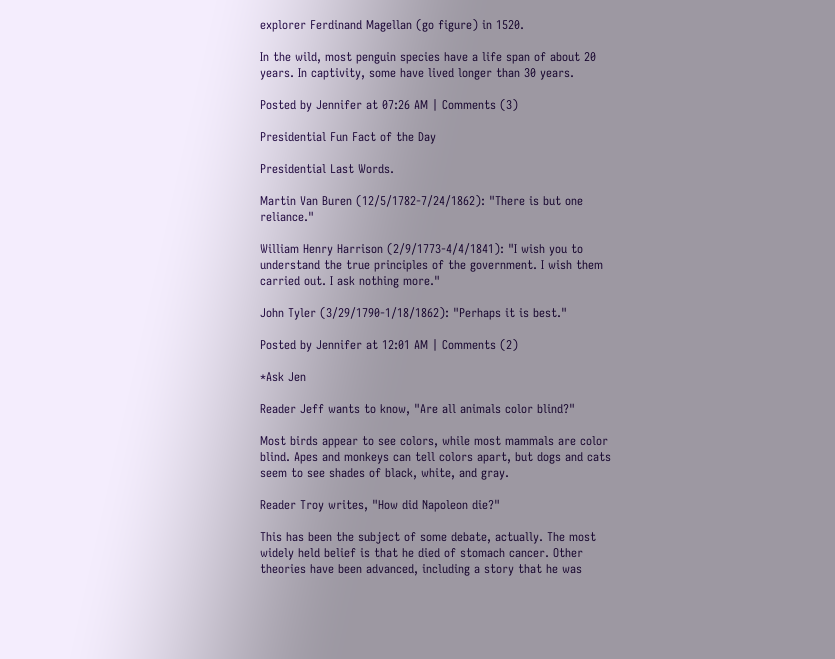explorer Ferdinand Magellan (go figure) in 1520.

In the wild, most penguin species have a life span of about 20 years. In captivity, some have lived longer than 30 years.

Posted by Jennifer at 07:26 AM | Comments (3)

Presidential Fun Fact of the Day

Presidential Last Words.

Martin Van Buren (12/5/1782-7/24/1862): "There is but one reliance."

William Henry Harrison (2/9/1773-4/4/1841): "I wish you to understand the true principles of the government. I wish them carried out. I ask nothing more."

John Tyler (3/29/1790-1/18/1862): "Perhaps it is best."

Posted by Jennifer at 12:01 AM | Comments (2)

*Ask Jen

Reader Jeff wants to know, "Are all animals color blind?"

Most birds appear to see colors, while most mammals are color blind. Apes and monkeys can tell colors apart, but dogs and cats seem to see shades of black, white, and gray.

Reader Troy writes, "How did Napoleon die?"

This has been the subject of some debate, actually. The most widely held belief is that he died of stomach cancer. Other theories have been advanced, including a story that he was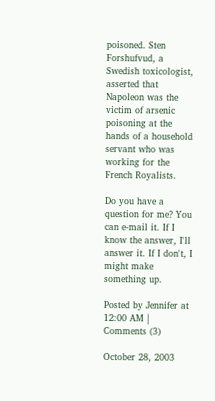poisoned. Sten Forshufvud, a Swedish toxicologist, asserted that Napoleon was the victim of arsenic poisoning at the hands of a household servant who was working for the French Royalists.

Do you have a question for me? You can e-mail it. If I know the answer, I'll answer it. If I don't, I might make something up.

Posted by Jennifer at 12:00 AM | Comments (3)

October 28, 2003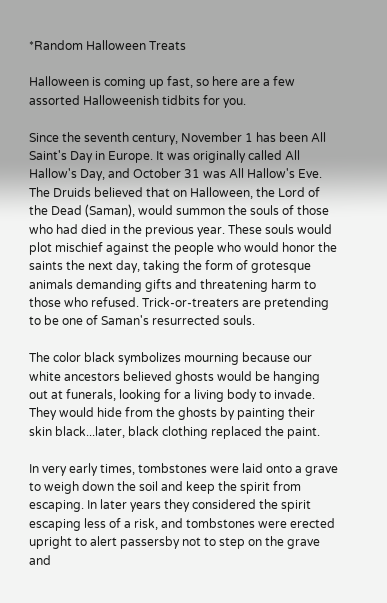*Random Halloween Treats

Halloween is coming up fast, so here are a few assorted Halloweenish tidbits for you.

Since the seventh century, November 1 has been All Saint's Day in Europe. It was originally called All Hallow's Day, and October 31 was All Hallow's Eve. The Druids believed that on Halloween, the Lord of the Dead (Saman), would summon the souls of those who had died in the previous year. These souls would plot mischief against the people who would honor the saints the next day, taking the form of grotesque animals demanding gifts and threatening harm to those who refused. Trick-or-treaters are pretending to be one of Saman's resurrected souls.

The color black symbolizes mourning because our white ancestors believed ghosts would be hanging out at funerals, looking for a living body to invade. They would hide from the ghosts by painting their skin black...later, black clothing replaced the paint.

In very early times, tombstones were laid onto a grave to weigh down the soil and keep the spirit from escaping. In later years they considered the spirit escaping less of a risk, and tombstones were erected upright to alert passersby not to step on the grave and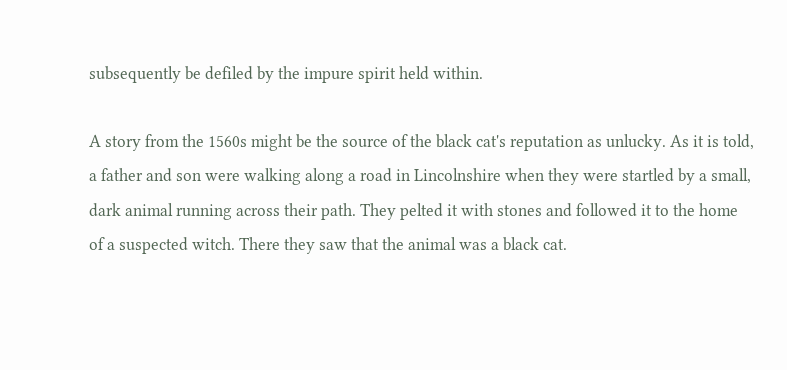subsequently be defiled by the impure spirit held within.

A story from the 1560s might be the source of the black cat's reputation as unlucky. As it is told, a father and son were walking along a road in Lincolnshire when they were startled by a small, dark animal running across their path. They pelted it with stones and followed it to the home of a suspected witch. There they saw that the animal was a black cat.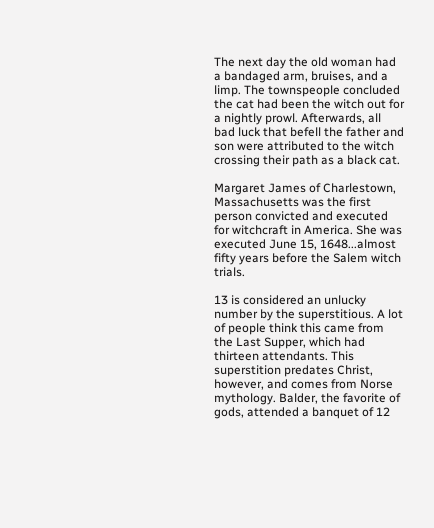The next day the old woman had a bandaged arm, bruises, and a limp. The townspeople concluded the cat had been the witch out for a nightly prowl. Afterwards, all bad luck that befell the father and son were attributed to the witch crossing their path as a black cat.

Margaret James of Charlestown, Massachusetts was the first person convicted and executed for witchcraft in America. She was executed June 15, 1648...almost fifty years before the Salem witch trials.

13 is considered an unlucky number by the superstitious. A lot of people think this came from the Last Supper, which had thirteen attendants. This superstition predates Christ, however, and comes from Norse mythology. Balder, the favorite of gods, attended a banquet of 12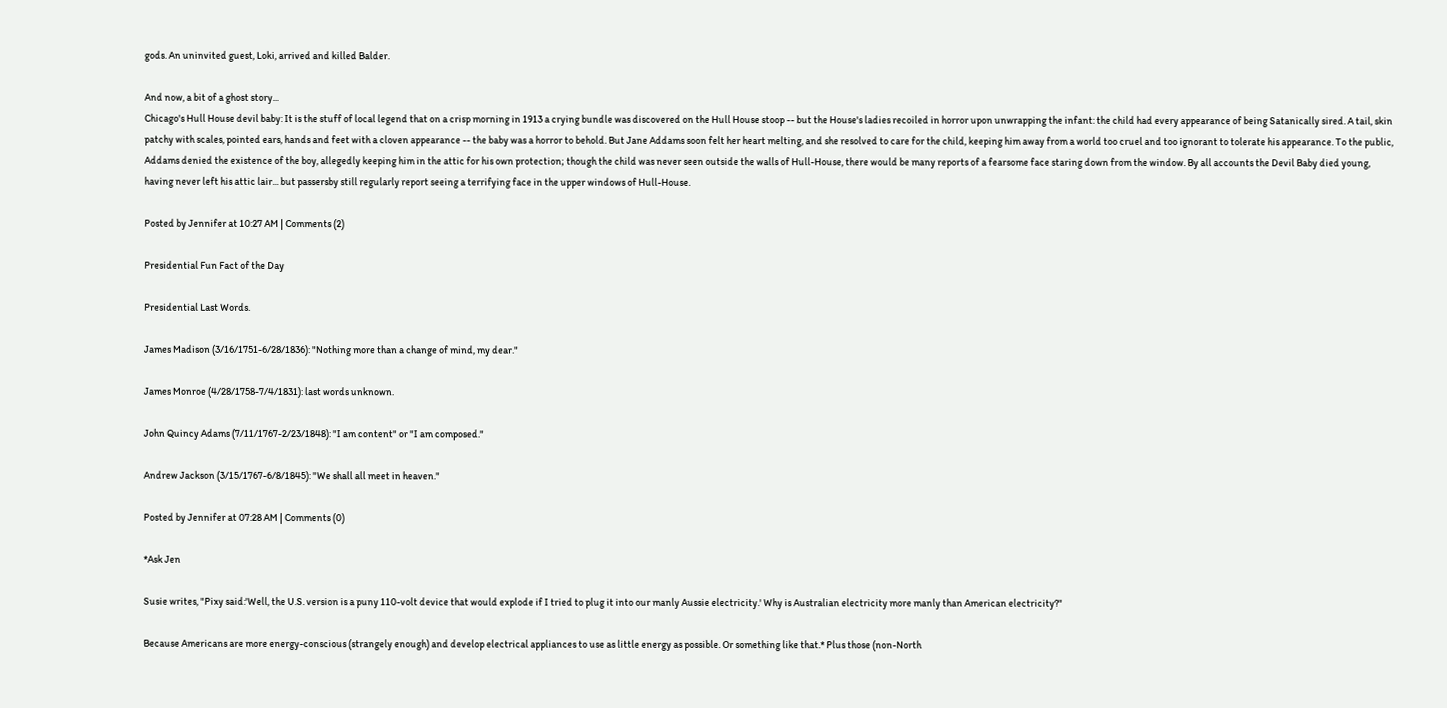gods. An uninvited guest, Loki, arrived and killed Balder.

And now, a bit of a ghost story...
Chicago's Hull House devil baby: It is the stuff of local legend that on a crisp morning in 1913 a crying bundle was discovered on the Hull House stoop -- but the House's ladies recoiled in horror upon unwrapping the infant: the child had every appearance of being Satanically sired. A tail, skin patchy with scales, pointed ears, hands and feet with a cloven appearance -- the baby was a horror to behold. But Jane Addams soon felt her heart melting, and she resolved to care for the child, keeping him away from a world too cruel and too ignorant to tolerate his appearance. To the public, Addams denied the existence of the boy, allegedly keeping him in the attic for his own protection; though the child was never seen outside the walls of Hull-House, there would be many reports of a fearsome face staring down from the window. By all accounts the Devil Baby died young, having never left his attic lair... but passersby still regularly report seeing a terrifying face in the upper windows of Hull-House.

Posted by Jennifer at 10:27 AM | Comments (2)

Presidential Fun Fact of the Day

Presidential Last Words.

James Madison (3/16/1751-6/28/1836): "Nothing more than a change of mind, my dear."

James Monroe (4/28/1758-7/4/1831): last words unknown.

John Quincy Adams (7/11/1767-2/23/1848): "I am content" or "I am composed."

Andrew Jackson (3/15/1767-6/8/1845): "We shall all meet in heaven."

Posted by Jennifer at 07:28 AM | Comments (0)

*Ask Jen

Susie writes, "Pixy said:'Well, the U.S. version is a puny 110-volt device that would explode if I tried to plug it into our manly Aussie electricity.' Why is Australian electricity more manly than American electricity?"

Because Americans are more energy-conscious (strangely enough) and develop electrical appliances to use as little energy as possible. Or something like that.* Plus those (non-North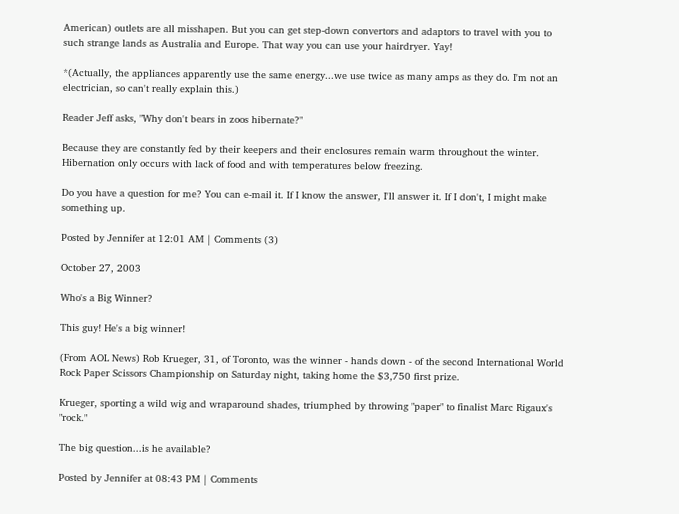American) outlets are all misshapen. But you can get step-down convertors and adaptors to travel with you to such strange lands as Australia and Europe. That way you can use your hairdryer. Yay!

*(Actually, the appliances apparently use the same energy...we use twice as many amps as they do. I'm not an electrician, so can't really explain this.)

Reader Jeff asks, "Why don't bears in zoos hibernate?"

Because they are constantly fed by their keepers and their enclosures remain warm throughout the winter. Hibernation only occurs with lack of food and with temperatures below freezing.

Do you have a question for me? You can e-mail it. If I know the answer, I'll answer it. If I don't, I might make something up.

Posted by Jennifer at 12:01 AM | Comments (3)

October 27, 2003

Who's a Big Winner?

This guy! He's a big winner!

(From AOL News) Rob Krueger, 31, of Toronto, was the winner - hands down - of the second International World Rock Paper Scissors Championship on Saturday night, taking home the $3,750 first prize.

Krueger, sporting a wild wig and wraparound shades, triumphed by throwing "paper" to finalist Marc Rigaux's "rock."

The big question...is he available?

Posted by Jennifer at 08:43 PM | Comments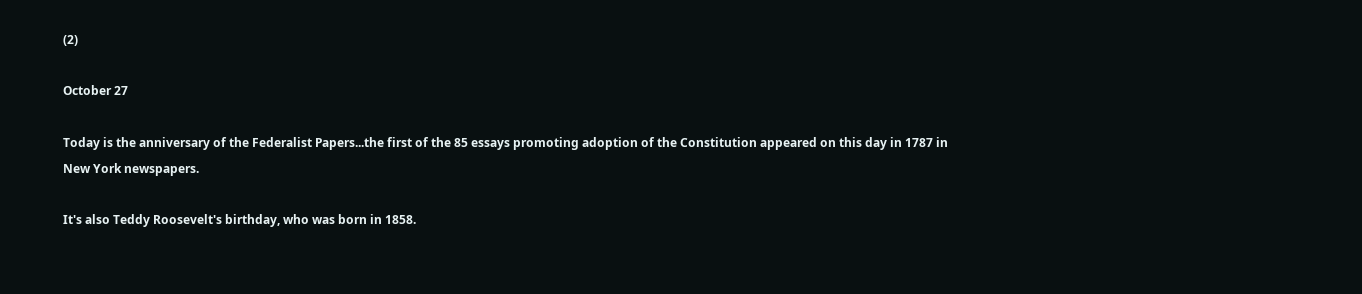(2)

October 27

Today is the anniversary of the Federalist Papers...the first of the 85 essays promoting adoption of the Constitution appeared on this day in 1787 in New York newspapers.

It's also Teddy Roosevelt's birthday, who was born in 1858.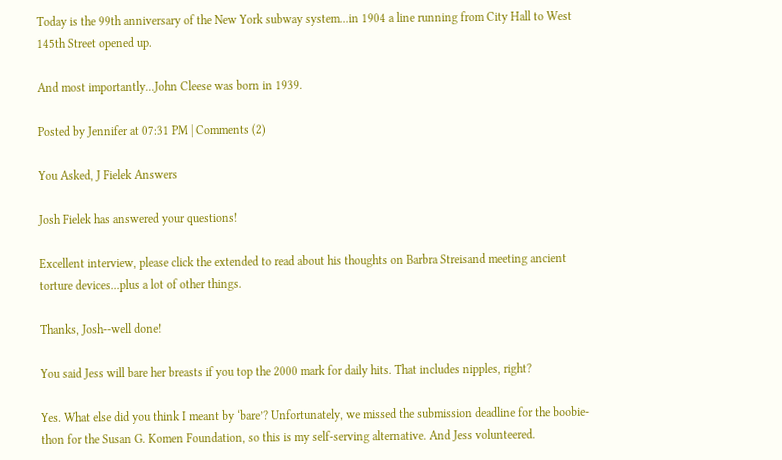Today is the 99th anniversary of the New York subway system...in 1904 a line running from City Hall to West 145th Street opened up.

And most importantly...John Cleese was born in 1939.

Posted by Jennifer at 07:31 PM | Comments (2)

You Asked, J Fielek Answers

Josh Fielek has answered your questions!

Excellent interview, please click the extended to read about his thoughts on Barbra Streisand meeting ancient torture devices...plus a lot of other things.

Thanks, Josh--well done!

You said Jess will bare her breasts if you top the 2000 mark for daily hits. That includes nipples, right?

Yes. What else did you think I meant by ‘bare’? Unfortunately, we missed the submission deadline for the boobie-thon for the Susan G. Komen Foundation, so this is my self-serving alternative. And Jess volunteered.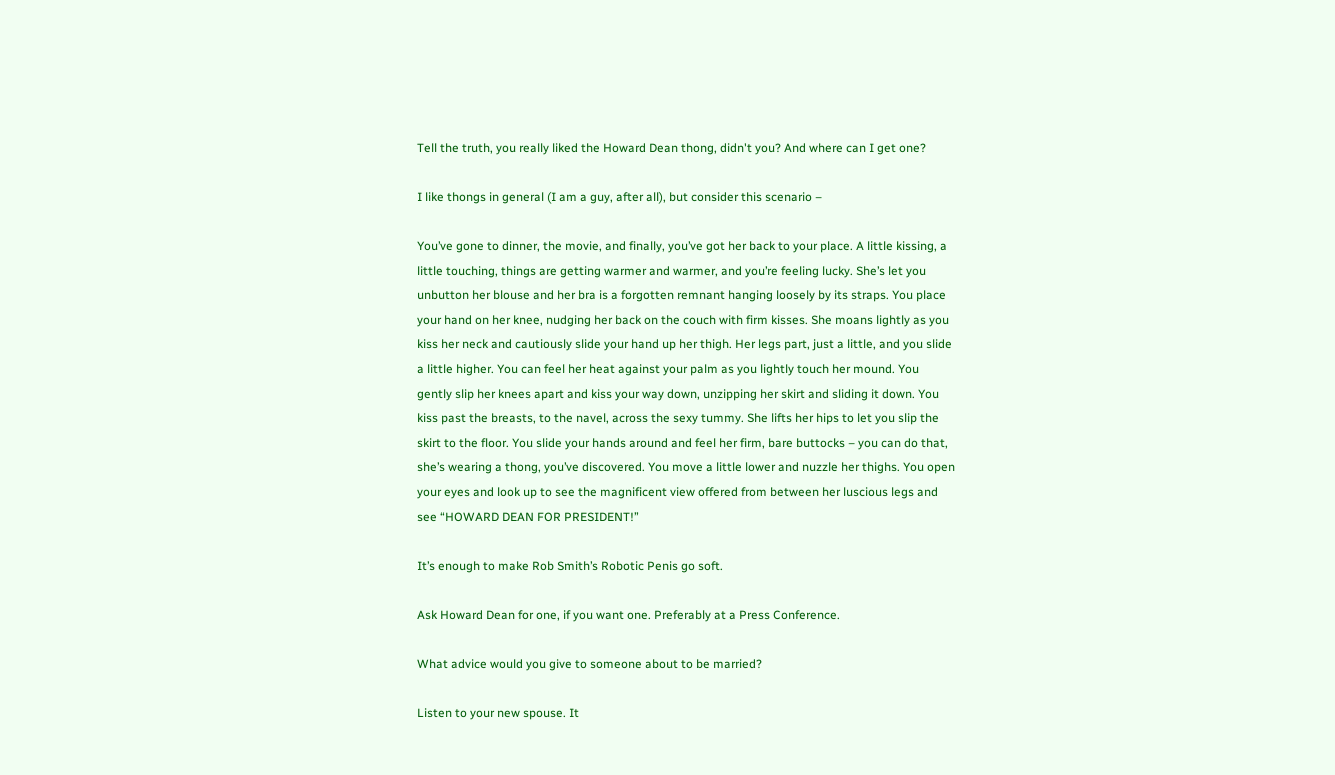Tell the truth, you really liked the Howard Dean thong, didn't you? And where can I get one?

I like thongs in general (I am a guy, after all), but consider this scenario –

You’ve gone to dinner, the movie, and finally, you’ve got her back to your place. A little kissing, a little touching, things are getting warmer and warmer, and you’re feeling lucky. She’s let you unbutton her blouse and her bra is a forgotten remnant hanging loosely by its straps. You place your hand on her knee, nudging her back on the couch with firm kisses. She moans lightly as you kiss her neck and cautiously slide your hand up her thigh. Her legs part, just a little, and you slide a little higher. You can feel her heat against your palm as you lightly touch her mound. You gently slip her knees apart and kiss your way down, unzipping her skirt and sliding it down. You kiss past the breasts, to the navel, across the sexy tummy. She lifts her hips to let you slip the skirt to the floor. You slide your hands around and feel her firm, bare buttocks – you can do that, she’s wearing a thong, you’ve discovered. You move a little lower and nuzzle her thighs. You open your eyes and look up to see the magnificent view offered from between her luscious legs and see “HOWARD DEAN FOR PRESIDENT!”

It’s enough to make Rob Smith’s Robotic Penis go soft.

Ask Howard Dean for one, if you want one. Preferably at a Press Conference.

What advice would you give to someone about to be married?

Listen to your new spouse. It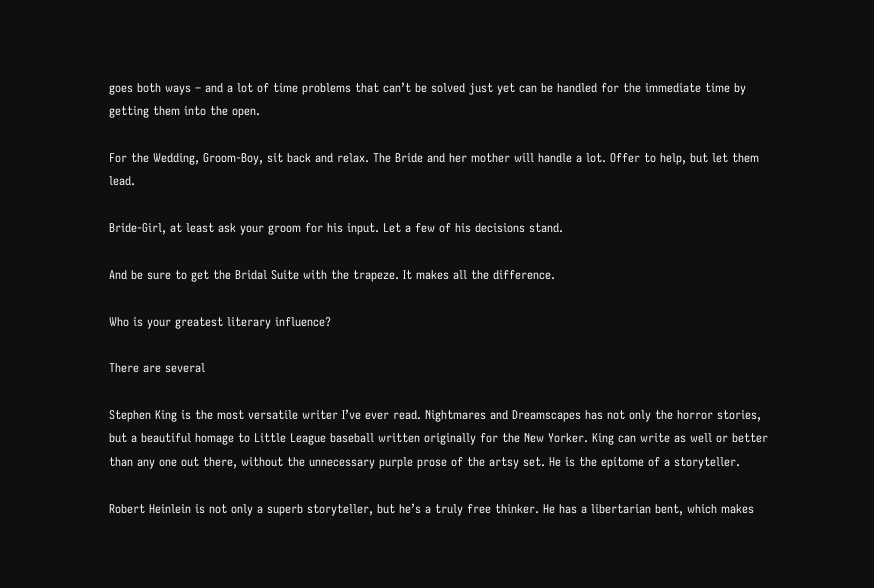goes both ways – and a lot of time problems that can’t be solved just yet can be handled for the immediate time by getting them into the open.

For the Wedding, Groom-Boy, sit back and relax. The Bride and her mother will handle a lot. Offer to help, but let them lead.

Bride-Girl, at least ask your groom for his input. Let a few of his decisions stand.

And be sure to get the Bridal Suite with the trapeze. It makes all the difference.

Who is your greatest literary influence?

There are several

Stephen King is the most versatile writer I’ve ever read. Nightmares and Dreamscapes has not only the horror stories, but a beautiful homage to Little League baseball written originally for the New Yorker. King can write as well or better than any one out there, without the unnecessary purple prose of the artsy set. He is the epitome of a storyteller.

Robert Heinlein is not only a superb storyteller, but he’s a truly free thinker. He has a libertarian bent, which makes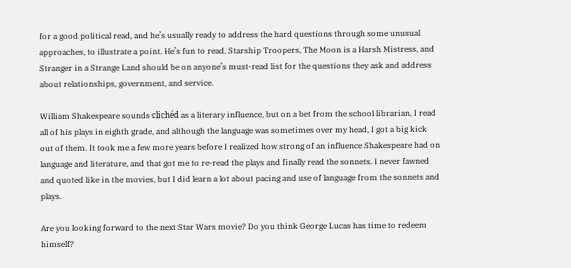for a good political read, and he’s usually ready to address the hard questions through some unusual approaches, to illustrate a point. He’s fun to read. Starship Troopers, The Moon is a Harsh Mistress, and Stranger in a Strange Land should be on anyone’s must-read list for the questions they ask and address about relationships, government, and service.

William Shakespeare sounds clichéd as a literary influence, but on a bet from the school librarian, I read all of his plays in eighth grade, and although the language was sometimes over my head, I got a big kick out of them. It took me a few more years before I realized how strong of an influence Shakespeare had on language and literature, and that got me to re-read the plays and finally read the sonnets. I never fawned and quoted like in the movies, but I did learn a lot about pacing and use of language from the sonnets and plays.

Are you looking forward to the next Star Wars movie? Do you think George Lucas has time to redeem himself?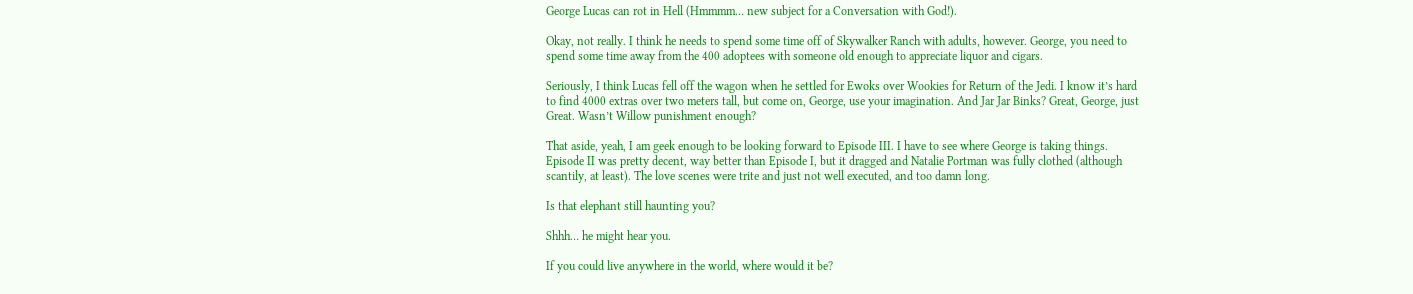George Lucas can rot in Hell (Hmmmm… new subject for a Conversation with God!).

Okay, not really. I think he needs to spend some time off of Skywalker Ranch with adults, however. George, you need to spend some time away from the 400 adoptees with someone old enough to appreciate liquor and cigars.

Seriously, I think Lucas fell off the wagon when he settled for Ewoks over Wookies for Return of the Jedi. I know it’s hard to find 4000 extras over two meters tall, but come on, George, use your imagination. And Jar Jar Binks? Great, George, just Great. Wasn’t Willow punishment enough?

That aside, yeah, I am geek enough to be looking forward to Episode III. I have to see where George is taking things. Episode II was pretty decent, way better than Episode I, but it dragged and Natalie Portman was fully clothed (although scantily, at least). The love scenes were trite and just not well executed, and too damn long.

Is that elephant still haunting you?

Shhh… he might hear you.

If you could live anywhere in the world, where would it be?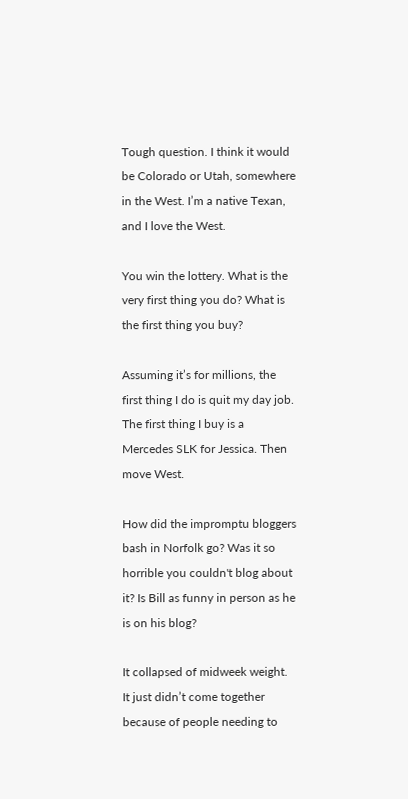Tough question. I think it would be Colorado or Utah, somewhere in the West. I’m a native Texan, and I love the West.

You win the lottery. What is the very first thing you do? What is the first thing you buy?

Assuming it’s for millions, the first thing I do is quit my day job. The first thing I buy is a Mercedes SLK for Jessica. Then move West.

How did the impromptu bloggers bash in Norfolk go? Was it so horrible you couldn't blog about it? Is Bill as funny in person as he is on his blog?

It collapsed of midweek weight. It just didn’t come together because of people needing to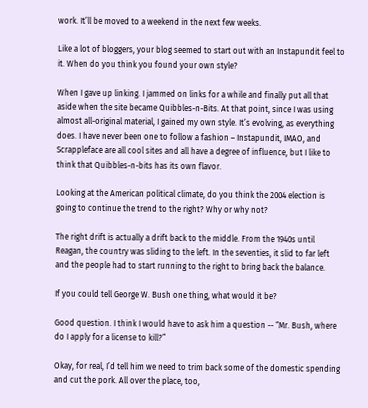work. It’ll be moved to a weekend in the next few weeks.

Like a lot of bloggers, your blog seemed to start out with an Instapundit feel to it. When do you think you found your own style?

When I gave up linking. I jammed on links for a while and finally put all that aside when the site became Quibbles-n-Bits. At that point, since I was using almost all-original material, I gained my own style. It’s evolving, as everything does. I have never been one to follow a fashion – Instapundit, IMAO, and Scrappleface are all cool sites and all have a degree of influence, but I like to think that Quibbles-n-bits has its own flavor.

Looking at the American political climate, do you think the 2004 election is going to continue the trend to the right? Why or why not?

The right drift is actually a drift back to the middle. From the 1940s until Reagan, the country was sliding to the left. In the seventies, it slid to far left and the people had to start running to the right to bring back the balance.

If you could tell George W. Bush one thing, what would it be?

Good question. I think I would have to ask him a question -- “Mr. Bush, where do I apply for a license to kill?”

Okay, for real, I’d tell him we need to trim back some of the domestic spending and cut the pork. All over the place, too,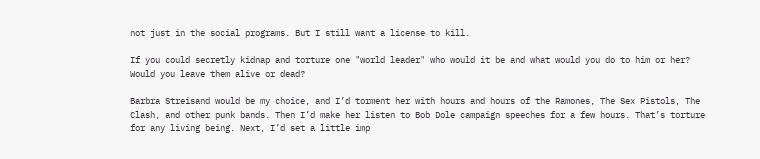not just in the social programs. But I still want a license to kill.

If you could secretly kidnap and torture one "world leader" who would it be and what would you do to him or her? Would you leave them alive or dead?

Barbra Streisand would be my choice, and I’d torment her with hours and hours of the Ramones, The Sex Pistols, The Clash, and other punk bands. Then I’d make her listen to Bob Dole campaign speeches for a few hours. That’s torture for any living being. Next, I’d set a little imp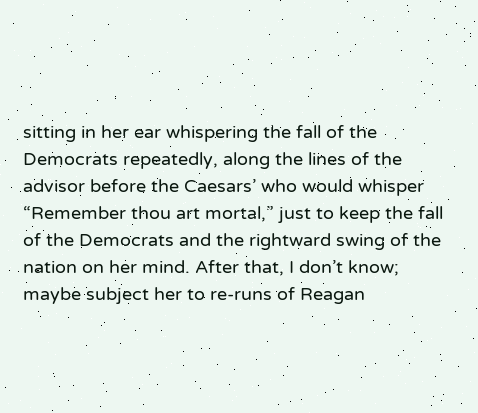sitting in her ear whispering the fall of the Democrats repeatedly, along the lines of the advisor before the Caesars’ who would whisper “Remember thou art mortal,” just to keep the fall of the Democrats and the rightward swing of the nation on her mind. After that, I don’t know; maybe subject her to re-runs of Reagan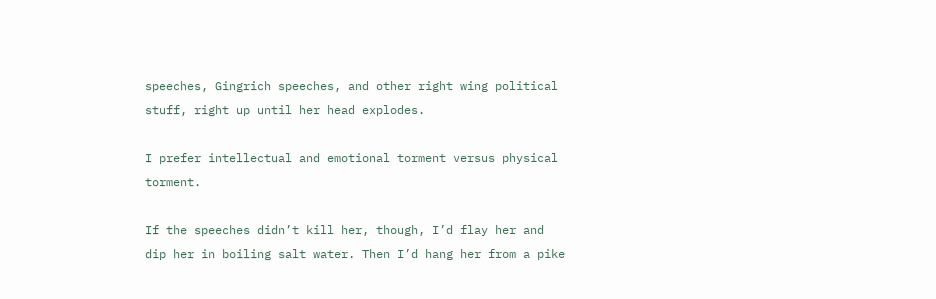speeches, Gingrich speeches, and other right wing political stuff, right up until her head explodes.

I prefer intellectual and emotional torment versus physical torment.

If the speeches didn’t kill her, though, I’d flay her and dip her in boiling salt water. Then I’d hang her from a pike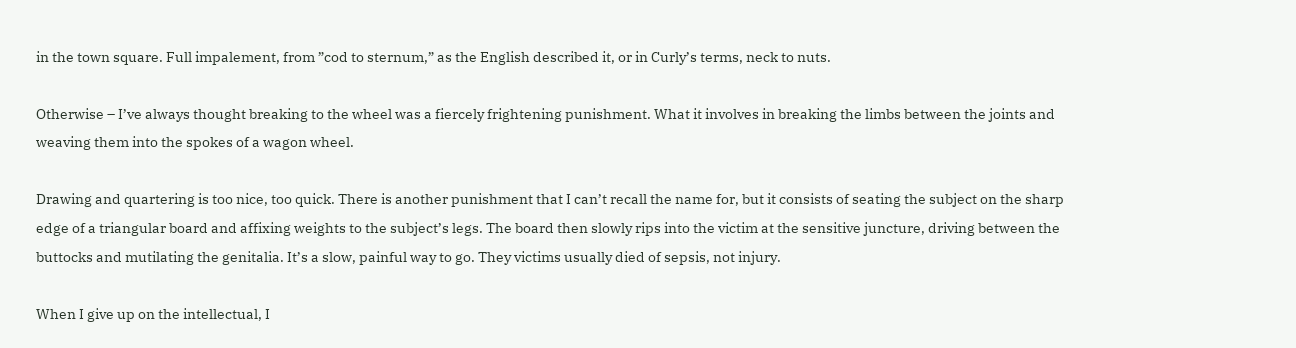in the town square. Full impalement, from ”cod to sternum,” as the English described it, or in Curly’s terms, neck to nuts.

Otherwise – I’ve always thought breaking to the wheel was a fiercely frightening punishment. What it involves in breaking the limbs between the joints and weaving them into the spokes of a wagon wheel.

Drawing and quartering is too nice, too quick. There is another punishment that I can’t recall the name for, but it consists of seating the subject on the sharp edge of a triangular board and affixing weights to the subject’s legs. The board then slowly rips into the victim at the sensitive juncture, driving between the buttocks and mutilating the genitalia. It’s a slow, painful way to go. They victims usually died of sepsis, not injury.

When I give up on the intellectual, I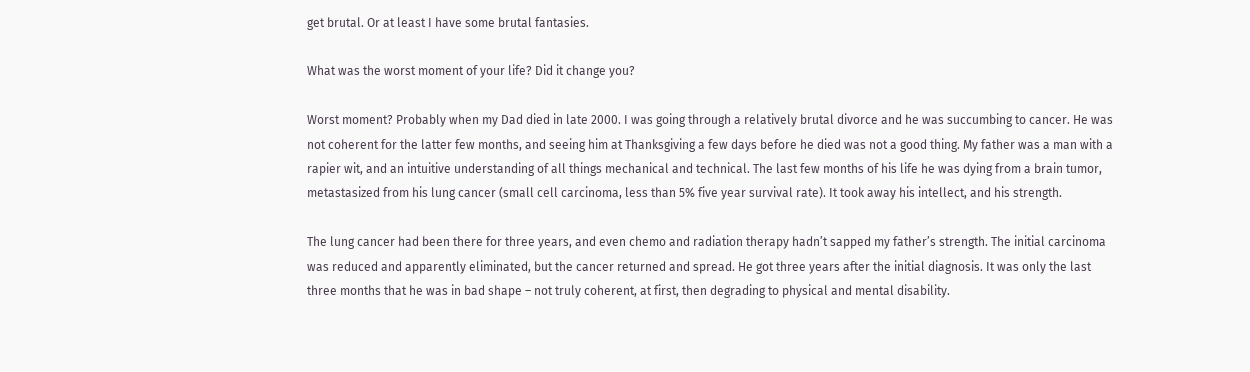get brutal. Or at least I have some brutal fantasies.

What was the worst moment of your life? Did it change you?

Worst moment? Probably when my Dad died in late 2000. I was going through a relatively brutal divorce and he was succumbing to cancer. He was not coherent for the latter few months, and seeing him at Thanksgiving a few days before he died was not a good thing. My father was a man with a rapier wit, and an intuitive understanding of all things mechanical and technical. The last few months of his life he was dying from a brain tumor, metastasized from his lung cancer (small cell carcinoma, less than 5% five year survival rate). It took away his intellect, and his strength.

The lung cancer had been there for three years, and even chemo and radiation therapy hadn’t sapped my father’s strength. The initial carcinoma was reduced and apparently eliminated, but the cancer returned and spread. He got three years after the initial diagnosis. It was only the last three months that he was in bad shape – not truly coherent, at first, then degrading to physical and mental disability.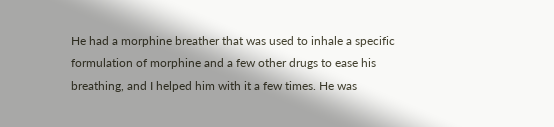He had a morphine breather that was used to inhale a specific formulation of morphine and a few other drugs to ease his breathing, and I helped him with it a few times. He was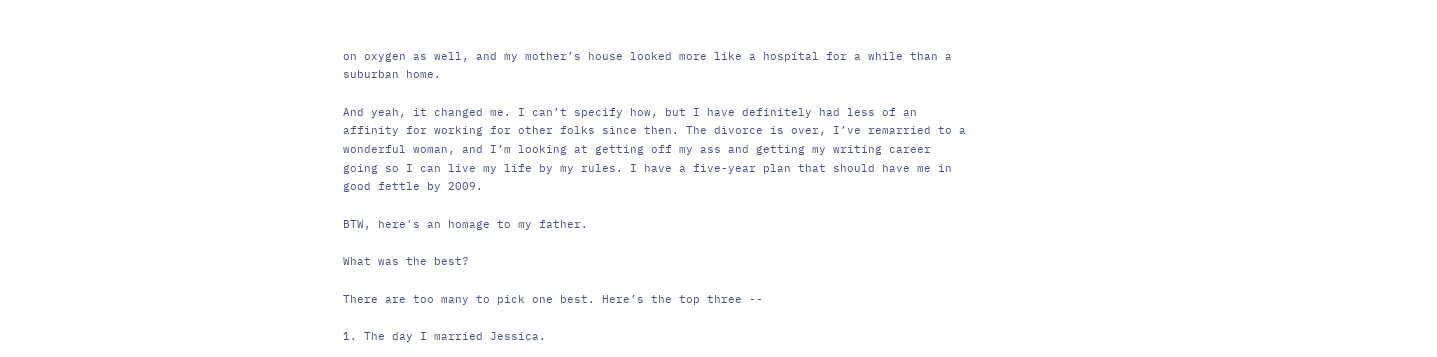on oxygen as well, and my mother’s house looked more like a hospital for a while than a suburban home.

And yeah, it changed me. I can’t specify how, but I have definitely had less of an affinity for working for other folks since then. The divorce is over, I’ve remarried to a wonderful woman, and I’m looking at getting off my ass and getting my writing career going so I can live my life by my rules. I have a five-year plan that should have me in good fettle by 2009.

BTW, here's an homage to my father.

What was the best?

There are too many to pick one best. Here’s the top three --

1. The day I married Jessica.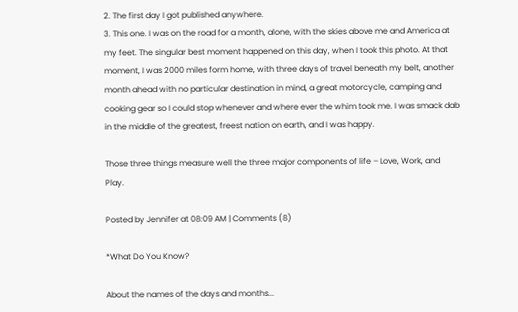2. The first day I got published anywhere.
3. This one. I was on the road for a month, alone, with the skies above me and America at my feet. The singular best moment happened on this day, when I took this photo. At that moment, I was 2000 miles form home, with three days of travel beneath my belt, another month ahead with no particular destination in mind, a great motorcycle, camping and cooking gear so I could stop whenever and where ever the whim took me. I was smack dab in the middle of the greatest, freest nation on earth, and I was happy.

Those three things measure well the three major components of life – Love, Work, and Play.

Posted by Jennifer at 08:09 AM | Comments (8)

*What Do You Know?

About the names of the days and months...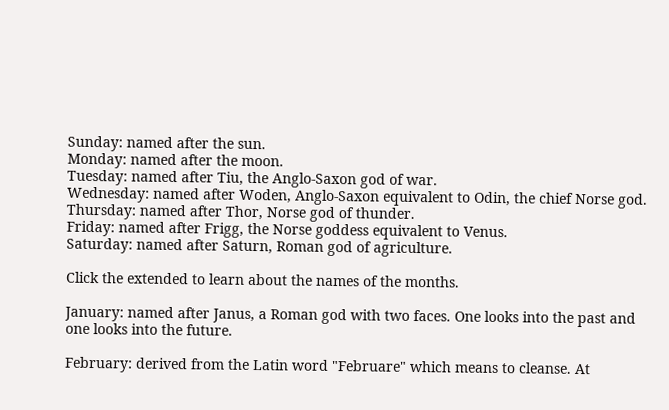Sunday: named after the sun.
Monday: named after the moon.
Tuesday: named after Tiu, the Anglo-Saxon god of war.
Wednesday: named after Woden, Anglo-Saxon equivalent to Odin, the chief Norse god.
Thursday: named after Thor, Norse god of thunder.
Friday: named after Frigg, the Norse goddess equivalent to Venus.
Saturday: named after Saturn, Roman god of agriculture.

Click the extended to learn about the names of the months.

January: named after Janus, a Roman god with two faces. One looks into the past and one looks into the future.

February: derived from the Latin word "Februare" which means to cleanse. At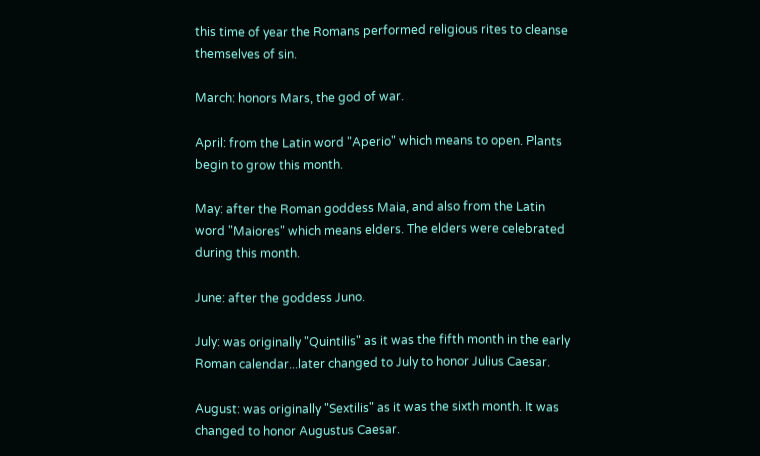this time of year the Romans performed religious rites to cleanse themselves of sin.

March: honors Mars, the god of war.

April: from the Latin word "Aperio" which means to open. Plants begin to grow this month.

May: after the Roman goddess Maia, and also from the Latin word "Maiores" which means elders. The elders were celebrated during this month.

June: after the goddess Juno.

July: was originally "Quintilis" as it was the fifth month in the early Roman calendar...later changed to July to honor Julius Caesar.

August: was originally "Sextilis" as it was the sixth month. It was changed to honor Augustus Caesar.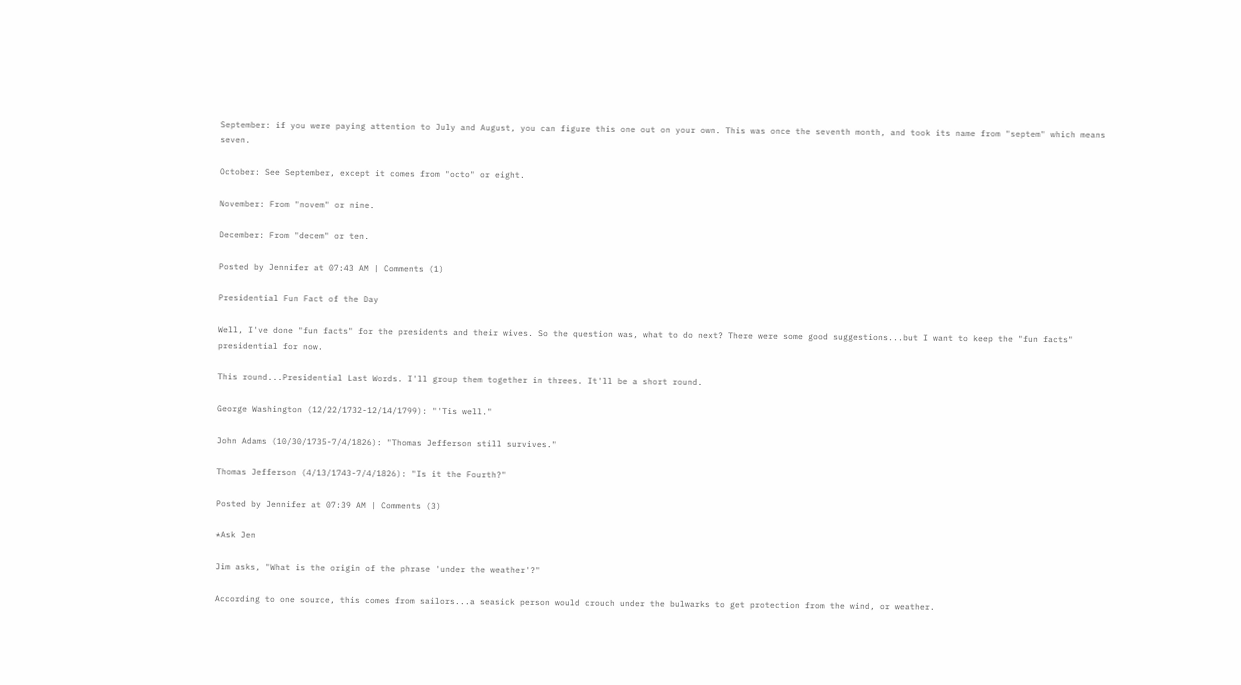September: if you were paying attention to July and August, you can figure this one out on your own. This was once the seventh month, and took its name from "septem" which means seven.

October: See September, except it comes from "octo" or eight.

November: From "novem" or nine.

December: From "decem" or ten.

Posted by Jennifer at 07:43 AM | Comments (1)

Presidential Fun Fact of the Day

Well, I've done "fun facts" for the presidents and their wives. So the question was, what to do next? There were some good suggestions...but I want to keep the "fun facts" presidential for now.

This round...Presidential Last Words. I'll group them together in threes. It'll be a short round.

George Washington (12/22/1732-12/14/1799): "'Tis well."

John Adams (10/30/1735-7/4/1826): "Thomas Jefferson still survives."

Thomas Jefferson (4/13/1743-7/4/1826): "Is it the Fourth?"

Posted by Jennifer at 07:39 AM | Comments (3)

*Ask Jen

Jim asks, "What is the origin of the phrase 'under the weather'?"

According to one source, this comes from sailors...a seasick person would crouch under the bulwarks to get protection from the wind, or weather.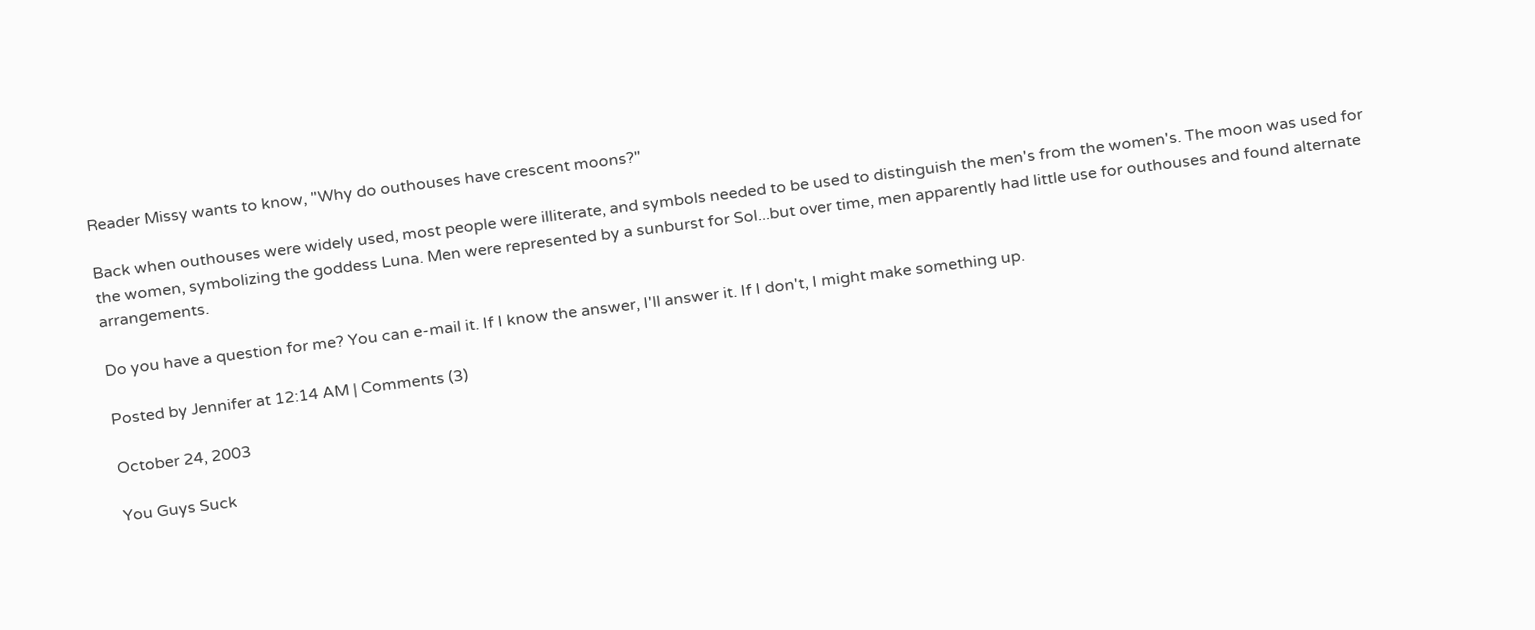Reader Missy wants to know, "Why do outhouses have crescent moons?"

Back when outhouses were widely used, most people were illiterate, and symbols needed to be used to distinguish the men's from the women's. The moon was used for the women, symbolizing the goddess Luna. Men were represented by a sunburst for Sol...but over time, men apparently had little use for outhouses and found alternate arrangements.

Do you have a question for me? You can e-mail it. If I know the answer, I'll answer it. If I don't, I might make something up.

Posted by Jennifer at 12:14 AM | Comments (3)

October 24, 2003

You Guys Suck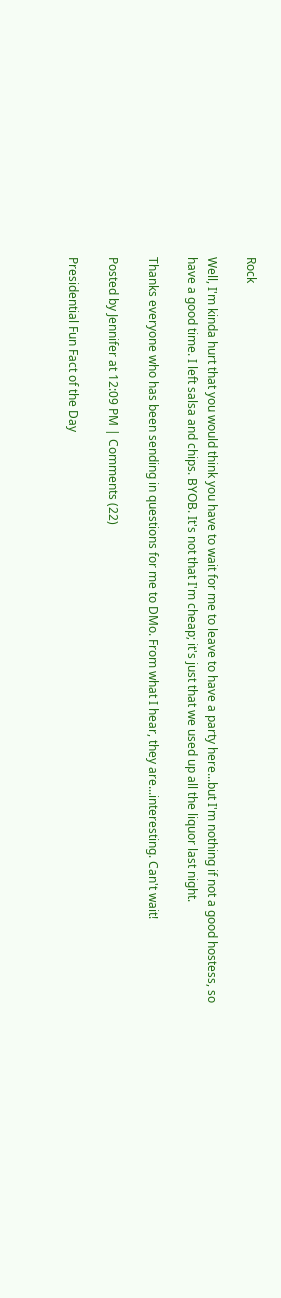Rock

Well, I'm kinda hurt that you would think you have to wait for me to leave to have a party here...but I'm nothing if not a good hostess, so have a good time. I left salsa and chips. BYOB. It's not that I'm cheap; it's just that we used up all the liquor last night.

Thanks everyone who has been sending in questions for me to DMo. From what I hear, they are...interesting. Can't wait!

Posted by Jennifer at 12:09 PM | Comments (22)

Presidential Fun Fact of the Day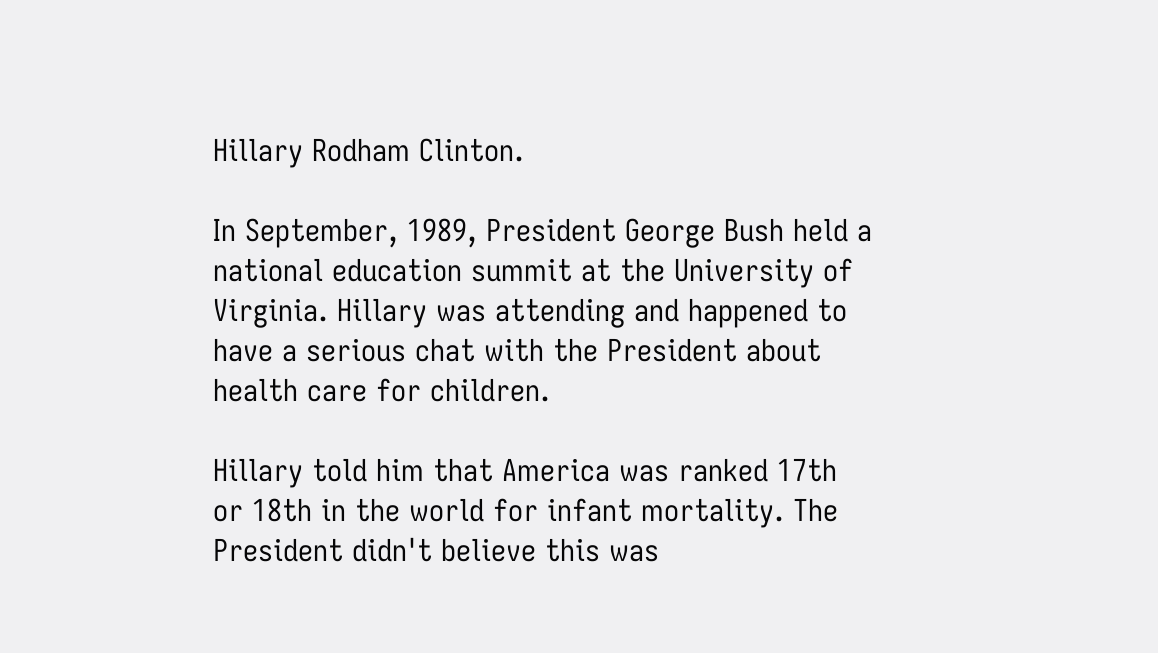Hillary Rodham Clinton.

In September, 1989, President George Bush held a national education summit at the University of Virginia. Hillary was attending and happened to have a serious chat with the President about health care for children.

Hillary told him that America was ranked 17th or 18th in the world for infant mortality. The President didn't believe this was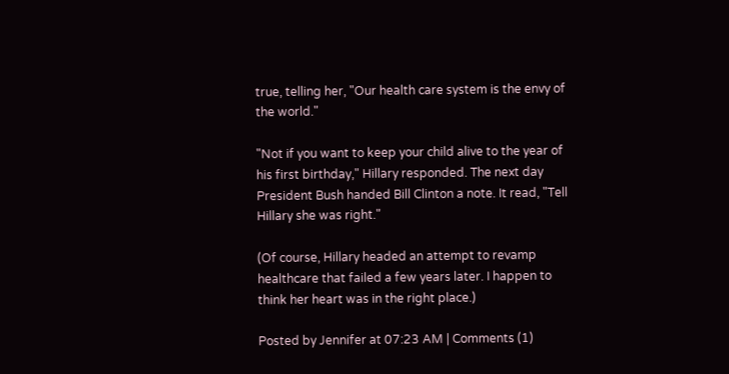true, telling her, "Our health care system is the envy of the world."

"Not if you want to keep your child alive to the year of his first birthday," Hillary responded. The next day President Bush handed Bill Clinton a note. It read, "Tell Hillary she was right."

(Of course, Hillary headed an attempt to revamp healthcare that failed a few years later. I happen to think her heart was in the right place.)

Posted by Jennifer at 07:23 AM | Comments (1)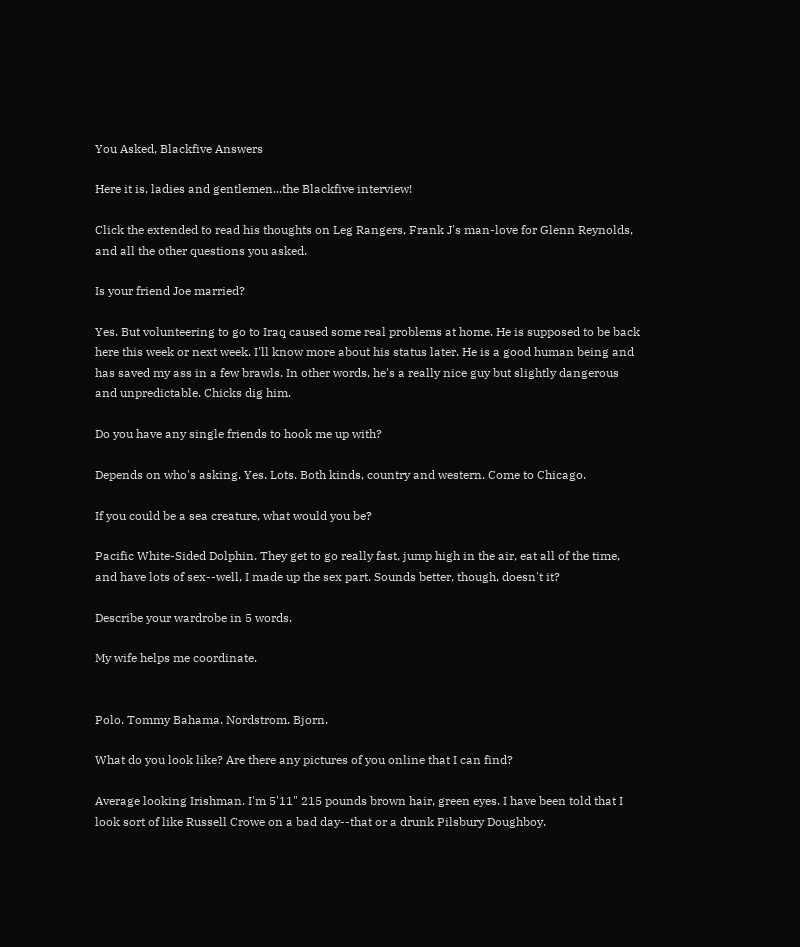You Asked, Blackfive Answers

Here it is, ladies and gentlemen...the Blackfive interview!

Click the extended to read his thoughts on Leg Rangers, Frank J's man-love for Glenn Reynolds, and all the other questions you asked.

Is your friend Joe married?

Yes. But volunteering to go to Iraq caused some real problems at home. He is supposed to be back here this week or next week. I'll know more about his status later. He is a good human being and has saved my ass in a few brawls. In other words, he's a really nice guy but slightly dangerous and unpredictable. Chicks dig him.

Do you have any single friends to hook me up with?

Depends on who's asking. Yes. Lots. Both kinds, country and western. Come to Chicago.

If you could be a sea creature, what would you be?

Pacific White-Sided Dolphin. They get to go really fast, jump high in the air, eat all of the time, and have lots of sex--well, I made up the sex part. Sounds better, though, doesn't it?

Describe your wardrobe in 5 words.

My wife helps me coordinate.


Polo. Tommy Bahama. Nordstrom. Bjorn.

What do you look like? Are there any pictures of you online that I can find?

Average looking Irishman. I'm 5'11" 215 pounds brown hair, green eyes. I have been told that I look sort of like Russell Crowe on a bad day--that or a drunk Pilsbury Doughboy.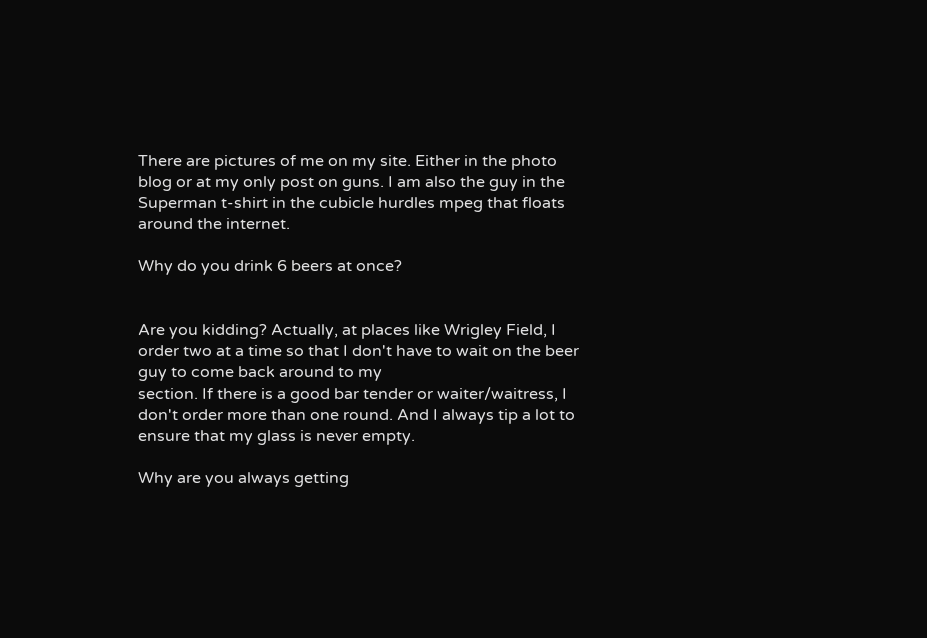There are pictures of me on my site. Either in the photo blog or at my only post on guns. I am also the guy in the Superman t-shirt in the cubicle hurdles mpeg that floats around the internet.

Why do you drink 6 beers at once?


Are you kidding? Actually, at places like Wrigley Field, I order two at a time so that I don't have to wait on the beer guy to come back around to my
section. If there is a good bar tender or waiter/waitress, I don't order more than one round. And I always tip a lot to ensure that my glass is never empty.

Why are you always getting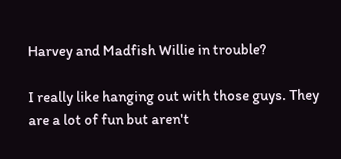Harvey and Madfish Willie in trouble?

I really like hanging out with those guys. They are a lot of fun but aren't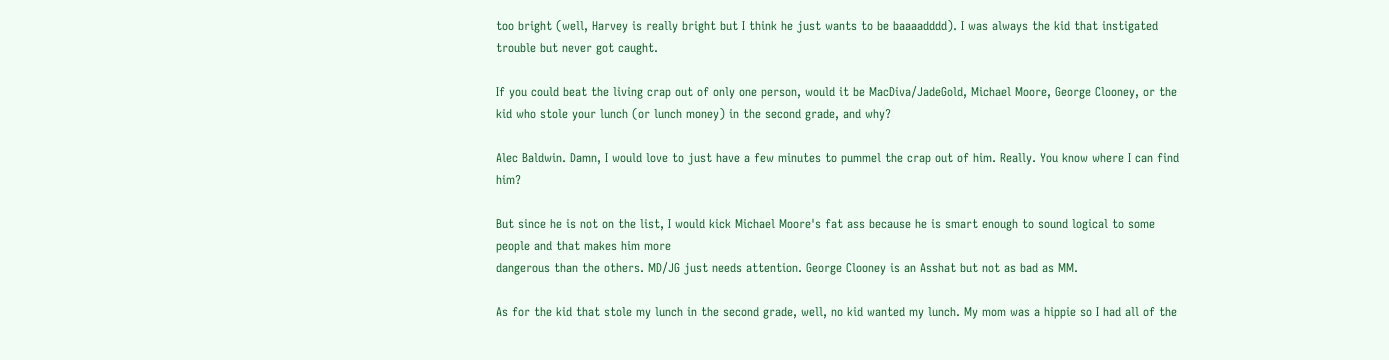too bright (well, Harvey is really bright but I think he just wants to be baaaadddd). I was always the kid that instigated trouble but never got caught.

If you could beat the living crap out of only one person, would it be MacDiva/JadeGold, Michael Moore, George Clooney, or the kid who stole your lunch (or lunch money) in the second grade, and why?

Alec Baldwin. Damn, I would love to just have a few minutes to pummel the crap out of him. Really. You know where I can find him?

But since he is not on the list, I would kick Michael Moore's fat ass because he is smart enough to sound logical to some people and that makes him more
dangerous than the others. MD/JG just needs attention. George Clooney is an Asshat but not as bad as MM.

As for the kid that stole my lunch in the second grade, well, no kid wanted my lunch. My mom was a hippie so I had all of the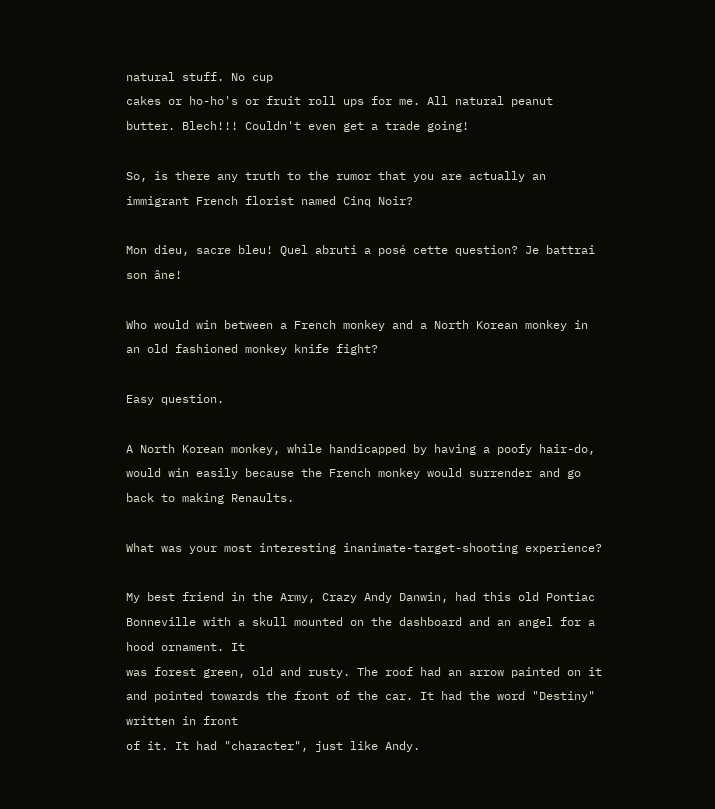natural stuff. No cup
cakes or ho-ho's or fruit roll ups for me. All natural peanut butter. Blech!!! Couldn't even get a trade going!

So, is there any truth to the rumor that you are actually an immigrant French florist named Cinq Noir?

Mon dieu, sacre bleu! Quel abruti a posé cette question? Je battrai son âne!

Who would win between a French monkey and a North Korean monkey in an old fashioned monkey knife fight?

Easy question.

A North Korean monkey, while handicapped by having a poofy hair-do, would win easily because the French monkey would surrender and go back to making Renaults.

What was your most interesting inanimate-target-shooting experience?

My best friend in the Army, Crazy Andy Danwin, had this old Pontiac Bonneville with a skull mounted on the dashboard and an angel for a hood ornament. It
was forest green, old and rusty. The roof had an arrow painted on it and pointed towards the front of the car. It had the word "Destiny" written in front
of it. It had "character", just like Andy.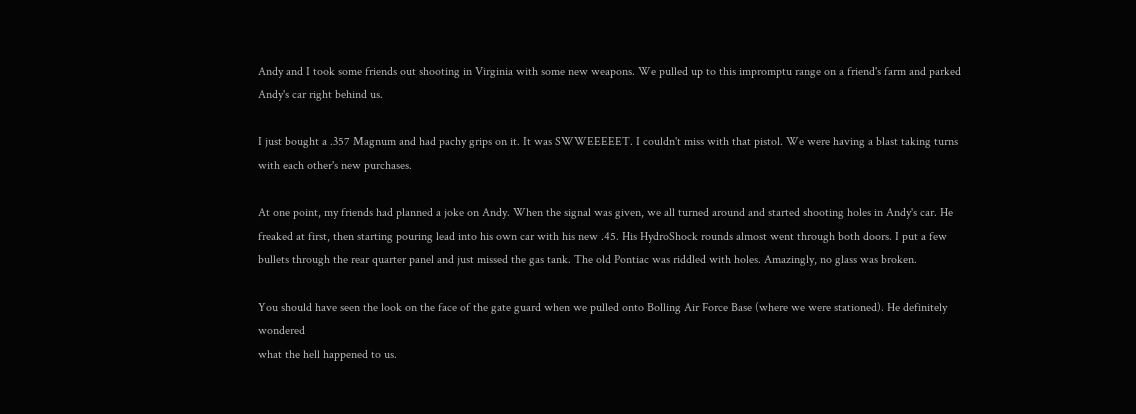Andy and I took some friends out shooting in Virginia with some new weapons. We pulled up to this impromptu range on a friend's farm and parked Andy's car right behind us.

I just bought a .357 Magnum and had pachy grips on it. It was SWWEEEEET. I couldn't miss with that pistol. We were having a blast taking turns with each other's new purchases.

At one point, my friends had planned a joke on Andy. When the signal was given, we all turned around and started shooting holes in Andy's car. He freaked at first, then starting pouring lead into his own car with his new .45. His HydroShock rounds almost went through both doors. I put a few bullets through the rear quarter panel and just missed the gas tank. The old Pontiac was riddled with holes. Amazingly, no glass was broken.

You should have seen the look on the face of the gate guard when we pulled onto Bolling Air Force Base (where we were stationed). He definitely wondered
what the hell happened to us.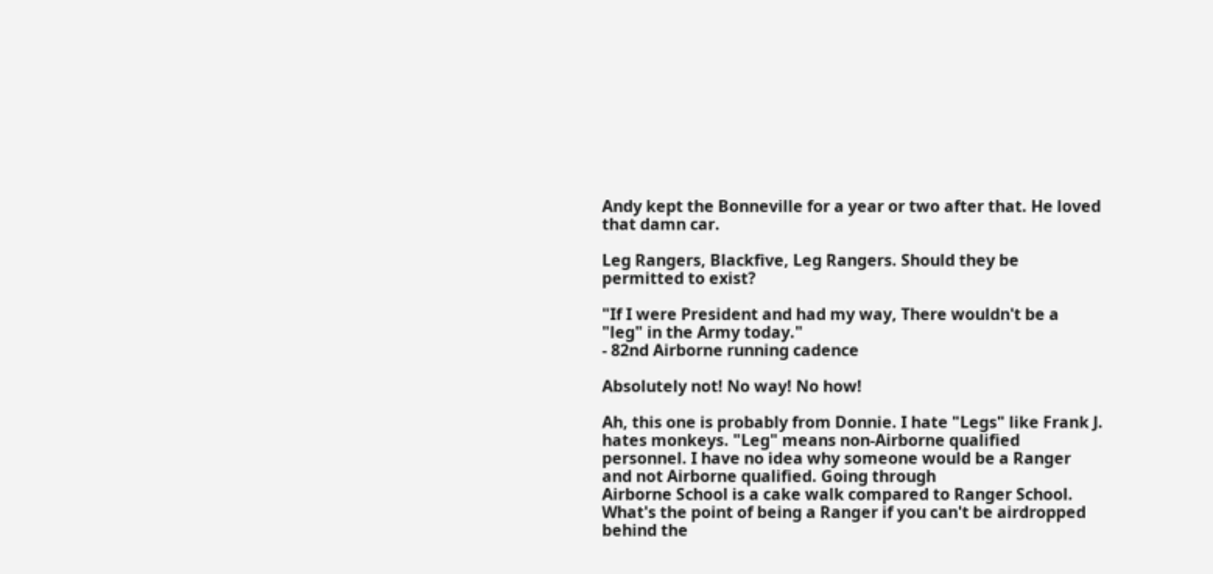Andy kept the Bonneville for a year or two after that. He loved that damn car.

Leg Rangers, Blackfive, Leg Rangers. Should they be permitted to exist?

"If I were President and had my way, There wouldn't be a "leg" in the Army today."
- 82nd Airborne running cadence

Absolutely not! No way! No how!

Ah, this one is probably from Donnie. I hate "Legs" like Frank J. hates monkeys. "Leg" means non-Airborne qualified personnel. I have no idea why someone would be a Ranger and not Airborne qualified. Going through
Airborne School is a cake walk compared to Ranger School. What's the point of being a Ranger if you can't be airdropped behind the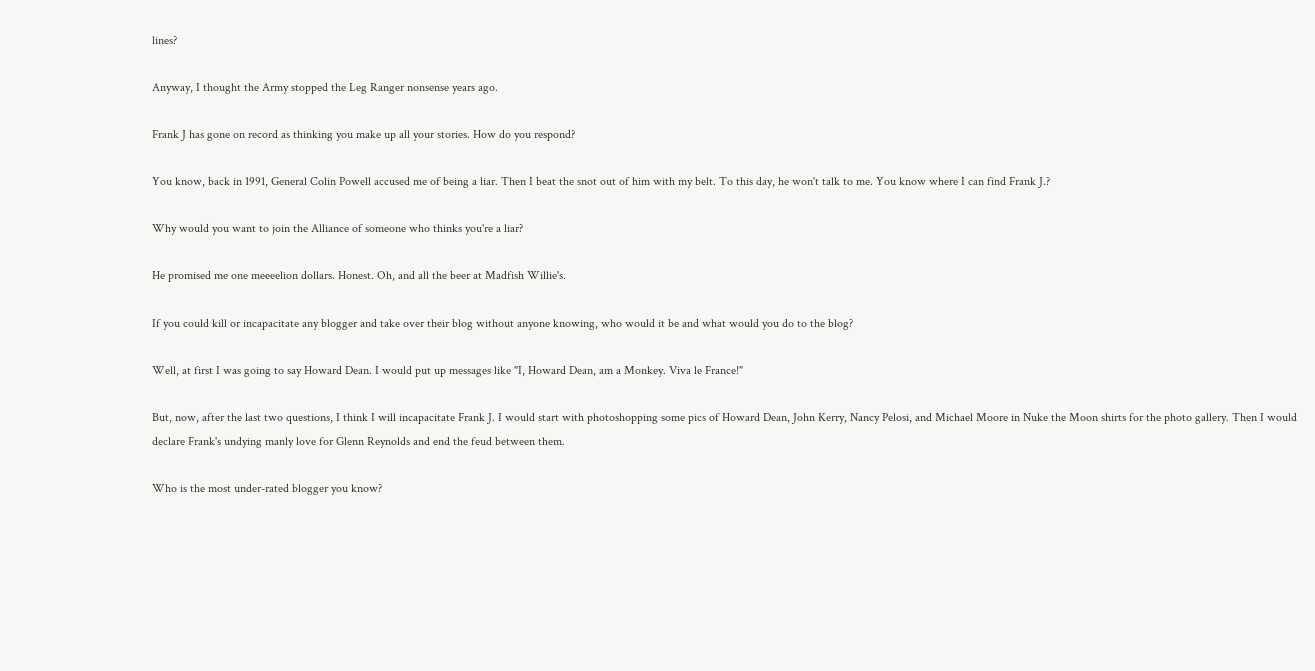lines?

Anyway, I thought the Army stopped the Leg Ranger nonsense years ago.

Frank J has gone on record as thinking you make up all your stories. How do you respond?

You know, back in 1991, General Colin Powell accused me of being a liar. Then I beat the snot out of him with my belt. To this day, he won't talk to me. You know where I can find Frank J.?

Why would you want to join the Alliance of someone who thinks you're a liar?

He promised me one meeeelion dollars. Honest. Oh, and all the beer at Madfish Willie's.

If you could kill or incapacitate any blogger and take over their blog without anyone knowing, who would it be and what would you do to the blog?

Well, at first I was going to say Howard Dean. I would put up messages like "I, Howard Dean, am a Monkey. Viva le France!"

But, now, after the last two questions, I think I will incapacitate Frank J. I would start with photoshopping some pics of Howard Dean, John Kerry, Nancy Pelosi, and Michael Moore in Nuke the Moon shirts for the photo gallery. Then I would declare Frank's undying manly love for Glenn Reynolds and end the feud between them.

Who is the most under-rated blogger you know?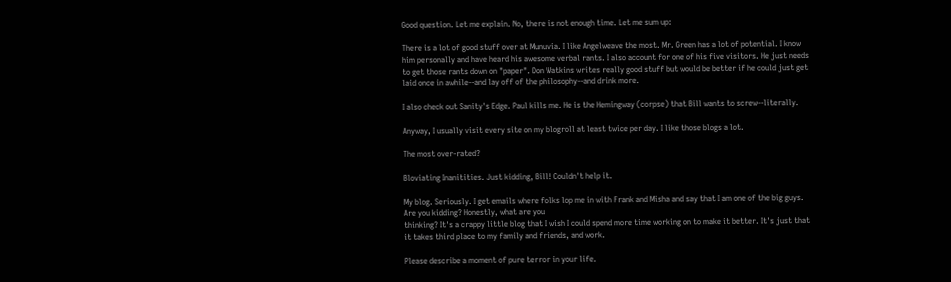Good question. Let me explain. No, there is not enough time. Let me sum up:

There is a lot of good stuff over at Munuvia. I like Angelweave the most. Mr. Green has a lot of potential. I know him personally and have heard his awesome verbal rants. I also account for one of his five visitors. He just needs to get those rants down on "paper". Don Watkins writes really good stuff but would be better if he could just get laid once in awhile--and lay off of the philosophy--and drink more.

I also check out Sanity's Edge. Paul kills me. He is the Hemingway (corpse) that Bill wants to screw--literally.

Anyway, I usually visit every site on my blogroll at least twice per day. I like those blogs a lot.

The most over-rated?

Bloviating Inanitities. Just kidding, Bill! Couldn't help it.

My blog. Seriously. I get emails where folks lop me in with Frank and Misha and say that I am one of the big guys. Are you kidding? Honestly, what are you
thinking? It's a crappy little blog that I wish I could spend more time working on to make it better. It's just that it takes third place to my family and friends, and work.

Please describe a moment of pure terror in your life.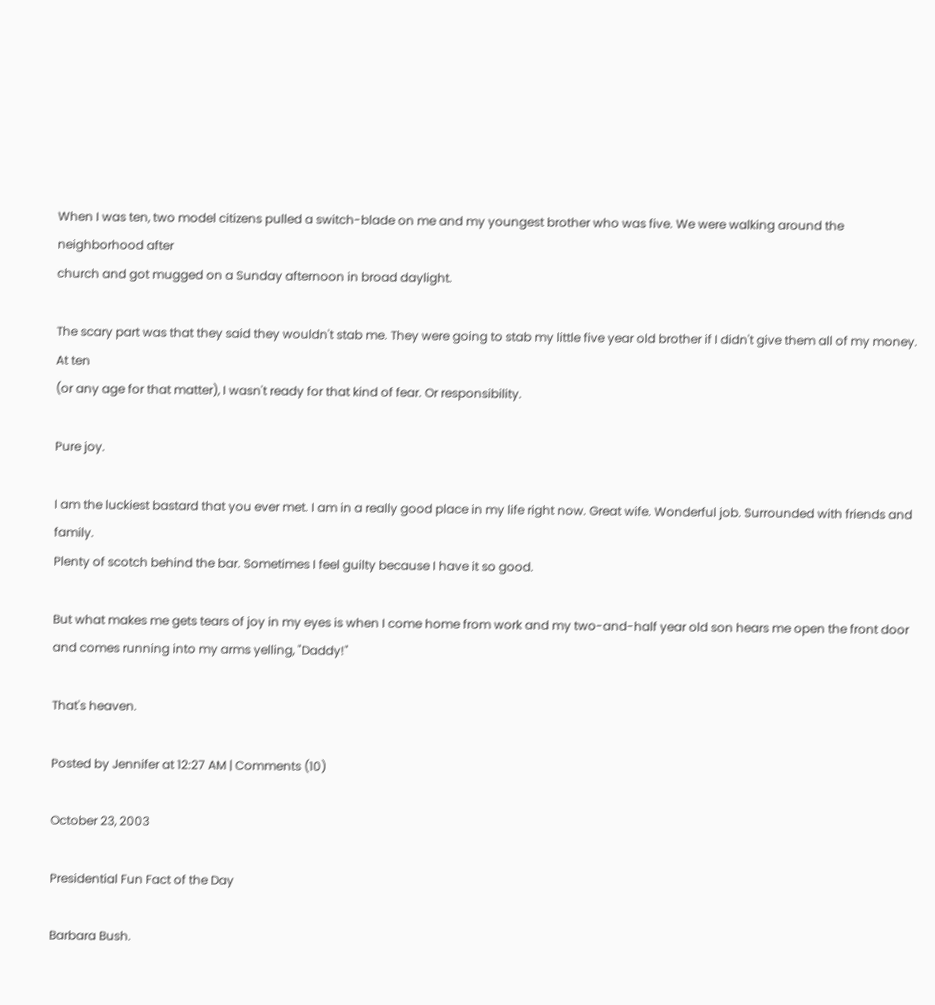When I was ten, two model citizens pulled a switch-blade on me and my youngest brother who was five. We were walking around the neighborhood after
church and got mugged on a Sunday afternoon in broad daylight.

The scary part was that they said they wouldn't stab me. They were going to stab my little five year old brother if I didn't give them all of my money. At ten
(or any age for that matter), I wasn't ready for that kind of fear. Or responsibility.

Pure joy.

I am the luckiest bastard that you ever met. I am in a really good place in my life right now. Great wife. Wonderful job. Surrounded with friends and family.
Plenty of scotch behind the bar. Sometimes I feel guilty because I have it so good.

But what makes me gets tears of joy in my eyes is when I come home from work and my two-and-half year old son hears me open the front door and comes running into my arms yelling, "Daddy!"

That's heaven.

Posted by Jennifer at 12:27 AM | Comments (10)

October 23, 2003

Presidential Fun Fact of the Day

Barbara Bush.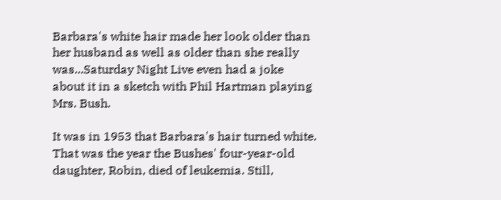Barbara's white hair made her look older than her husband as well as older than she really was...Saturday Night Live even had a joke about it in a sketch with Phil Hartman playing Mrs. Bush.

It was in 1953 that Barbara's hair turned white. That was the year the Bushes' four-year-old daughter, Robin, died of leukemia. Still,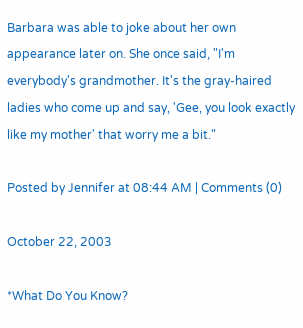Barbara was able to joke about her own appearance later on. She once said, "I'm everybody's grandmother. It's the gray-haired ladies who come up and say, 'Gee, you look exactly like my mother' that worry me a bit."

Posted by Jennifer at 08:44 AM | Comments (0)

October 22, 2003

*What Do You Know?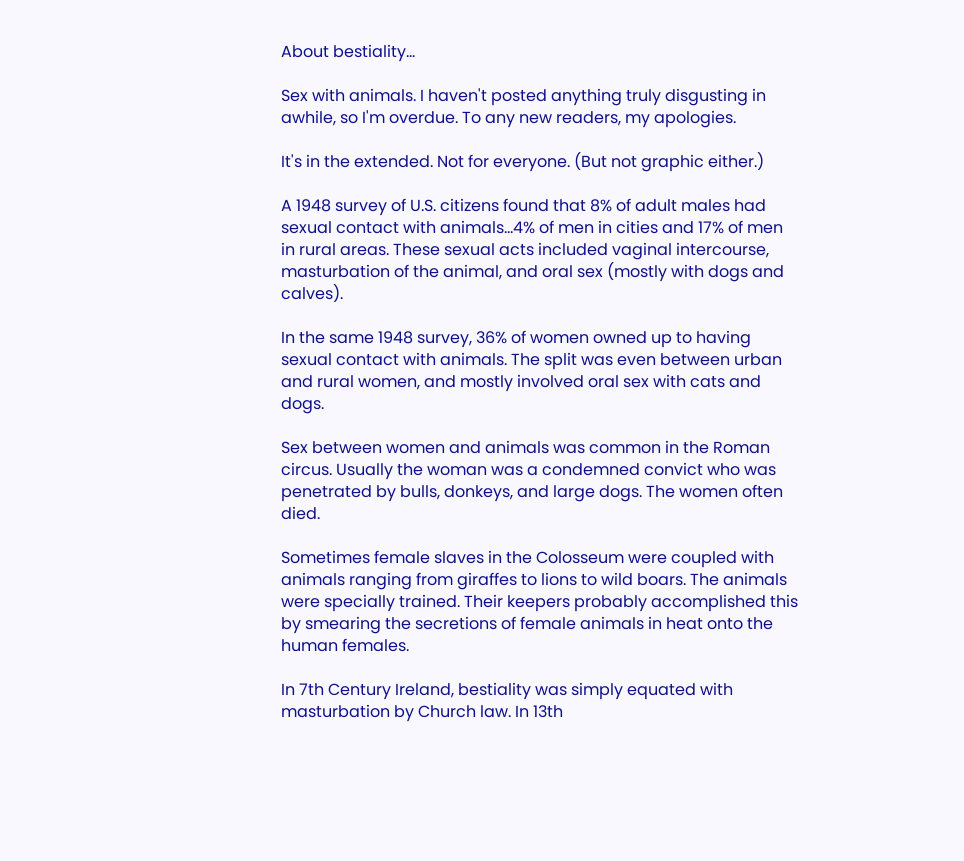About bestiality...

Sex with animals. I haven't posted anything truly disgusting in awhile, so I'm overdue. To any new readers, my apologies.

It's in the extended. Not for everyone. (But not graphic either.)

A 1948 survey of U.S. citizens found that 8% of adult males had sexual contact with animals...4% of men in cities and 17% of men in rural areas. These sexual acts included vaginal intercourse, masturbation of the animal, and oral sex (mostly with dogs and calves).

In the same 1948 survey, 36% of women owned up to having sexual contact with animals. The split was even between urban and rural women, and mostly involved oral sex with cats and dogs.

Sex between women and animals was common in the Roman circus. Usually the woman was a condemned convict who was penetrated by bulls, donkeys, and large dogs. The women often died.

Sometimes female slaves in the Colosseum were coupled with animals ranging from giraffes to lions to wild boars. The animals were specially trained. Their keepers probably accomplished this by smearing the secretions of female animals in heat onto the human females.

In 7th Century Ireland, bestiality was simply equated with masturbation by Church law. In 13th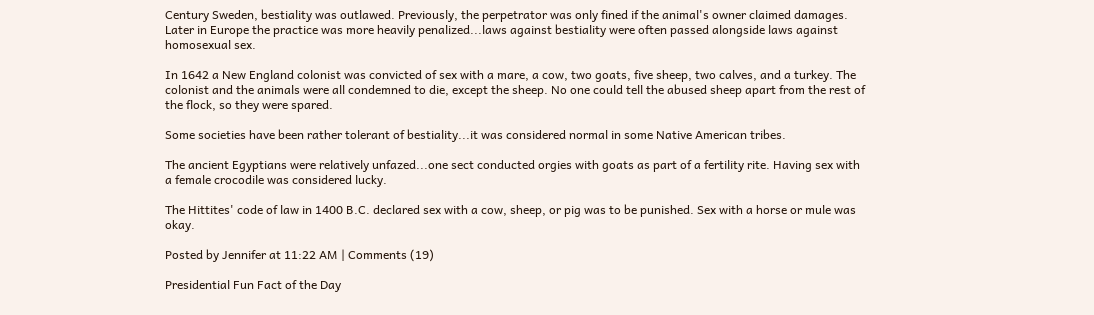Century Sweden, bestiality was outlawed. Previously, the perpetrator was only fined if the animal's owner claimed damages. Later in Europe the practice was more heavily penalized...laws against bestiality were often passed alongside laws against homosexual sex.

In 1642 a New England colonist was convicted of sex with a mare, a cow, two goats, five sheep, two calves, and a turkey. The colonist and the animals were all condemned to die, except the sheep. No one could tell the abused sheep apart from the rest of the flock, so they were spared.

Some societies have been rather tolerant of bestiality...it was considered normal in some Native American tribes.

The ancient Egyptians were relatively unfazed...one sect conducted orgies with goats as part of a fertility rite. Having sex with a female crocodile was considered lucky.

The Hittites' code of law in 1400 B.C. declared sex with a cow, sheep, or pig was to be punished. Sex with a horse or mule was okay.

Posted by Jennifer at 11:22 AM | Comments (19)

Presidential Fun Fact of the Day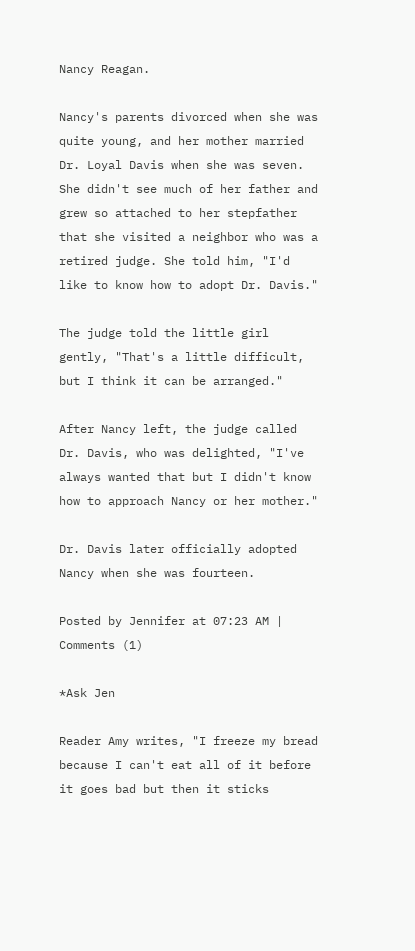Nancy Reagan.

Nancy's parents divorced when she was quite young, and her mother married Dr. Loyal Davis when she was seven. She didn't see much of her father and grew so attached to her stepfather that she visited a neighbor who was a retired judge. She told him, "I'd like to know how to adopt Dr. Davis."

The judge told the little girl gently, "That's a little difficult, but I think it can be arranged."

After Nancy left, the judge called Dr. Davis, who was delighted, "I've always wanted that but I didn't know how to approach Nancy or her mother."

Dr. Davis later officially adopted Nancy when she was fourteen.

Posted by Jennifer at 07:23 AM | Comments (1)

*Ask Jen

Reader Amy writes, "I freeze my bread because I can't eat all of it before it goes bad but then it sticks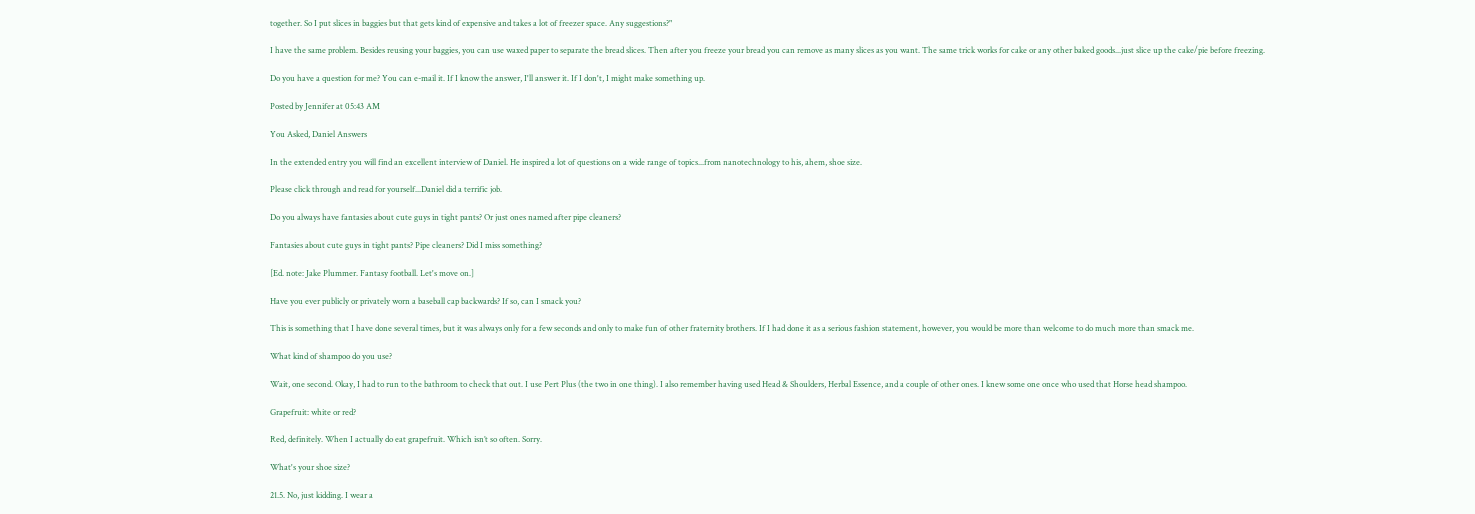together. So I put slices in baggies but that gets kind of expensive and takes a lot of freezer space. Any suggestions?"

I have the same problem. Besides reusing your baggies, you can use waxed paper to separate the bread slices. Then after you freeze your bread you can remove as many slices as you want. The same trick works for cake or any other baked goods...just slice up the cake/pie before freezing.

Do you have a question for me? You can e-mail it. If I know the answer, I'll answer it. If I don't, I might make something up.

Posted by Jennifer at 05:43 AM

You Asked, Daniel Answers

In the extended entry you will find an excellent interview of Daniel. He inspired a lot of questions on a wide range of topics...from nanotechnology to his, ahem, shoe size.

Please click through and read for yourself...Daniel did a terrific job.

Do you always have fantasies about cute guys in tight pants? Or just ones named after pipe cleaners?

Fantasies about cute guys in tight pants? Pipe cleaners? Did I miss something?

[Ed. note: Jake Plummer. Fantasy football. Let's move on.]

Have you ever publicly or privately worn a baseball cap backwards? If so, can I smack you?

This is something that I have done several times, but it was always only for a few seconds and only to make fun of other fraternity brothers. If I had done it as a serious fashion statement, however, you would be more than welcome to do much more than smack me.

What kind of shampoo do you use?

Wait, one second. Okay, I had to run to the bathroom to check that out. I use Pert Plus (the two in one thing). I also remember having used Head & Shoulders, Herbal Essence, and a couple of other ones. I knew some one once who used that Horse head shampoo.

Grapefruit: white or red?

Red, definitely. When I actually do eat grapefruit. Which isn’t so often. Sorry.

What's your shoe size?

21.5. No, just kidding. I wear a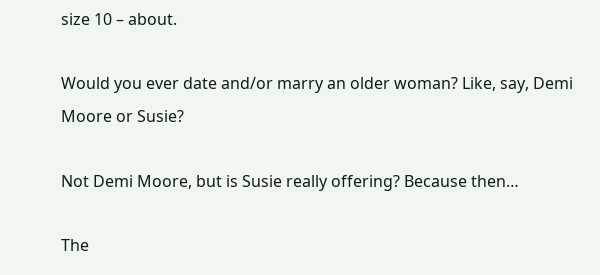size 10 – about.

Would you ever date and/or marry an older woman? Like, say, Demi Moore or Susie?

Not Demi Moore, but is Susie really offering? Because then…

The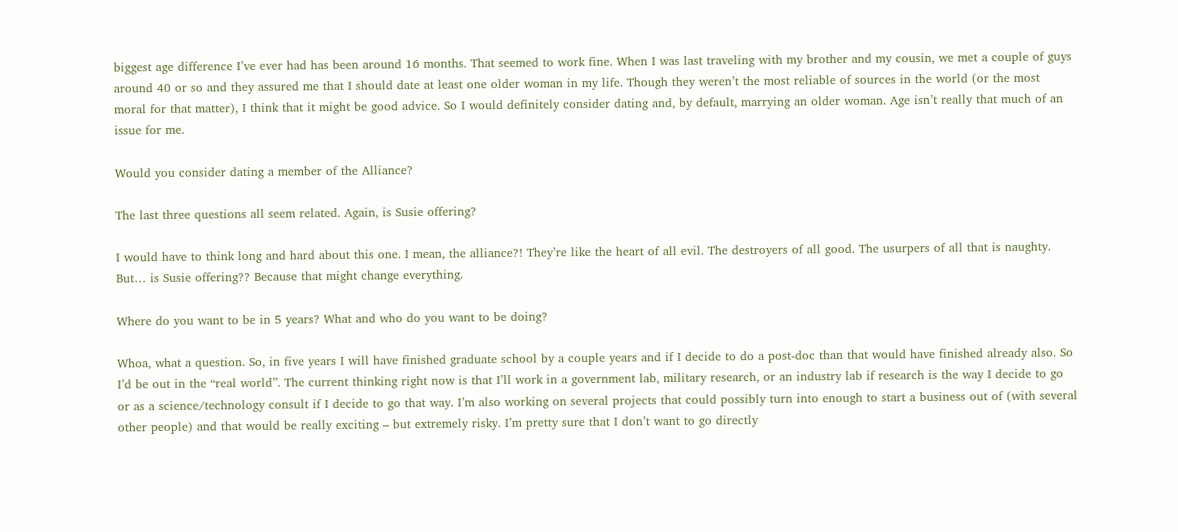biggest age difference I’ve ever had has been around 16 months. That seemed to work fine. When I was last traveling with my brother and my cousin, we met a couple of guys around 40 or so and they assured me that I should date at least one older woman in my life. Though they weren’t the most reliable of sources in the world (or the most moral for that matter), I think that it might be good advice. So I would definitely consider dating and, by default, marrying an older woman. Age isn’t really that much of an issue for me.

Would you consider dating a member of the Alliance?

The last three questions all seem related. Again, is Susie offering?

I would have to think long and hard about this one. I mean, the alliance?! They’re like the heart of all evil. The destroyers of all good. The usurpers of all that is naughty. But… is Susie offering?? Because that might change everything.

Where do you want to be in 5 years? What and who do you want to be doing?

Whoa, what a question. So, in five years I will have finished graduate school by a couple years and if I decide to do a post-doc than that would have finished already also. So I’d be out in the “real world”. The current thinking right now is that I’ll work in a government lab, military research, or an industry lab if research is the way I decide to go or as a science/technology consult if I decide to go that way. I’m also working on several projects that could possibly turn into enough to start a business out of (with several other people) and that would be really exciting – but extremely risky. I’m pretty sure that I don’t want to go directly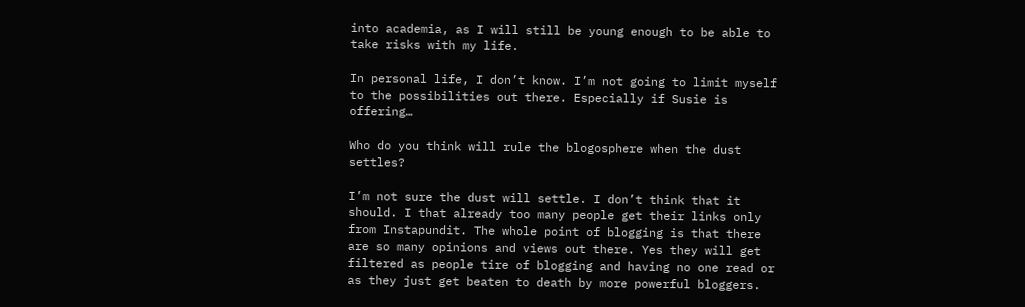into academia, as I will still be young enough to be able to take risks with my life.

In personal life, I don’t know. I’m not going to limit myself to the possibilities out there. Especially if Susie is offering…

Who do you think will rule the blogosphere when the dust settles?

I’m not sure the dust will settle. I don’t think that it should. I that already too many people get their links only from Instapundit. The whole point of blogging is that there are so many opinions and views out there. Yes they will get filtered as people tire of blogging and having no one read or as they just get beaten to death by more powerful bloggers.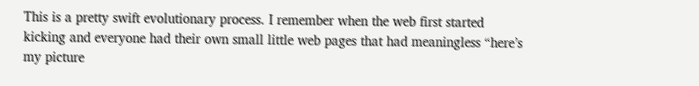This is a pretty swift evolutionary process. I remember when the web first started kicking and everyone had their own small little web pages that had meaningless “here’s my picture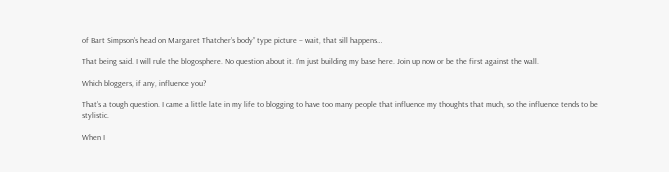of Bart Simpson’s head on Margaret Thatcher’s body” type picture – wait, that sill happens…

That being said. I will rule the blogosphere. No question about it. I’m just building my base here. Join up now or be the first against the wall.

Which bloggers, if any, influence you?

That’s a tough question. I came a little late in my life to blogging to have too many people that influence my thoughts that much, so the influence tends to be stylistic.

When I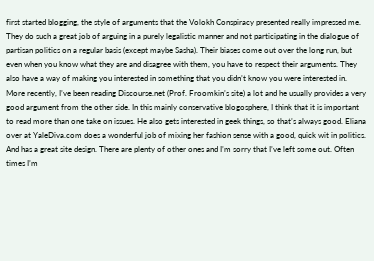first started blogging, the style of arguments that the Volokh Conspiracy presented really impressed me. They do such a great job of arguing in a purely legalistic manner and not participating in the dialogue of partisan politics on a regular basis (except maybe Sasha). Their biases come out over the long run, but even when you know what they are and disagree with them, you have to respect their arguments. They also have a way of making you interested in something that you didn’t know you were interested in. More recently, I’ve been reading Discourse.net (Prof. Froomkin’s site) a lot and he usually provides a very good argument from the other side. In this mainly conservative blogosphere, I think that it is important to read more than one take on issues. He also gets interested in geek things, so that’s always good. Eliana over at YaleDiva.com does a wonderful job of mixing her fashion sense with a good, quick wit in politics. And has a great site design. There are plenty of other ones and I’m sorry that I’ve left some out. Often times I’m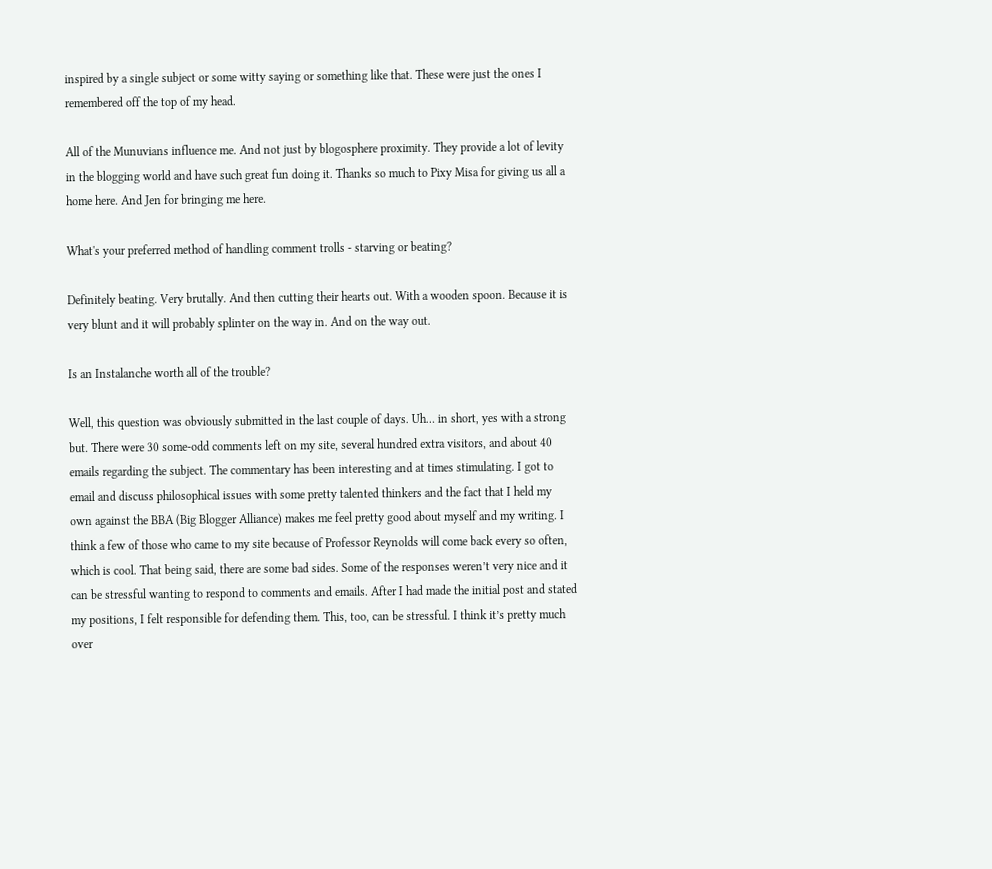inspired by a single subject or some witty saying or something like that. These were just the ones I remembered off the top of my head.

All of the Munuvians influence me. And not just by blogosphere proximity. They provide a lot of levity in the blogging world and have such great fun doing it. Thanks so much to Pixy Misa for giving us all a home here. And Jen for bringing me here.

What's your preferred method of handling comment trolls - starving or beating?

Definitely beating. Very brutally. And then cutting their hearts out. With a wooden spoon. Because it is very blunt and it will probably splinter on the way in. And on the way out.

Is an Instalanche worth all of the trouble?

Well, this question was obviously submitted in the last couple of days. Uh… in short, yes with a strong but. There were 30 some-odd comments left on my site, several hundred extra visitors, and about 40 emails regarding the subject. The commentary has been interesting and at times stimulating. I got to email and discuss philosophical issues with some pretty talented thinkers and the fact that I held my own against the BBA (Big Blogger Alliance) makes me feel pretty good about myself and my writing. I think a few of those who came to my site because of Professor Reynolds will come back every so often, which is cool. That being said, there are some bad sides. Some of the responses weren’t very nice and it can be stressful wanting to respond to comments and emails. After I had made the initial post and stated my positions, I felt responsible for defending them. This, too, can be stressful. I think it’s pretty much over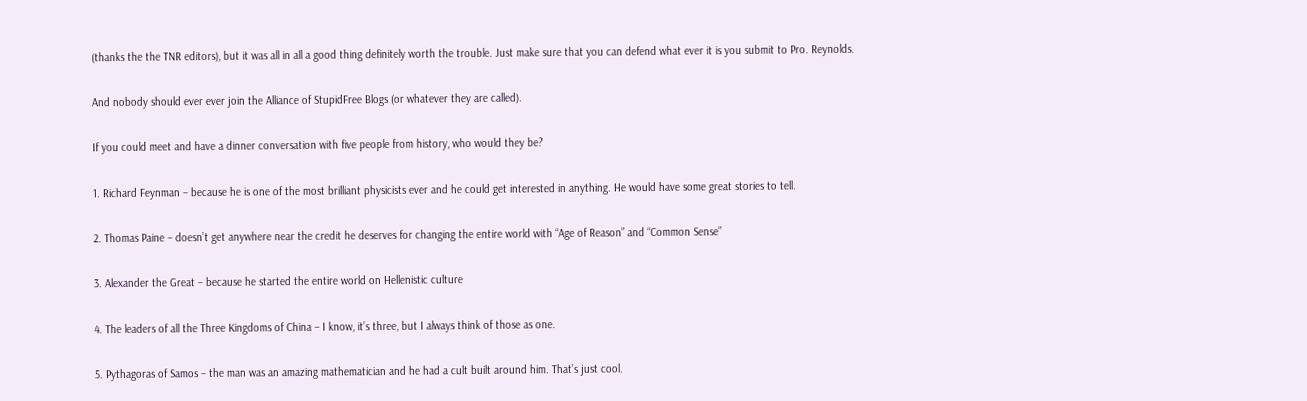(thanks the the TNR editors), but it was all in all a good thing definitely worth the trouble. Just make sure that you can defend what ever it is you submit to Pro. Reynolds.

And nobody should ever ever join the Alliance of StupidFree Blogs (or whatever they are called).

If you could meet and have a dinner conversation with five people from history, who would they be?

1. Richard Feynman – because he is one of the most brilliant physicists ever and he could get interested in anything. He would have some great stories to tell.

2. Thomas Paine – doesn’t get anywhere near the credit he deserves for changing the entire world with “Age of Reason” and “Common Sense”

3. Alexander the Great – because he started the entire world on Hellenistic culture

4. The leaders of all the Three Kingdoms of China – I know, it’s three, but I always think of those as one.

5. Pythagoras of Samos – the man was an amazing mathematician and he had a cult built around him. That’s just cool.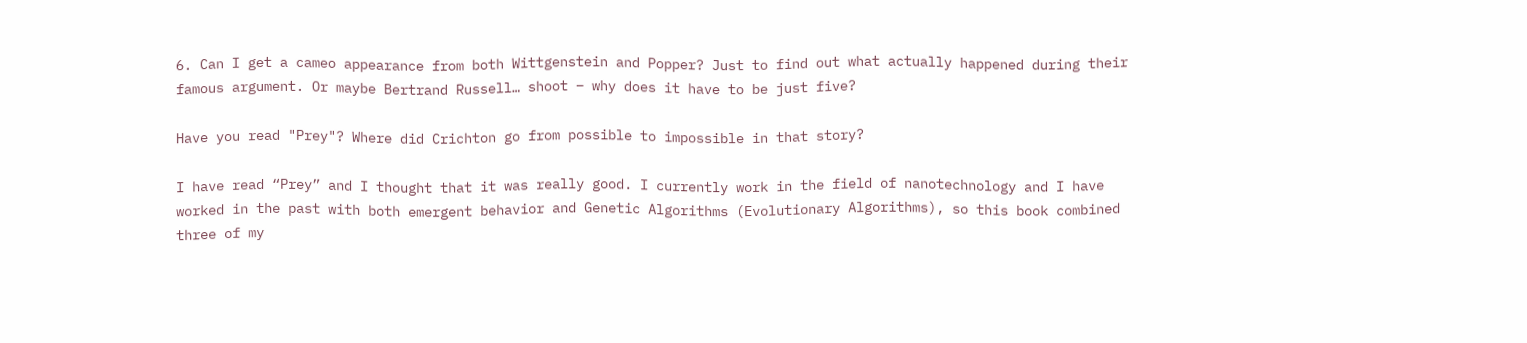6. Can I get a cameo appearance from both Wittgenstein and Popper? Just to find out what actually happened during their famous argument. Or maybe Bertrand Russell… shoot – why does it have to be just five?

Have you read "Prey"? Where did Crichton go from possible to impossible in that story?

I have read “Prey” and I thought that it was really good. I currently work in the field of nanotechnology and I have worked in the past with both emergent behavior and Genetic Algorithms (Evolutionary Algorithms), so this book combined three of my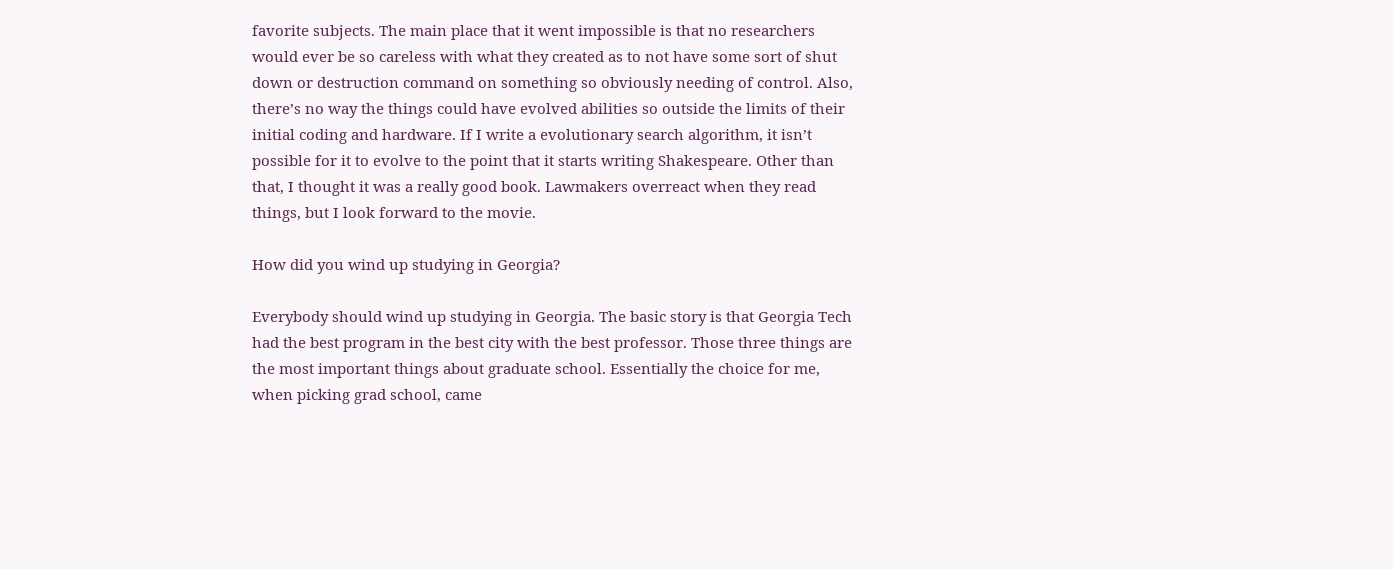favorite subjects. The main place that it went impossible is that no researchers would ever be so careless with what they created as to not have some sort of shut down or destruction command on something so obviously needing of control. Also, there’s no way the things could have evolved abilities so outside the limits of their initial coding and hardware. If I write a evolutionary search algorithm, it isn’t possible for it to evolve to the point that it starts writing Shakespeare. Other than that, I thought it was a really good book. Lawmakers overreact when they read things, but I look forward to the movie.

How did you wind up studying in Georgia?

Everybody should wind up studying in Georgia. The basic story is that Georgia Tech had the best program in the best city with the best professor. Those three things are the most important things about graduate school. Essentially the choice for me, when picking grad school, came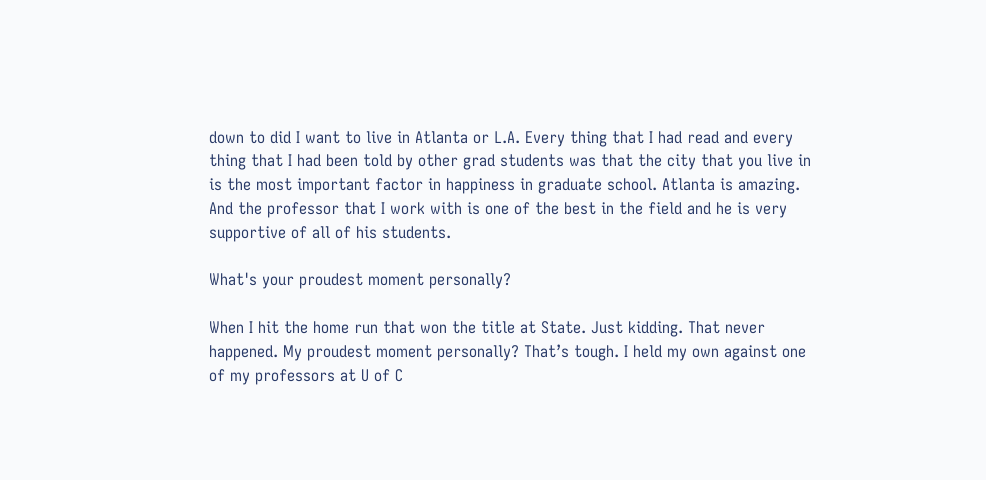down to did I want to live in Atlanta or L.A. Every thing that I had read and every thing that I had been told by other grad students was that the city that you live in is the most important factor in happiness in graduate school. Atlanta is amazing. And the professor that I work with is one of the best in the field and he is very supportive of all of his students.

What's your proudest moment personally?

When I hit the home run that won the title at State. Just kidding. That never happened. My proudest moment personally? That’s tough. I held my own against one of my professors at U of C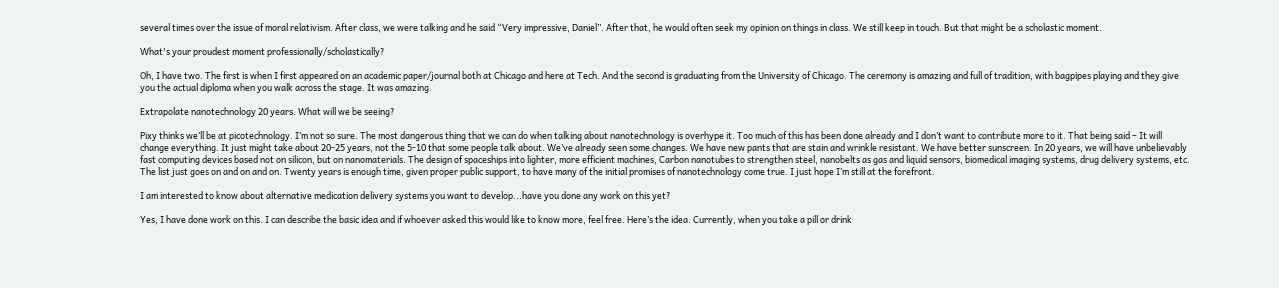several times over the issue of moral relativism. After class, we were talking and he said “Very impressive, Daniel”. After that, he would often seek my opinion on things in class. We still keep in touch. But that might be a scholastic moment.

What's your proudest moment professionally/scholastically?

Oh, I have two. The first is when I first appeared on an academic paper/journal both at Chicago and here at Tech. And the second is graduating from the University of Chicago. The ceremony is amazing and full of tradition, with bagpipes playing and they give you the actual diploma when you walk across the stage. It was amazing.

Extrapolate nanotechnology 20 years. What will we be seeing?

Pixy thinks we’ll be at picotechnology. I’m not so sure. The most dangerous thing that we can do when talking about nanotechnology is overhype it. Too much of this has been done already and I don’t want to contribute more to it. That being said – It will change everything. It just might take about 20-25 years, not the 5-10 that some people talk about. We’ve already seen some changes. We have new pants that are stain and wrinkle resistant. We have better sunscreen. In 20 years, we will have unbelievably fast computing devices based not on silicon, but on nanomaterials. The design of spaceships into lighter, more efficient machines, Carbon nanotubes to strengthen steel, nanobelts as gas and liquid sensors, biomedical imaging systems, drug delivery systems, etc. The list just goes on and on and on. Twenty years is enough time, given proper public support, to have many of the initial promises of nanotechnology come true. I just hope I’m still at the forefront.

I am interested to know about alternative medication delivery systems you want to develop...have you done any work on this yet?

Yes, I have done work on this. I can describe the basic idea and if whoever asked this would like to know more, feel free. Here’s the idea. Currently, when you take a pill or drink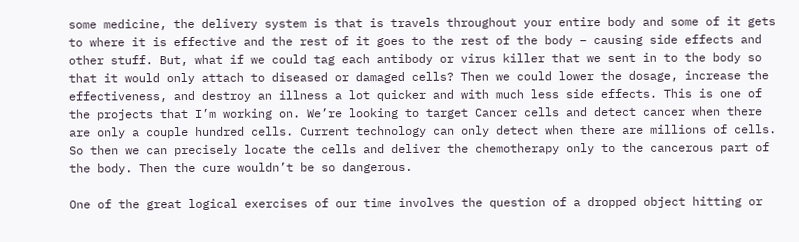some medicine, the delivery system is that is travels throughout your entire body and some of it gets to where it is effective and the rest of it goes to the rest of the body – causing side effects and other stuff. But, what if we could tag each antibody or virus killer that we sent in to the body so that it would only attach to diseased or damaged cells? Then we could lower the dosage, increase the effectiveness, and destroy an illness a lot quicker and with much less side effects. This is one of the projects that I’m working on. We’re looking to target Cancer cells and detect cancer when there are only a couple hundred cells. Current technology can only detect when there are millions of cells. So then we can precisely locate the cells and deliver the chemotherapy only to the cancerous part of the body. Then the cure wouldn’t be so dangerous.

One of the great logical exercises of our time involves the question of a dropped object hitting or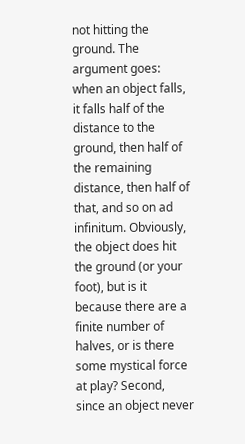not hitting the ground. The argument goes: when an object falls, it falls half of the distance to the ground, then half of the remaining distance, then half of that, and so on ad infinitum. Obviously, the object does hit the ground (or your foot), but is it because there are a finite number of halves, or is there some mystical force at play? Second, since an object never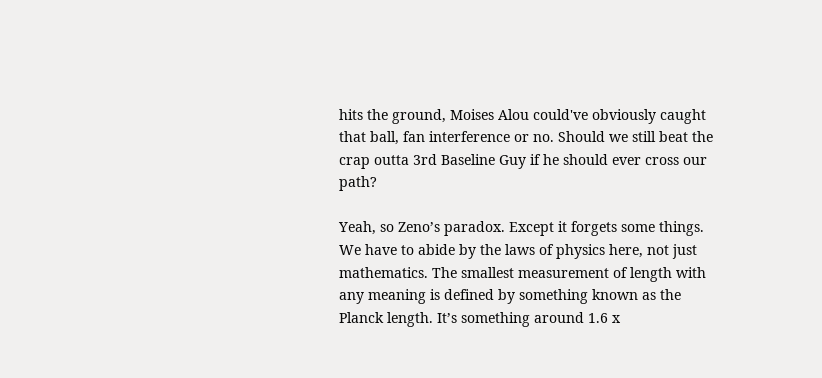hits the ground, Moises Alou could've obviously caught that ball, fan interference or no. Should we still beat the crap outta 3rd Baseline Guy if he should ever cross our path?

Yeah, so Zeno’s paradox. Except it forgets some things. We have to abide by the laws of physics here, not just mathematics. The smallest measurement of length with any meaning is defined by something known as the Planck length. It’s something around 1.6 x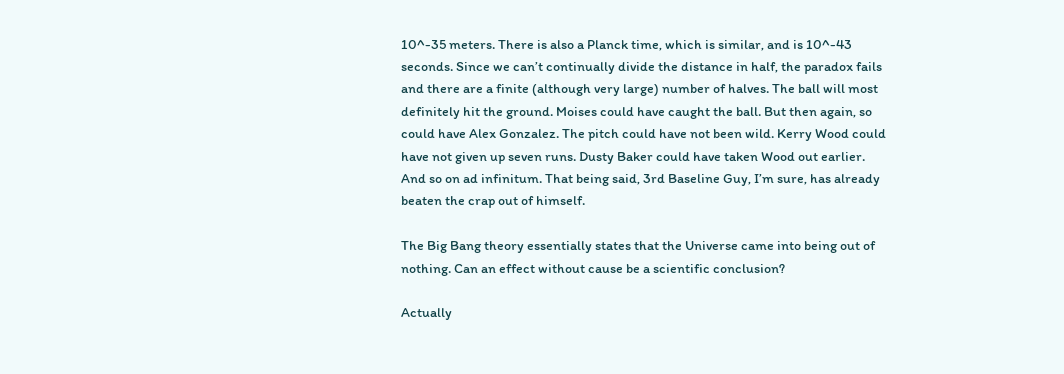10^-35 meters. There is also a Planck time, which is similar, and is 10^-43 seconds. Since we can’t continually divide the distance in half, the paradox fails and there are a finite (although very large) number of halves. The ball will most definitely hit the ground. Moises could have caught the ball. But then again, so could have Alex Gonzalez. The pitch could have not been wild. Kerry Wood could have not given up seven runs. Dusty Baker could have taken Wood out earlier. And so on ad infinitum. That being said, 3rd Baseline Guy, I’m sure, has already beaten the crap out of himself.

The Big Bang theory essentially states that the Universe came into being out of nothing. Can an effect without cause be a scientific conclusion?

Actually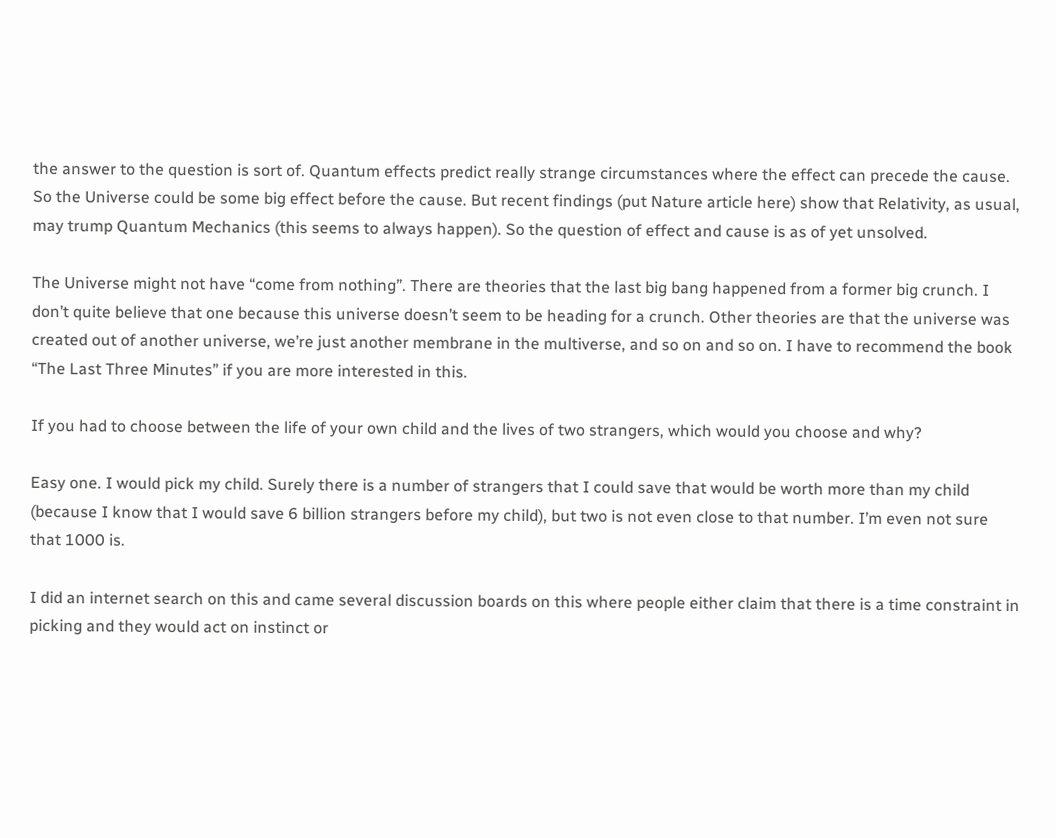the answer to the question is sort of. Quantum effects predict really strange circumstances where the effect can precede the cause. So the Universe could be some big effect before the cause. But recent findings (put Nature article here) show that Relativity, as usual, may trump Quantum Mechanics (this seems to always happen). So the question of effect and cause is as of yet unsolved.

The Universe might not have “come from nothing”. There are theories that the last big bang happened from a former big crunch. I don’t quite believe that one because this universe doesn’t seem to be heading for a crunch. Other theories are that the universe was created out of another universe, we’re just another membrane in the multiverse, and so on and so on. I have to recommend the book “The Last Three Minutes” if you are more interested in this.

If you had to choose between the life of your own child and the lives of two strangers, which would you choose and why?

Easy one. I would pick my child. Surely there is a number of strangers that I could save that would be worth more than my child (because I know that I would save 6 billion strangers before my child), but two is not even close to that number. I’m even not sure that 1000 is.

I did an internet search on this and came several discussion boards on this where people either claim that there is a time constraint in picking and they would act on instinct or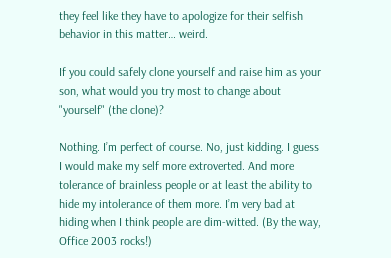they feel like they have to apologize for their selfish behavior in this matter… weird.

If you could safely clone yourself and raise him as your son, what would you try most to change about "yourself" (the clone)?

Nothing. I’m perfect of course. No, just kidding. I guess I would make my self more extroverted. And more tolerance of brainless people or at least the ability to hide my intolerance of them more. I’m very bad at hiding when I think people are dim-witted. (By the way, Office 2003 rocks!)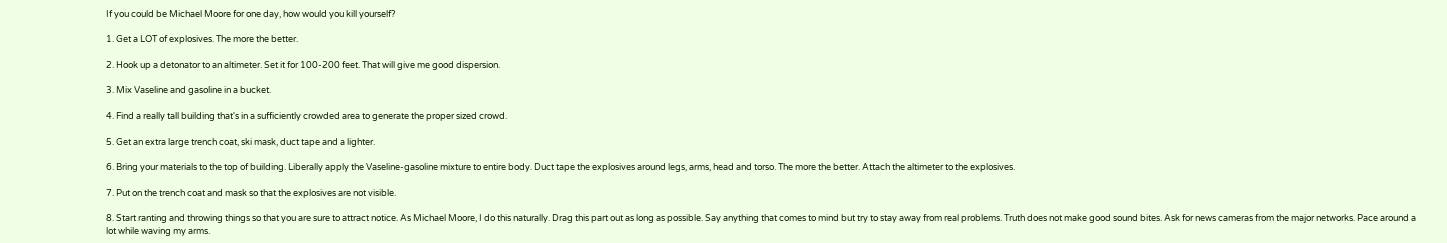If you could be Michael Moore for one day, how would you kill yourself?

1. Get a LOT of explosives. The more the better.

2. Hook up a detonator to an altimeter. Set it for 100-200 feet. That will give me good dispersion.

3. Mix Vaseline and gasoline in a bucket.

4. Find a really tall building that's in a sufficiently crowded area to generate the proper sized crowd.

5. Get an extra large trench coat, ski mask, duct tape and a lighter.

6. Bring your materials to the top of building. Liberally apply the Vaseline-gasoline mixture to entire body. Duct tape the explosives around legs, arms, head and torso. The more the better. Attach the altimeter to the explosives.

7. Put on the trench coat and mask so that the explosives are not visible.

8. Start ranting and throwing things so that you are sure to attract notice. As Michael Moore, I do this naturally. Drag this part out as long as possible. Say anything that comes to mind but try to stay away from real problems. Truth does not make good sound bites. Ask for news cameras from the major networks. Pace around a lot while waving my arms.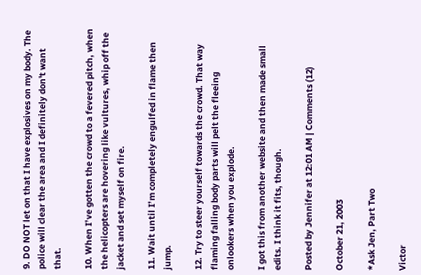9. DO NOT let on that I have explosives on my body. The police will clear the area and I definitely don't want that.

10. When I’ve gotten the crowd to a fevered pitch, when the helicopters are hovering like vultures, whip off the jacket and set myself on fire.

11. Wait until I’m completely engulfed in flame then jump.

12. Try to steer yourself towards the crowd. That way flaming falling body parts will pelt the fleeing onlookers when you explode.

I got this from another website and then made small edits. I think it fits, though.

Posted by Jennifer at 12:01 AM | Comments (12)

October 21, 2003

*Ask Jen, Part Two

Victor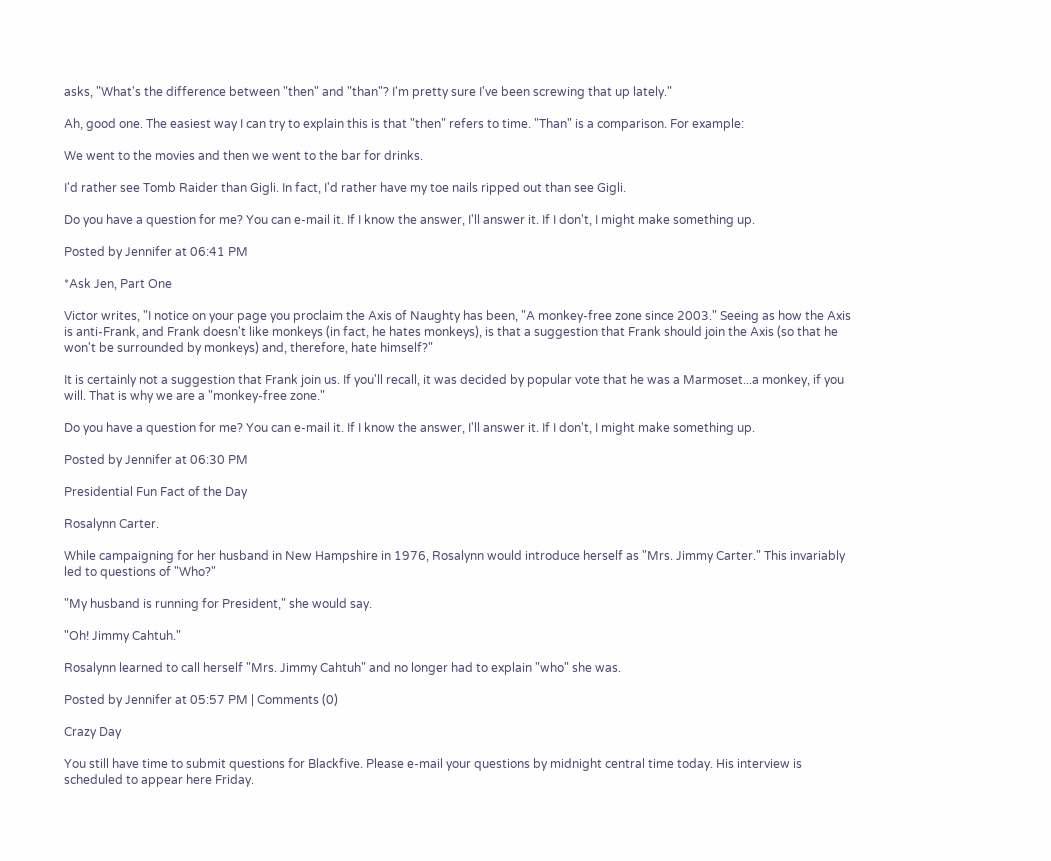asks, "What's the difference between "then" and "than"? I'm pretty sure I've been screwing that up lately."

Ah, good one. The easiest way I can try to explain this is that "then" refers to time. "Than" is a comparison. For example:

We went to the movies and then we went to the bar for drinks.

I'd rather see Tomb Raider than Gigli. In fact, I'd rather have my toe nails ripped out than see Gigli.

Do you have a question for me? You can e-mail it. If I know the answer, I'll answer it. If I don't, I might make something up.

Posted by Jennifer at 06:41 PM

*Ask Jen, Part One

Victor writes, "I notice on your page you proclaim the Axis of Naughty has been, "A monkey-free zone since 2003." Seeing as how the Axis is anti-Frank, and Frank doesn't like monkeys (in fact, he hates monkeys), is that a suggestion that Frank should join the Axis (so that he won't be surrounded by monkeys) and, therefore, hate himself?"

It is certainly not a suggestion that Frank join us. If you'll recall, it was decided by popular vote that he was a Marmoset...a monkey, if you will. That is why we are a "monkey-free zone."

Do you have a question for me? You can e-mail it. If I know the answer, I'll answer it. If I don't, I might make something up.

Posted by Jennifer at 06:30 PM

Presidential Fun Fact of the Day

Rosalynn Carter.

While campaigning for her husband in New Hampshire in 1976, Rosalynn would introduce herself as "Mrs. Jimmy Carter." This invariably led to questions of "Who?"

"My husband is running for President," she would say.

"Oh! Jimmy Cahtuh."

Rosalynn learned to call herself "Mrs. Jimmy Cahtuh" and no longer had to explain "who" she was.

Posted by Jennifer at 05:57 PM | Comments (0)

Crazy Day

You still have time to submit questions for Blackfive. Please e-mail your questions by midnight central time today. His interview is scheduled to appear here Friday.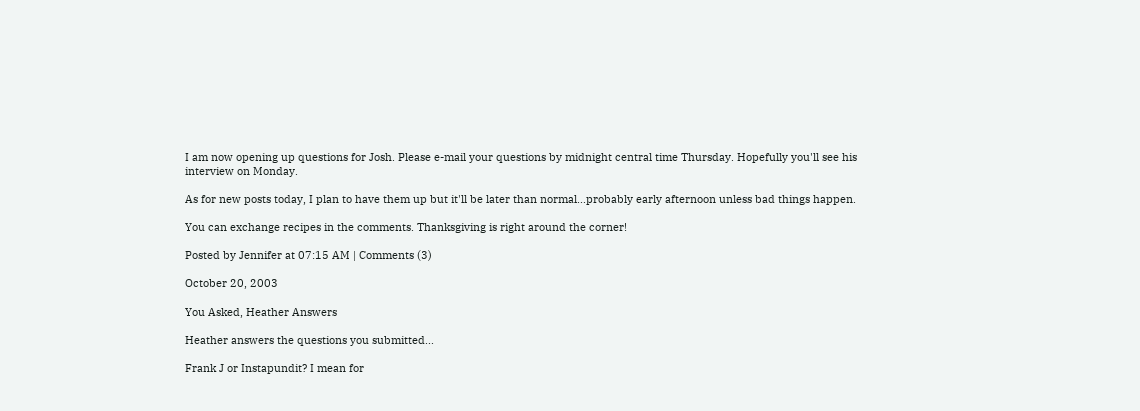I am now opening up questions for Josh. Please e-mail your questions by midnight central time Thursday. Hopefully you'll see his interview on Monday.

As for new posts today, I plan to have them up but it'll be later than normal...probably early afternoon unless bad things happen.

You can exchange recipes in the comments. Thanksgiving is right around the corner!

Posted by Jennifer at 07:15 AM | Comments (3)

October 20, 2003

You Asked, Heather Answers

Heather answers the questions you submitted...

Frank J or Instapundit? I mean for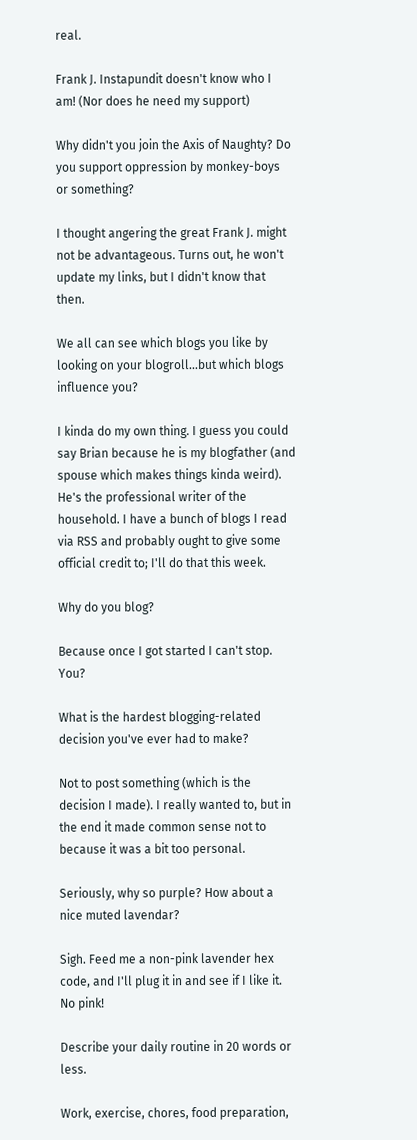real.

Frank J. Instapundit doesn't know who I am! (Nor does he need my support)

Why didn't you join the Axis of Naughty? Do you support oppression by monkey-boys or something?

I thought angering the great Frank J. might not be advantageous. Turns out, he won't update my links, but I didn't know that then.

We all can see which blogs you like by looking on your blogroll...but which blogs influence you?

I kinda do my own thing. I guess you could say Brian because he is my blogfather (and spouse which makes things kinda weird). He's the professional writer of the household. I have a bunch of blogs I read via RSS and probably ought to give some official credit to; I'll do that this week.

Why do you blog?

Because once I got started I can't stop. You?

What is the hardest blogging-related decision you've ever had to make?

Not to post something (which is the decision I made). I really wanted to, but in the end it made common sense not to because it was a bit too personal.

Seriously, why so purple? How about a nice muted lavendar?

Sigh. Feed me a non-pink lavender hex code, and I'll plug it in and see if I like it. No pink!

Describe your daily routine in 20 words or less.

Work, exercise, chores, food preparation,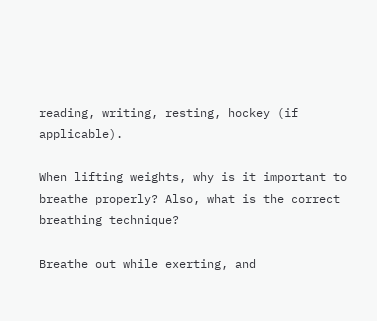reading, writing, resting, hockey (if applicable).

When lifting weights, why is it important to breathe properly? Also, what is the correct breathing technique?

Breathe out while exerting, and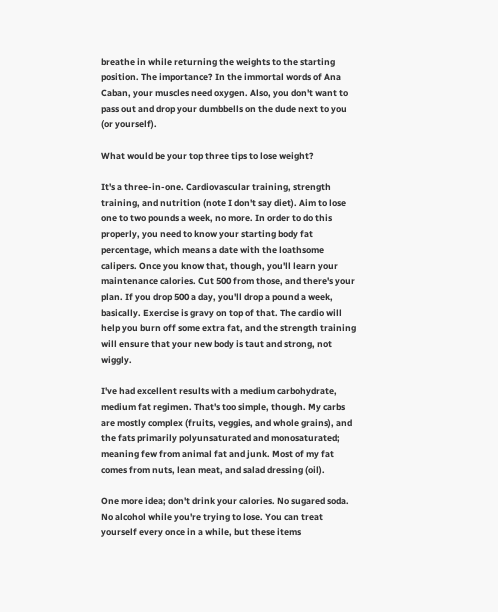breathe in while returning the weights to the starting position. The importance? In the immortal words of Ana Caban, your muscles need oxygen. Also, you don't want to pass out and drop your dumbbells on the dude next to you (or yourself).

What would be your top three tips to lose weight?

It's a three-in-one. Cardiovascular training, strength training, and nutrition (note I don't say diet). Aim to lose one to two pounds a week, no more. In order to do this properly, you need to know your starting body fat percentage, which means a date with the loathsome calipers. Once you know that, though, you'll learn your maintenance calories. Cut 500 from those, and there's your plan. If you drop 500 a day, you'll drop a pound a week, basically. Exercise is gravy on top of that. The cardio will help you burn off some extra fat, and the strength training will ensure that your new body is taut and strong, not wiggly.

I've had excellent results with a medium carbohydrate, medium fat regimen. That's too simple, though. My carbs are mostly complex (fruits, veggies, and whole grains), and the fats primarily polyunsaturated and monosaturated; meaning few from animal fat and junk. Most of my fat comes from nuts, lean meat, and salad dressing (oil).

One more idea; don't drink your calories. No sugared soda. No alcohol while you're trying to lose. You can treat yourself every once in a while, but these items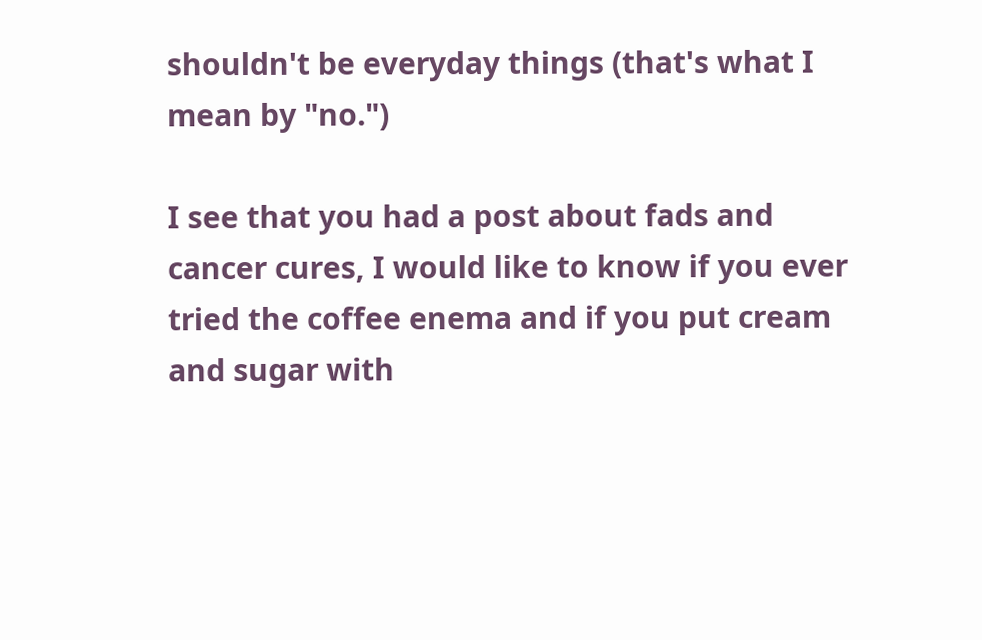shouldn't be everyday things (that's what I mean by "no.")

I see that you had a post about fads and cancer cures, I would like to know if you ever tried the coffee enema and if you put cream and sugar with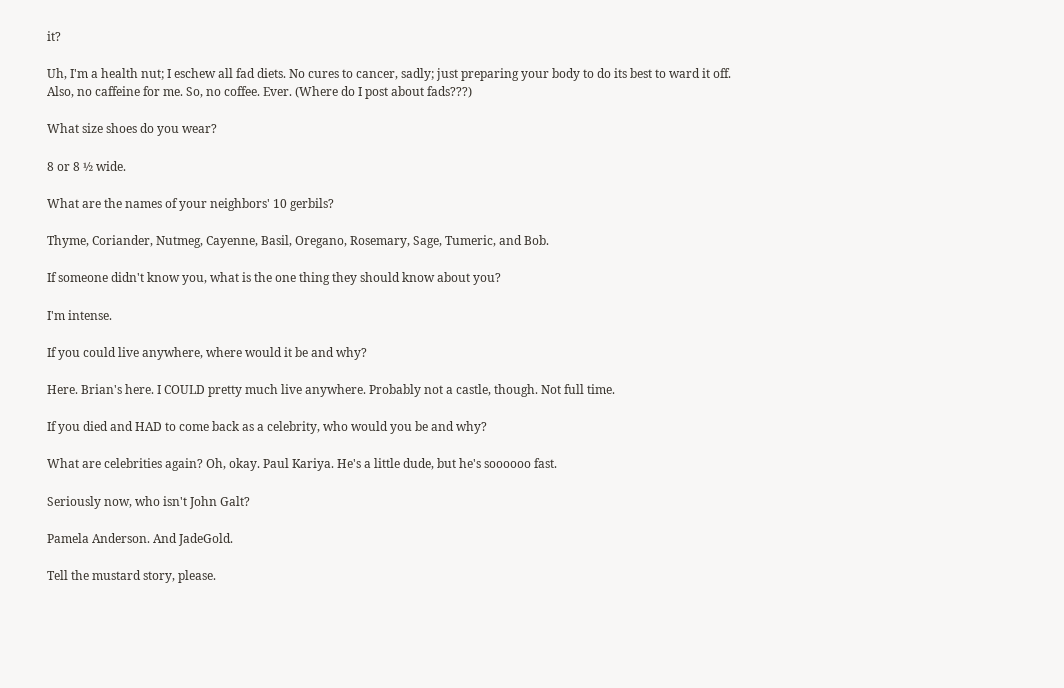it?

Uh, I'm a health nut; I eschew all fad diets. No cures to cancer, sadly; just preparing your body to do its best to ward it off. Also, no caffeine for me. So, no coffee. Ever. (Where do I post about fads???)

What size shoes do you wear?

8 or 8 ½ wide.

What are the names of your neighbors' 10 gerbils?

Thyme, Coriander, Nutmeg, Cayenne, Basil, Oregano, Rosemary, Sage, Tumeric, and Bob.

If someone didn't know you, what is the one thing they should know about you?

I'm intense.

If you could live anywhere, where would it be and why?

Here. Brian's here. I COULD pretty much live anywhere. Probably not a castle, though. Not full time.

If you died and HAD to come back as a celebrity, who would you be and why?

What are celebrities again? Oh, okay. Paul Kariya. He's a little dude, but he's soooooo fast.

Seriously now, who isn't John Galt?

Pamela Anderson. And JadeGold.

Tell the mustard story, please.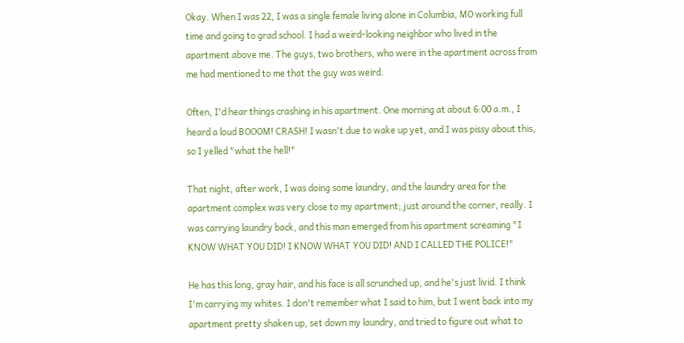Okay. When I was 22, I was a single female living alone in Columbia, MO working full time and going to grad school. I had a weird-looking neighbor who lived in the apartment above me. The guys, two brothers, who were in the apartment across from me had mentioned to me that the guy was weird.

Often, I'd hear things crashing in his apartment. One morning at about 6:00 a.m., I heard a loud BOOOM! CRASH! I wasn't due to wake up yet, and I was pissy about this, so I yelled "what the hell!"

That night, after work, I was doing some laundry, and the laundry area for the apartment complex was very close to my apartment; just around the corner, really. I was carrying laundry back, and this man emerged from his apartment screaming "I KNOW WHAT YOU DID! I KNOW WHAT YOU DID! AND I CALLED THE POLICE!"

He has this long, gray hair, and his face is all scrunched up, and he's just livid. I think I'm carrying my whites. I don't remember what I said to him, but I went back into my apartment pretty shaken up, set down my laundry, and tried to figure out what to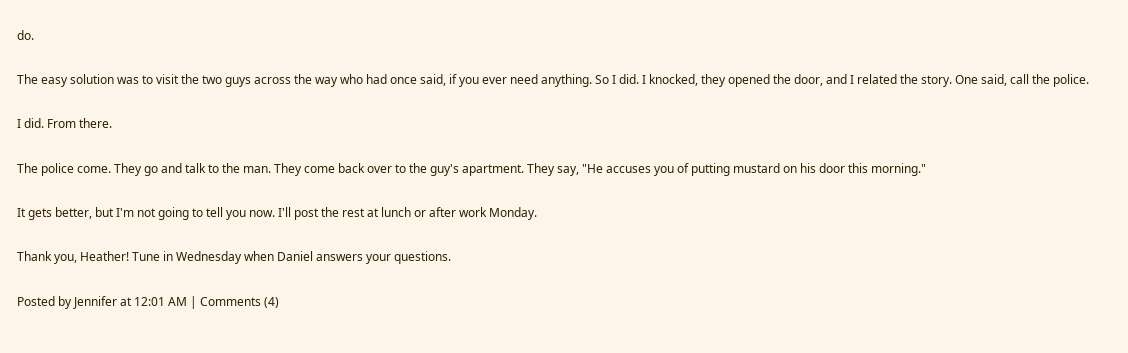do.

The easy solution was to visit the two guys across the way who had once said, if you ever need anything. So I did. I knocked, they opened the door, and I related the story. One said, call the police.

I did. From there.

The police come. They go and talk to the man. They come back over to the guy's apartment. They say, "He accuses you of putting mustard on his door this morning."

It gets better, but I'm not going to tell you now. I'll post the rest at lunch or after work Monday.

Thank you, Heather! Tune in Wednesday when Daniel answers your questions.

Posted by Jennifer at 12:01 AM | Comments (4)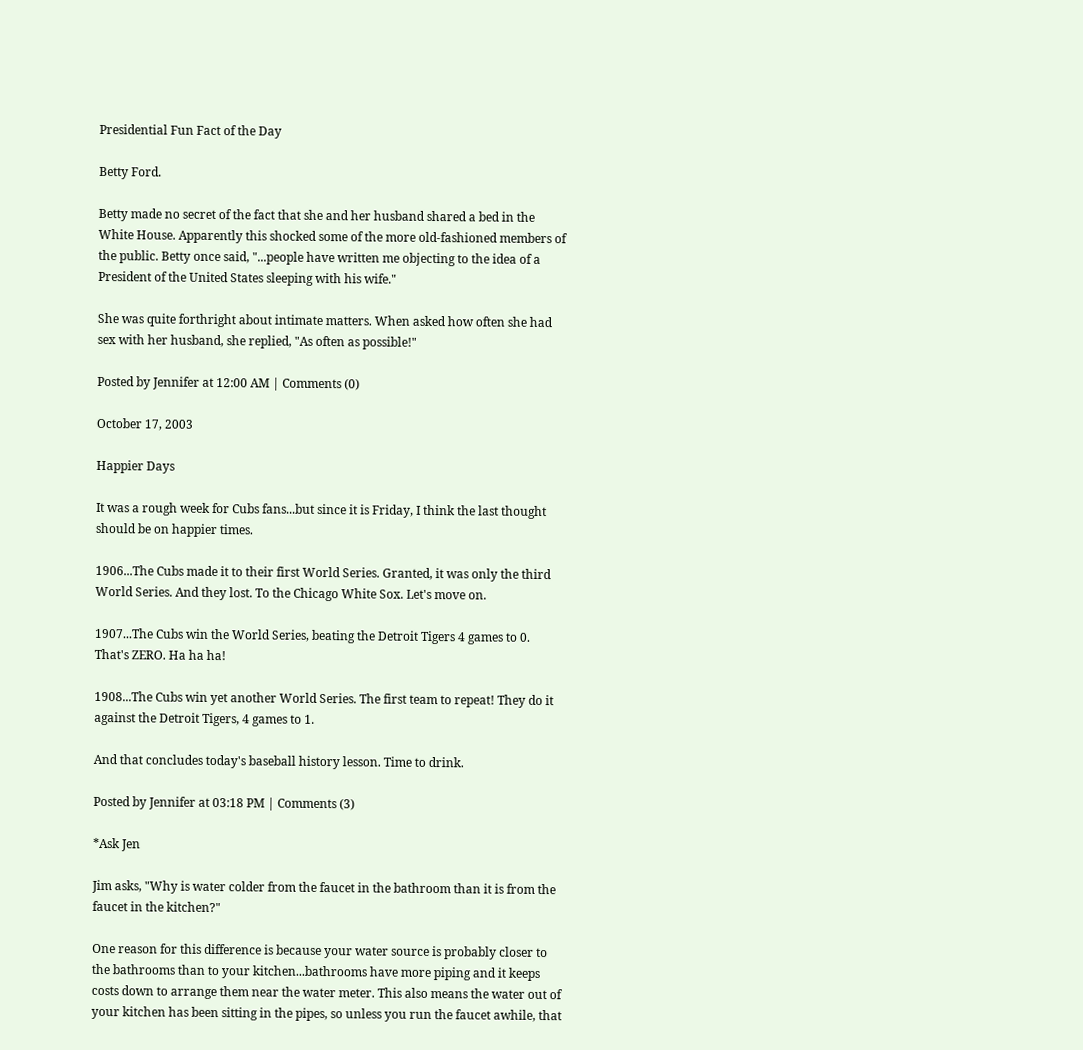Presidential Fun Fact of the Day

Betty Ford.

Betty made no secret of the fact that she and her husband shared a bed in the White House. Apparently this shocked some of the more old-fashioned members of the public. Betty once said, "...people have written me objecting to the idea of a President of the United States sleeping with his wife."

She was quite forthright about intimate matters. When asked how often she had sex with her husband, she replied, "As often as possible!"

Posted by Jennifer at 12:00 AM | Comments (0)

October 17, 2003

Happier Days

It was a rough week for Cubs fans...but since it is Friday, I think the last thought should be on happier times.

1906...The Cubs made it to their first World Series. Granted, it was only the third World Series. And they lost. To the Chicago White Sox. Let's move on.

1907...The Cubs win the World Series, beating the Detroit Tigers 4 games to 0. That's ZERO. Ha ha ha!

1908...The Cubs win yet another World Series. The first team to repeat! They do it against the Detroit Tigers, 4 games to 1.

And that concludes today's baseball history lesson. Time to drink.

Posted by Jennifer at 03:18 PM | Comments (3)

*Ask Jen

Jim asks, "Why is water colder from the faucet in the bathroom than it is from the faucet in the kitchen?"

One reason for this difference is because your water source is probably closer to the bathrooms than to your kitchen...bathrooms have more piping and it keeps costs down to arrange them near the water meter. This also means the water out of your kitchen has been sitting in the pipes, so unless you run the faucet awhile, that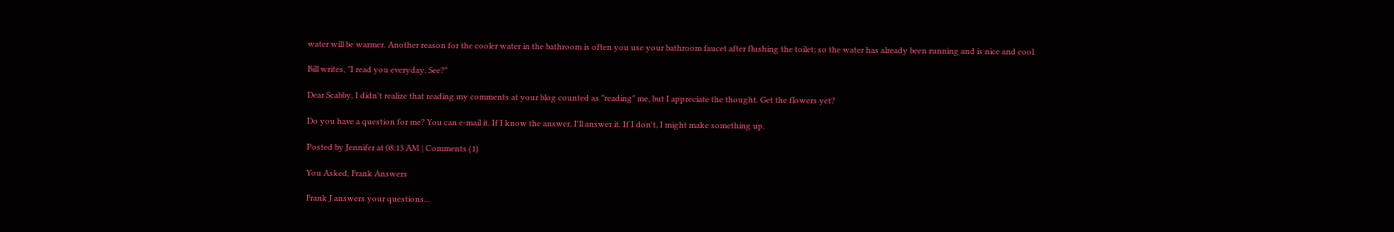water will be warmer. Another reason for the cooler water in the bathroom is often you use your bathroom faucet after flushing the toilet; so the water has already been running and is nice and cool.

Bill writes, "I read you everyday. See?"

Dear Scabby, I didn't realize that reading my comments at your blog counted as "reading" me, but I appreciate the thought. Get the flowers yet?

Do you have a question for me? You can e-mail it. If I know the answer, I'll answer it. If I don't, I might make something up.

Posted by Jennifer at 08:13 AM | Comments (1)

You Asked, Frank Answers

Frank J answers your questions...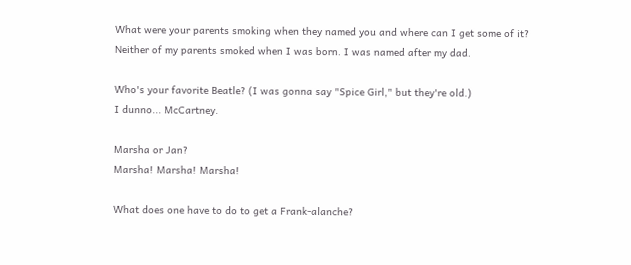What were your parents smoking when they named you and where can I get some of it?
Neither of my parents smoked when I was born. I was named after my dad.

Who's your favorite Beatle? (I was gonna say "Spice Girl," but they're old.)
I dunno... McCartney.

Marsha or Jan?
Marsha! Marsha! Marsha!

What does one have to do to get a Frank-alanche?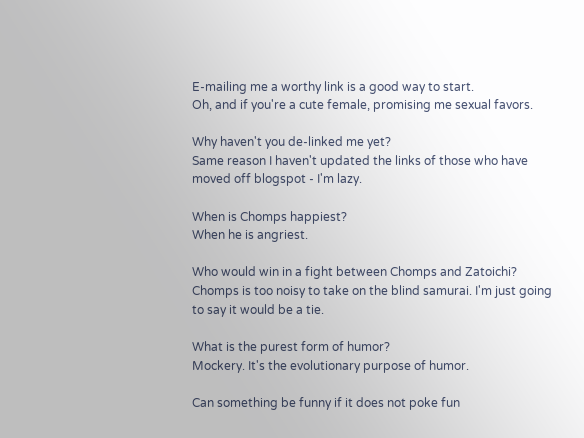E-mailing me a worthy link is a good way to start.
Oh, and if you're a cute female, promising me sexual favors.

Why haven't you de-linked me yet?
Same reason I haven't updated the links of those who have moved off blogspot - I'm lazy.

When is Chomps happiest?
When he is angriest.

Who would win in a fight between Chomps and Zatoichi?
Chomps is too noisy to take on the blind samurai. I'm just going to say it would be a tie.

What is the purest form of humor?
Mockery. It's the evolutionary purpose of humor.

Can something be funny if it does not poke fun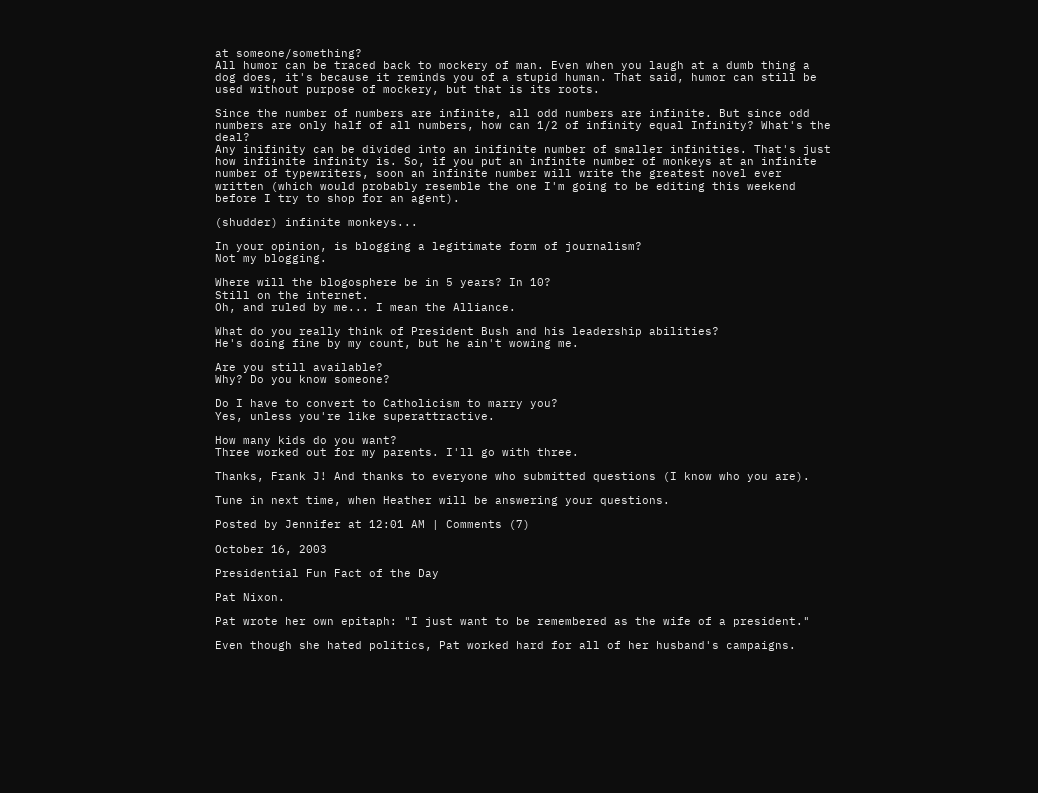at someone/something?
All humor can be traced back to mockery of man. Even when you laugh at a dumb thing a dog does, it's because it reminds you of a stupid human. That said, humor can still be used without purpose of mockery, but that is its roots.

Since the number of numbers are infinite, all odd numbers are infinite. But since odd numbers are only half of all numbers, how can 1/2 of infinity equal Infinity? What's the deal?
Any inifinity can be divided into an inifinite number of smaller infinities. That's just how infiinite infinity is. So, if you put an infinite number of monkeys at an infinite number of typewriters, soon an infinite number will write the greatest novel ever written (which would probably resemble the one I'm going to be editing this weekend before I try to shop for an agent).

(shudder) infinite monkeys...

In your opinion, is blogging a legitimate form of journalism?
Not my blogging.

Where will the blogosphere be in 5 years? In 10?
Still on the internet.
Oh, and ruled by me... I mean the Alliance.

What do you really think of President Bush and his leadership abilities?
He's doing fine by my count, but he ain't wowing me.

Are you still available?
Why? Do you know someone?

Do I have to convert to Catholicism to marry you?
Yes, unless you're like superattractive.

How many kids do you want?
Three worked out for my parents. I'll go with three.

Thanks, Frank J! And thanks to everyone who submitted questions (I know who you are).

Tune in next time, when Heather will be answering your questions.

Posted by Jennifer at 12:01 AM | Comments (7)

October 16, 2003

Presidential Fun Fact of the Day

Pat Nixon.

Pat wrote her own epitaph: "I just want to be remembered as the wife of a president."

Even though she hated politics, Pat worked hard for all of her husband's campaigns.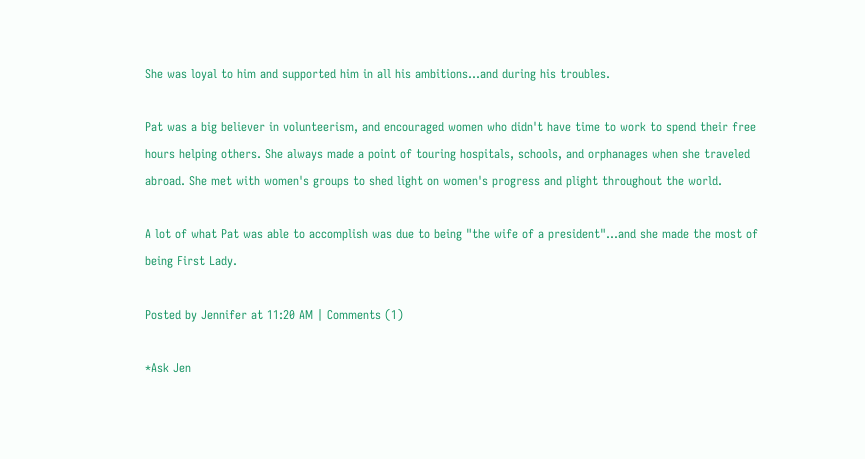She was loyal to him and supported him in all his ambitions...and during his troubles.

Pat was a big believer in volunteerism, and encouraged women who didn't have time to work to spend their free hours helping others. She always made a point of touring hospitals, schools, and orphanages when she traveled abroad. She met with women's groups to shed light on women's progress and plight throughout the world.

A lot of what Pat was able to accomplish was due to being "the wife of a president"...and she made the most of being First Lady.

Posted by Jennifer at 11:20 AM | Comments (1)

*Ask Jen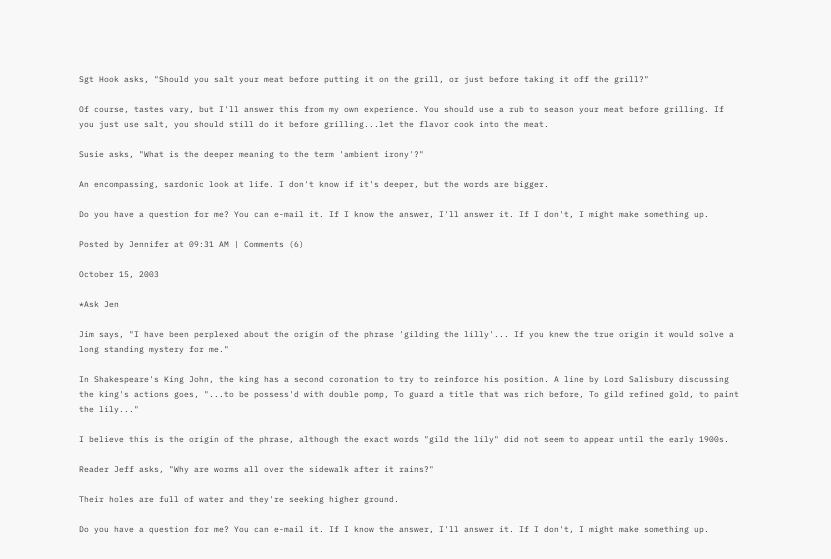Sgt Hook asks, "Should you salt your meat before putting it on the grill, or just before taking it off the grill?"

Of course, tastes vary, but I'll answer this from my own experience. You should use a rub to season your meat before grilling. If you just use salt, you should still do it before grilling...let the flavor cook into the meat.

Susie asks, "What is the deeper meaning to the term 'ambient irony'?"

An encompassing, sardonic look at life. I don't know if it's deeper, but the words are bigger.

Do you have a question for me? You can e-mail it. If I know the answer, I'll answer it. If I don't, I might make something up.

Posted by Jennifer at 09:31 AM | Comments (6)

October 15, 2003

*Ask Jen

Jim says, "I have been perplexed about the origin of the phrase 'gilding the lilly'... If you knew the true origin it would solve a long standing mystery for me."

In Shakespeare's King John, the king has a second coronation to try to reinforce his position. A line by Lord Salisbury discussing the king's actions goes, "...to be possess'd with double pomp, To guard a title that was rich before, To gild refined gold, to paint the lily..."

I believe this is the origin of the phrase, although the exact words "gild the lily" did not seem to appear until the early 1900s.

Reader Jeff asks, "Why are worms all over the sidewalk after it rains?"

Their holes are full of water and they're seeking higher ground.

Do you have a question for me? You can e-mail it. If I know the answer, I'll answer it. If I don't, I might make something up.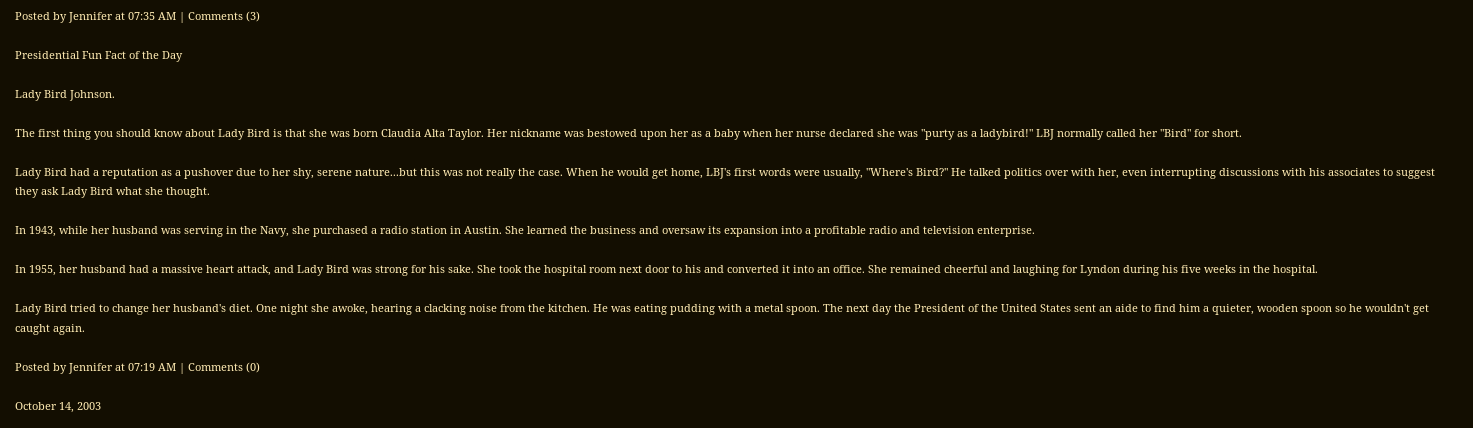Posted by Jennifer at 07:35 AM | Comments (3)

Presidential Fun Fact of the Day

Lady Bird Johnson.

The first thing you should know about Lady Bird is that she was born Claudia Alta Taylor. Her nickname was bestowed upon her as a baby when her nurse declared she was "purty as a ladybird!" LBJ normally called her "Bird" for short.

Lady Bird had a reputation as a pushover due to her shy, serene nature...but this was not really the case. When he would get home, LBJ's first words were usually, "Where's Bird?" He talked politics over with her, even interrupting discussions with his associates to suggest they ask Lady Bird what she thought.

In 1943, while her husband was serving in the Navy, she purchased a radio station in Austin. She learned the business and oversaw its expansion into a profitable radio and television enterprise.

In 1955, her husband had a massive heart attack, and Lady Bird was strong for his sake. She took the hospital room next door to his and converted it into an office. She remained cheerful and laughing for Lyndon during his five weeks in the hospital.

Lady Bird tried to change her husband's diet. One night she awoke, hearing a clacking noise from the kitchen. He was eating pudding with a metal spoon. The next day the President of the United States sent an aide to find him a quieter, wooden spoon so he wouldn't get caught again.

Posted by Jennifer at 07:19 AM | Comments (0)

October 14, 2003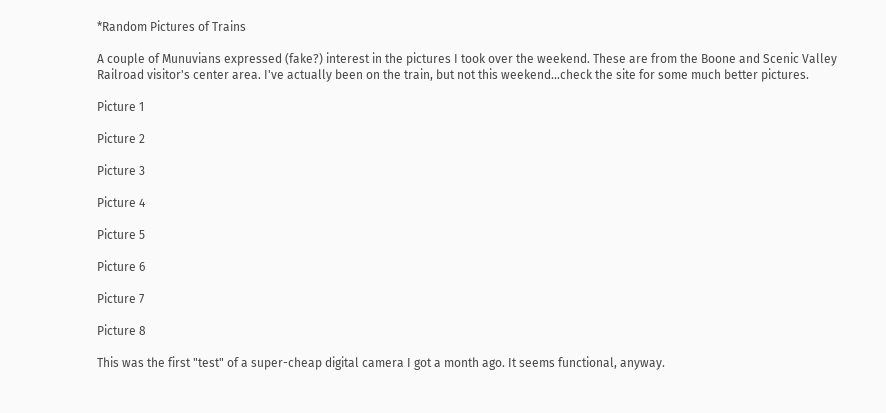*Random Pictures of Trains

A couple of Munuvians expressed (fake?) interest in the pictures I took over the weekend. These are from the Boone and Scenic Valley Railroad visitor's center area. I've actually been on the train, but not this weekend...check the site for some much better pictures.

Picture 1

Picture 2

Picture 3

Picture 4

Picture 5

Picture 6

Picture 7

Picture 8

This was the first "test" of a super-cheap digital camera I got a month ago. It seems functional, anyway.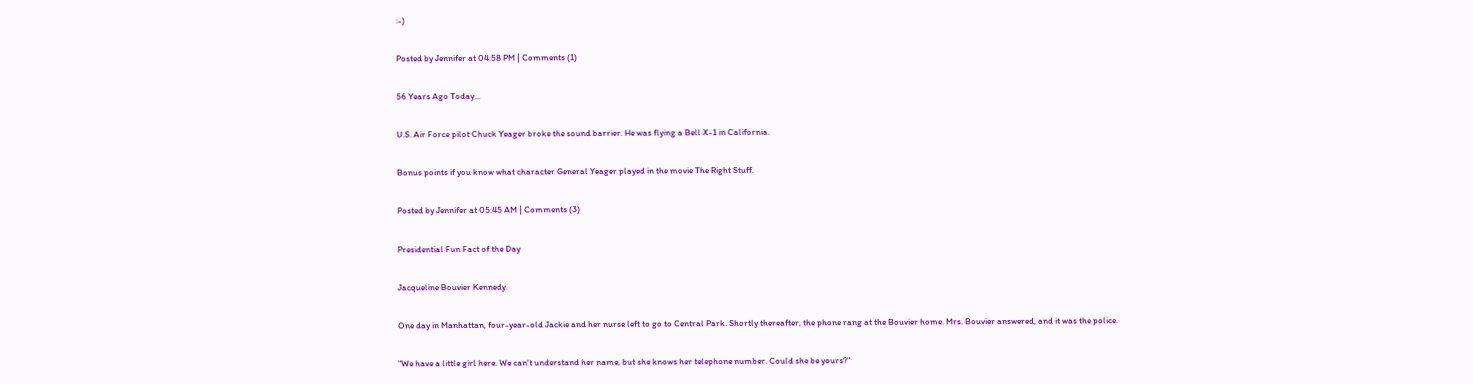:-)

Posted by Jennifer at 04:58 PM | Comments (1)

56 Years Ago Today...

U.S. Air Force pilot Chuck Yeager broke the sound barrier. He was flying a Bell X-1 in California.

Bonus points if you know what character General Yeager played in the movie The Right Stuff.

Posted by Jennifer at 05:45 AM | Comments (3)

Presidential Fun Fact of the Day

Jacqueline Bouvier Kennedy.

One day in Manhattan, four-year-old Jackie and her nurse left to go to Central Park. Shortly thereafter, the phone rang at the Bouvier home. Mrs. Bouvier answered, and it was the police.

"We have a little girl here. We can't understand her name, but she knows her telephone number. Could she be yours?"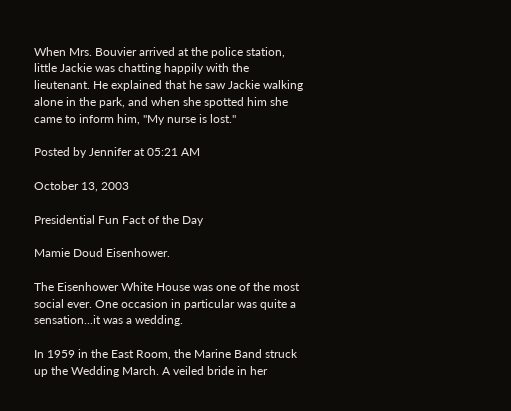When Mrs. Bouvier arrived at the police station, little Jackie was chatting happily with the lieutenant. He explained that he saw Jackie walking alone in the park, and when she spotted him she came to inform him, "My nurse is lost."

Posted by Jennifer at 05:21 AM

October 13, 2003

Presidential Fun Fact of the Day

Mamie Doud Eisenhower.

The Eisenhower White House was one of the most social ever. One occasion in particular was quite a sensation...it was a wedding.

In 1959 in the East Room, the Marine Band struck up the Wedding March. A veiled bride in her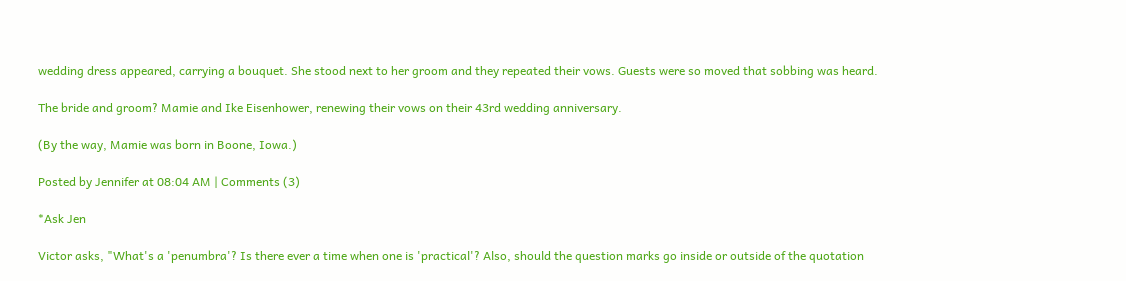wedding dress appeared, carrying a bouquet. She stood next to her groom and they repeated their vows. Guests were so moved that sobbing was heard.

The bride and groom? Mamie and Ike Eisenhower, renewing their vows on their 43rd wedding anniversary.

(By the way, Mamie was born in Boone, Iowa.)

Posted by Jennifer at 08:04 AM | Comments (3)

*Ask Jen

Victor asks, "What's a 'penumbra'? Is there ever a time when one is 'practical'? Also, should the question marks go inside or outside of the quotation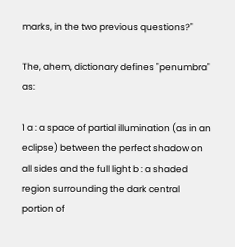marks, in the two previous questions?"

The, ahem, dictionary defines "penumbra" as:

1 a : a space of partial illumination (as in an eclipse) between the perfect shadow on all sides and the full light b : a shaded region surrounding the dark central portion of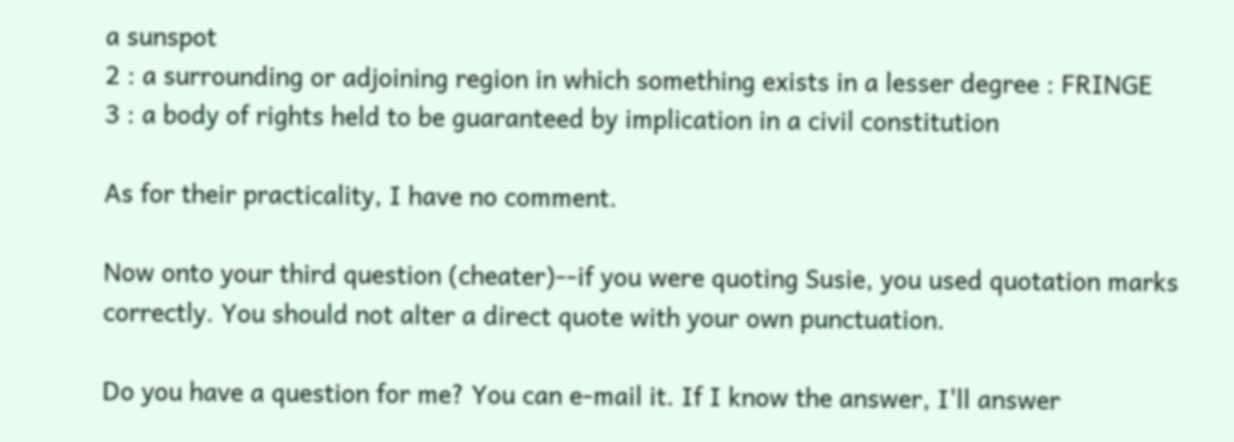a sunspot
2 : a surrounding or adjoining region in which something exists in a lesser degree : FRINGE
3 : a body of rights held to be guaranteed by implication in a civil constitution

As for their practicality, I have no comment.

Now onto your third question (cheater)--if you were quoting Susie, you used quotation marks correctly. You should not alter a direct quote with your own punctuation.

Do you have a question for me? You can e-mail it. If I know the answer, I'll answer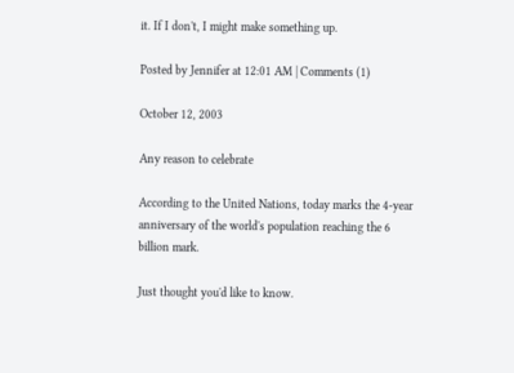it. If I don't, I might make something up.

Posted by Jennifer at 12:01 AM | Comments (1)

October 12, 2003

Any reason to celebrate

According to the United Nations, today marks the 4-year anniversary of the world's population reaching the 6 billion mark.

Just thought you'd like to know.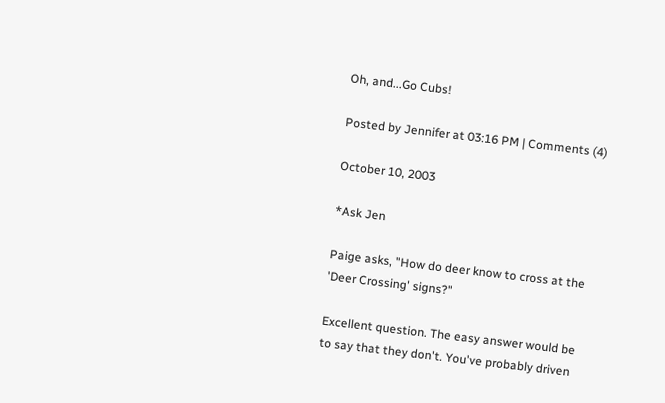Oh, and...Go Cubs!

Posted by Jennifer at 03:16 PM | Comments (4)

October 10, 2003

*Ask Jen

Paige asks, "How do deer know to cross at the 'Deer Crossing' signs?"

Excellent question. The easy answer would be to say that they don't. You've probably driven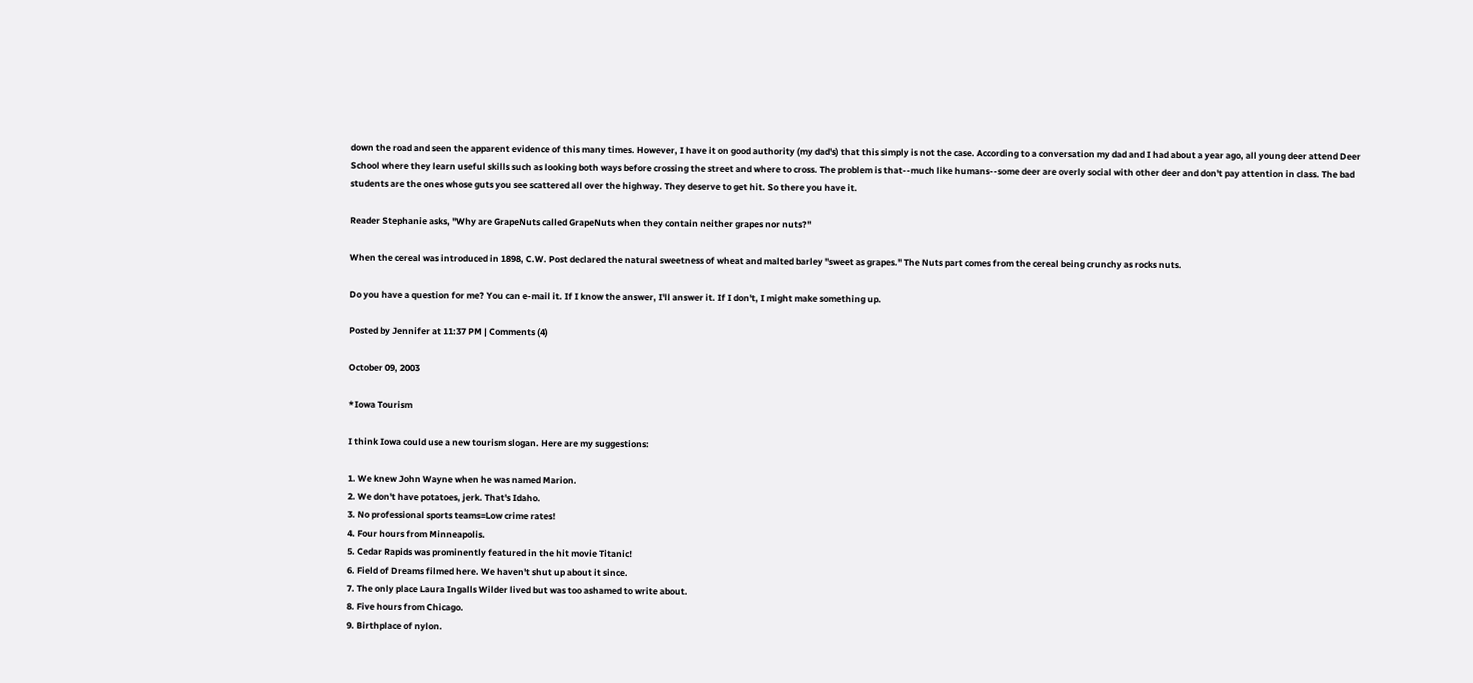down the road and seen the apparent evidence of this many times. However, I have it on good authority (my dad's) that this simply is not the case. According to a conversation my dad and I had about a year ago, all young deer attend Deer School where they learn useful skills such as looking both ways before crossing the street and where to cross. The problem is that--much like humans--some deer are overly social with other deer and don't pay attention in class. The bad students are the ones whose guts you see scattered all over the highway. They deserve to get hit. So there you have it.

Reader Stephanie asks, "Why are GrapeNuts called GrapeNuts when they contain neither grapes nor nuts?"

When the cereal was introduced in 1898, C.W. Post declared the natural sweetness of wheat and malted barley "sweet as grapes." The Nuts part comes from the cereal being crunchy as rocks nuts.

Do you have a question for me? You can e-mail it. If I know the answer, I'll answer it. If I don't, I might make something up.

Posted by Jennifer at 11:37 PM | Comments (4)

October 09, 2003

*Iowa Tourism

I think Iowa could use a new tourism slogan. Here are my suggestions:

1. We knew John Wayne when he was named Marion.
2. We don't have potatoes, jerk. That's Idaho.
3. No professional sports teams=Low crime rates!
4. Four hours from Minneapolis.
5. Cedar Rapids was prominently featured in the hit movie Titanic!
6. Field of Dreams filmed here. We haven't shut up about it since.
7. The only place Laura Ingalls Wilder lived but was too ashamed to write about.
8. Five hours from Chicago.
9. Birthplace of nylon.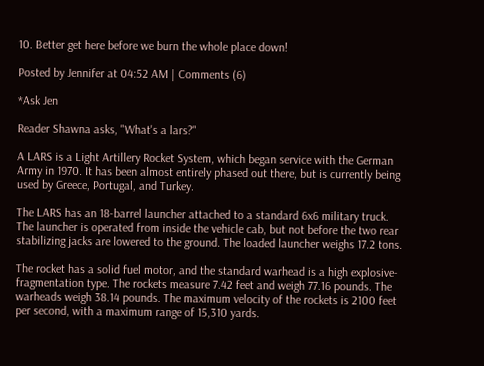10. Better get here before we burn the whole place down!

Posted by Jennifer at 04:52 AM | Comments (6)

*Ask Jen

Reader Shawna asks, "What's a lars?"

A LARS is a Light Artillery Rocket System, which began service with the German Army in 1970. It has been almost entirely phased out there, but is currently being used by Greece, Portugal, and Turkey.

The LARS has an 18-barrel launcher attached to a standard 6x6 military truck. The launcher is operated from inside the vehicle cab, but not before the two rear stabilizing jacks are lowered to the ground. The loaded launcher weighs 17.2 tons.

The rocket has a solid fuel motor, and the standard warhead is a high explosive-fragmentation type. The rockets measure 7.42 feet and weigh 77.16 pounds. The warheads weigh 38.14 pounds. The maximum velocity of the rockets is 2100 feet per second, with a maximum range of 15,310 yards.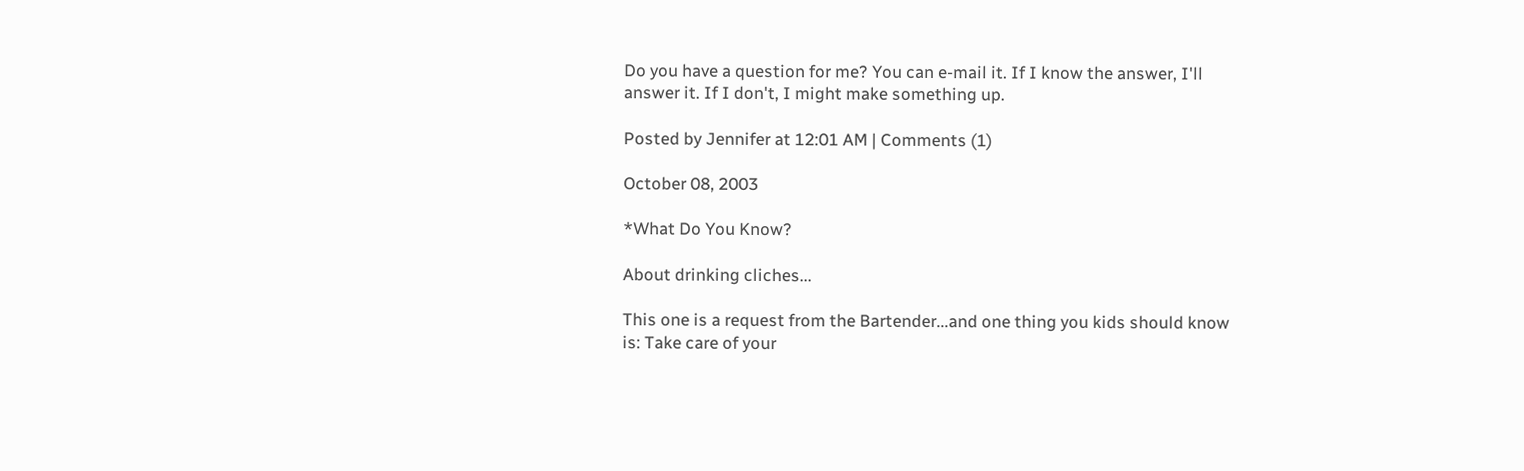Do you have a question for me? You can e-mail it. If I know the answer, I'll answer it. If I don't, I might make something up.

Posted by Jennifer at 12:01 AM | Comments (1)

October 08, 2003

*What Do You Know?

About drinking cliches...

This one is a request from the Bartender...and one thing you kids should know is: Take care of your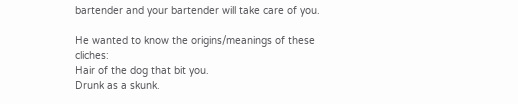bartender and your bartender will take care of you.

He wanted to know the origins/meanings of these cliches:
Hair of the dog that bit you.
Drunk as a skunk.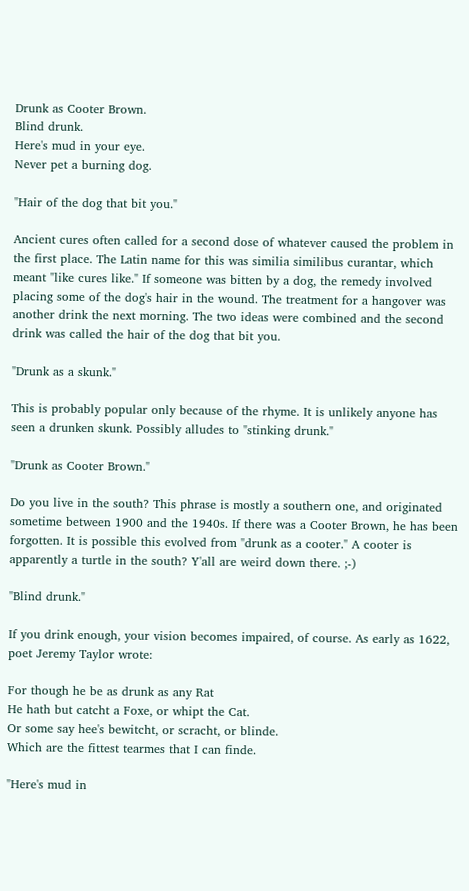Drunk as Cooter Brown.
Blind drunk.
Here's mud in your eye.
Never pet a burning dog.

"Hair of the dog that bit you."

Ancient cures often called for a second dose of whatever caused the problem in the first place. The Latin name for this was similia similibus curantar, which meant "like cures like." If someone was bitten by a dog, the remedy involved placing some of the dog's hair in the wound. The treatment for a hangover was another drink the next morning. The two ideas were combined and the second drink was called the hair of the dog that bit you.

"Drunk as a skunk."

This is probably popular only because of the rhyme. It is unlikely anyone has seen a drunken skunk. Possibly alludes to "stinking drunk."

"Drunk as Cooter Brown."

Do you live in the south? This phrase is mostly a southern one, and originated sometime between 1900 and the 1940s. If there was a Cooter Brown, he has been forgotten. It is possible this evolved from "drunk as a cooter." A cooter is apparently a turtle in the south? Y'all are weird down there. ;-)

"Blind drunk."

If you drink enough, your vision becomes impaired, of course. As early as 1622, poet Jeremy Taylor wrote:

For though he be as drunk as any Rat
He hath but catcht a Foxe, or whipt the Cat.
Or some say hee's bewitcht, or scracht, or blinde.
Which are the fittest tearmes that I can finde.

"Here's mud in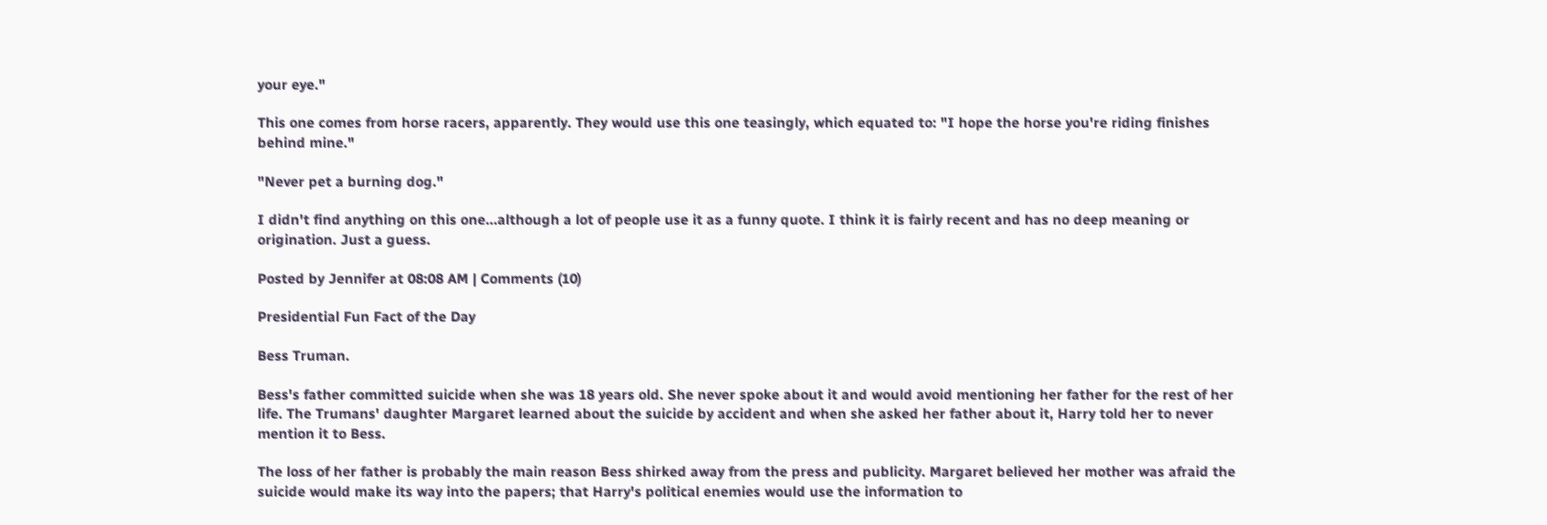your eye."

This one comes from horse racers, apparently. They would use this one teasingly, which equated to: "I hope the horse you're riding finishes behind mine."

"Never pet a burning dog."

I didn't find anything on this one...although a lot of people use it as a funny quote. I think it is fairly recent and has no deep meaning or origination. Just a guess.

Posted by Jennifer at 08:08 AM | Comments (10)

Presidential Fun Fact of the Day

Bess Truman.

Bess's father committed suicide when she was 18 years old. She never spoke about it and would avoid mentioning her father for the rest of her life. The Trumans' daughter Margaret learned about the suicide by accident and when she asked her father about it, Harry told her to never mention it to Bess.

The loss of her father is probably the main reason Bess shirked away from the press and publicity. Margaret believed her mother was afraid the suicide would make its way into the papers; that Harry's political enemies would use the information to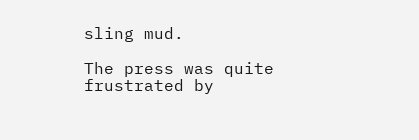sling mud.

The press was quite frustrated by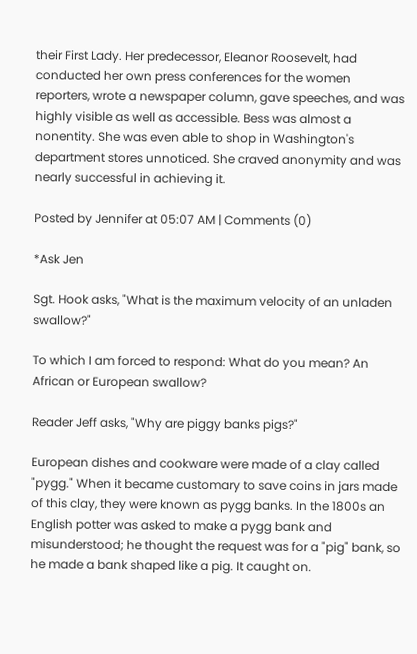their First Lady. Her predecessor, Eleanor Roosevelt, had conducted her own press conferences for the women reporters, wrote a newspaper column, gave speeches, and was highly visible as well as accessible. Bess was almost a nonentity. She was even able to shop in Washington's department stores unnoticed. She craved anonymity and was nearly successful in achieving it.

Posted by Jennifer at 05:07 AM | Comments (0)

*Ask Jen

Sgt. Hook asks, "What is the maximum velocity of an unladen swallow?"

To which I am forced to respond: What do you mean? An African or European swallow?

Reader Jeff asks, "Why are piggy banks pigs?"

European dishes and cookware were made of a clay called "pygg." When it became customary to save coins in jars made of this clay, they were known as pygg banks. In the 1800s an English potter was asked to make a pygg bank and misunderstood; he thought the request was for a "pig" bank, so he made a bank shaped like a pig. It caught on.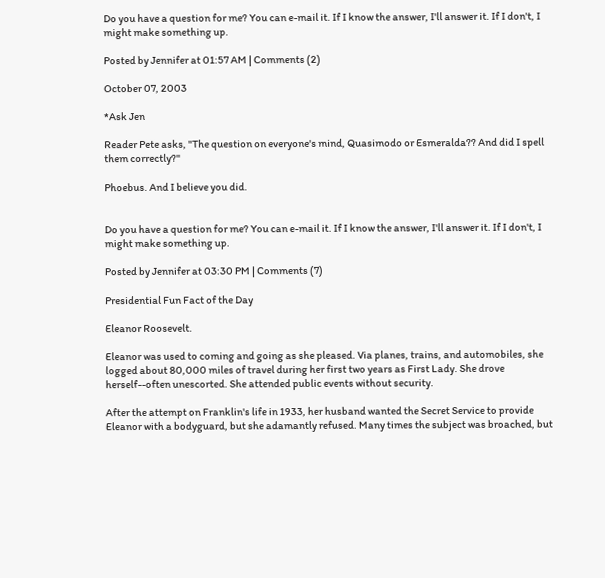Do you have a question for me? You can e-mail it. If I know the answer, I'll answer it. If I don't, I might make something up.

Posted by Jennifer at 01:57 AM | Comments (2)

October 07, 2003

*Ask Jen

Reader Pete asks, "The question on everyone's mind, Quasimodo or Esmeralda?? And did I spell them correctly?"

Phoebus. And I believe you did.


Do you have a question for me? You can e-mail it. If I know the answer, I'll answer it. If I don't, I might make something up.

Posted by Jennifer at 03:30 PM | Comments (7)

Presidential Fun Fact of the Day

Eleanor Roosevelt.

Eleanor was used to coming and going as she pleased. Via planes, trains, and automobiles, she logged about 80,000 miles of travel during her first two years as First Lady. She drove herself--often unescorted. She attended public events without security.

After the attempt on Franklin's life in 1933, her husband wanted the Secret Service to provide Eleanor with a bodyguard, but she adamantly refused. Many times the subject was broached, but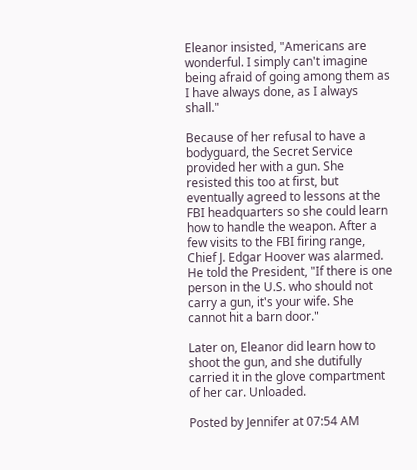Eleanor insisted, "Americans are wonderful. I simply can't imagine being afraid of going among them as I have always done, as I always shall."

Because of her refusal to have a bodyguard, the Secret Service provided her with a gun. She resisted this too at first, but eventually agreed to lessons at the FBI headquarters so she could learn how to handle the weapon. After a few visits to the FBI firing range, Chief J. Edgar Hoover was alarmed. He told the President, "If there is one person in the U.S. who should not carry a gun, it's your wife. She cannot hit a barn door."

Later on, Eleanor did learn how to shoot the gun, and she dutifully carried it in the glove compartment of her car. Unloaded.

Posted by Jennifer at 07:54 AM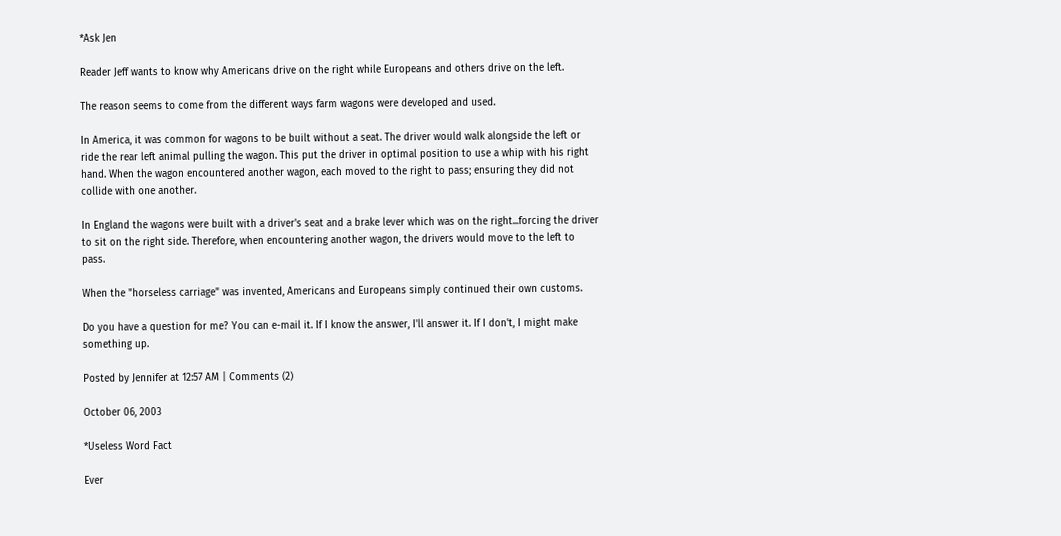*Ask Jen

Reader Jeff wants to know why Americans drive on the right while Europeans and others drive on the left.

The reason seems to come from the different ways farm wagons were developed and used.

In America, it was common for wagons to be built without a seat. The driver would walk alongside the left or ride the rear left animal pulling the wagon. This put the driver in optimal position to use a whip with his right hand. When the wagon encountered another wagon, each moved to the right to pass; ensuring they did not collide with one another.

In England the wagons were built with a driver's seat and a brake lever which was on the right...forcing the driver to sit on the right side. Therefore, when encountering another wagon, the drivers would move to the left to pass.

When the "horseless carriage" was invented, Americans and Europeans simply continued their own customs.

Do you have a question for me? You can e-mail it. If I know the answer, I'll answer it. If I don't, I might make something up.

Posted by Jennifer at 12:57 AM | Comments (2)

October 06, 2003

*Useless Word Fact

Ever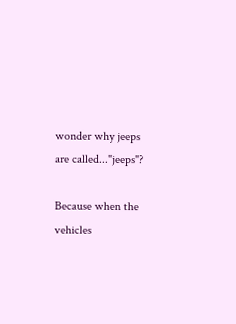wonder why jeeps are called..."jeeps"?

Because when the vehicles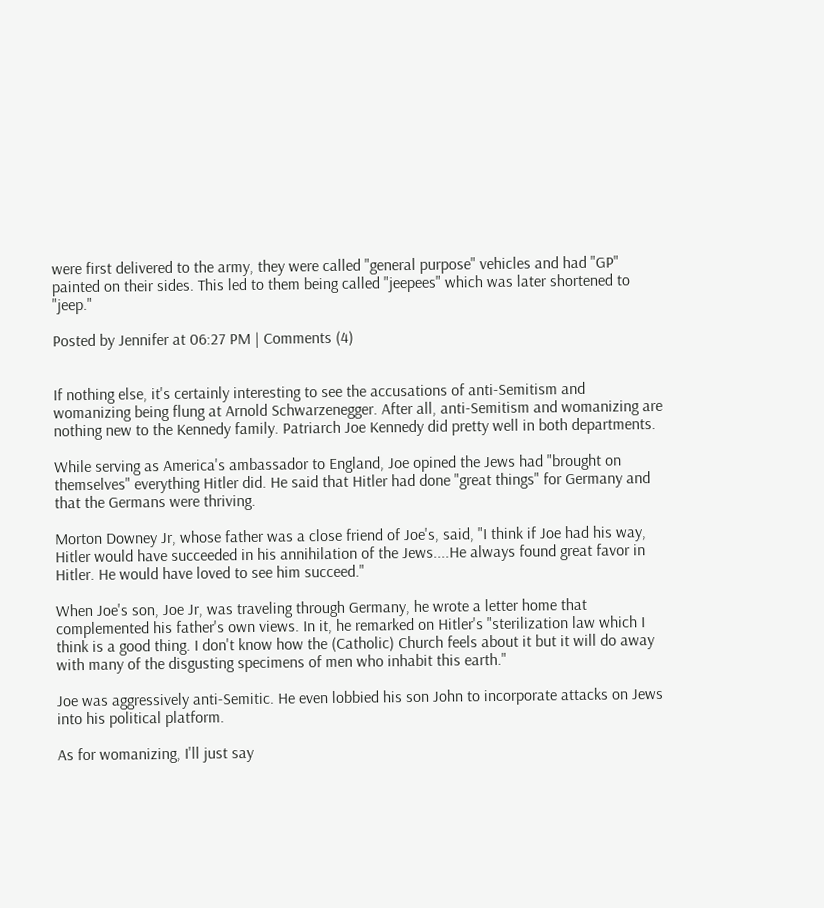were first delivered to the army, they were called "general purpose" vehicles and had "GP" painted on their sides. This led to them being called "jeepees" which was later shortened to "jeep."

Posted by Jennifer at 06:27 PM | Comments (4)


If nothing else, it's certainly interesting to see the accusations of anti-Semitism and womanizing being flung at Arnold Schwarzenegger. After all, anti-Semitism and womanizing are nothing new to the Kennedy family. Patriarch Joe Kennedy did pretty well in both departments.

While serving as America's ambassador to England, Joe opined the Jews had "brought on themselves" everything Hitler did. He said that Hitler had done "great things" for Germany and that the Germans were thriving.

Morton Downey Jr, whose father was a close friend of Joe's, said, "I think if Joe had his way, Hitler would have succeeded in his annihilation of the Jews....He always found great favor in Hitler. He would have loved to see him succeed."

When Joe's son, Joe Jr, was traveling through Germany, he wrote a letter home that complemented his father's own views. In it, he remarked on Hitler's "sterilization law which I think is a good thing. I don't know how the (Catholic) Church feels about it but it will do away with many of the disgusting specimens of men who inhabit this earth."

Joe was aggressively anti-Semitic. He even lobbied his son John to incorporate attacks on Jews into his political platform.

As for womanizing, I'll just say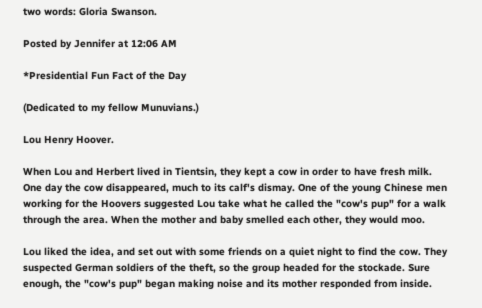two words: Gloria Swanson.

Posted by Jennifer at 12:06 AM

*Presidential Fun Fact of the Day

(Dedicated to my fellow Munuvians.)

Lou Henry Hoover.

When Lou and Herbert lived in Tientsin, they kept a cow in order to have fresh milk. One day the cow disappeared, much to its calf's dismay. One of the young Chinese men working for the Hoovers suggested Lou take what he called the "cow's pup" for a walk through the area. When the mother and baby smelled each other, they would moo.

Lou liked the idea, and set out with some friends on a quiet night to find the cow. They suspected German soldiers of the theft, so the group headed for the stockade. Sure enough, the "cow's pup" began making noise and its mother responded from inside.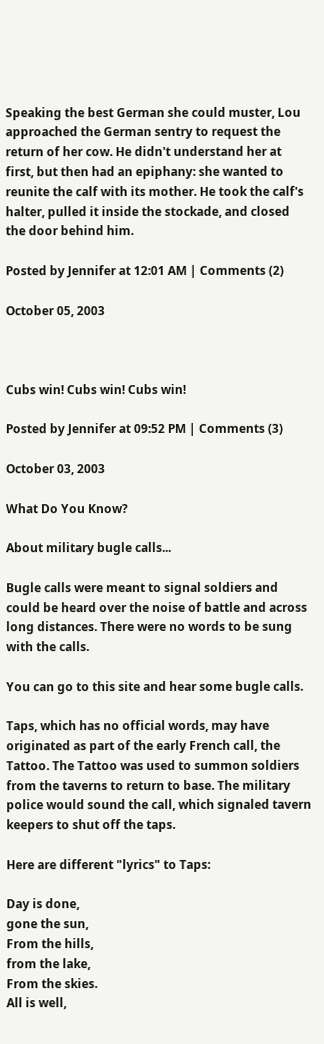Speaking the best German she could muster, Lou approached the German sentry to request the return of her cow. He didn't understand her at first, but then had an epiphany: she wanted to reunite the calf with its mother. He took the calf's halter, pulled it inside the stockade, and closed the door behind him.

Posted by Jennifer at 12:01 AM | Comments (2)

October 05, 2003



Cubs win! Cubs win! Cubs win!

Posted by Jennifer at 09:52 PM | Comments (3)

October 03, 2003

What Do You Know?

About military bugle calls...

Bugle calls were meant to signal soldiers and could be heard over the noise of battle and across long distances. There were no words to be sung with the calls.

You can go to this site and hear some bugle calls.

Taps, which has no official words, may have originated as part of the early French call, the Tattoo. The Tattoo was used to summon soldiers from the taverns to return to base. The military police would sound the call, which signaled tavern keepers to shut off the taps.

Here are different "lyrics" to Taps:

Day is done,
gone the sun,
From the hills,
from the lake,
From the skies.
All is well,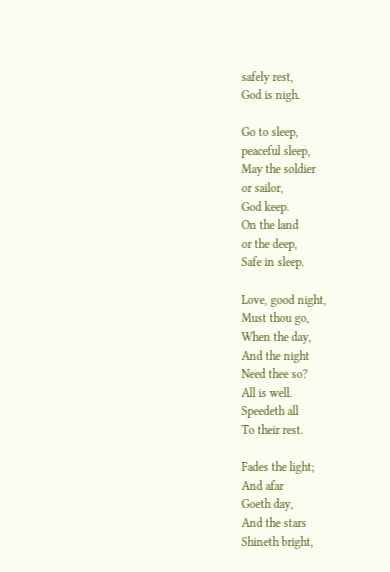safely rest,
God is nigh.

Go to sleep,
peaceful sleep,
May the soldier
or sailor,
God keep.
On the land
or the deep,
Safe in sleep.

Love, good night,
Must thou go,
When the day,
And the night
Need thee so?
All is well.
Speedeth all
To their rest.

Fades the light;
And afar
Goeth day,
And the stars
Shineth bright,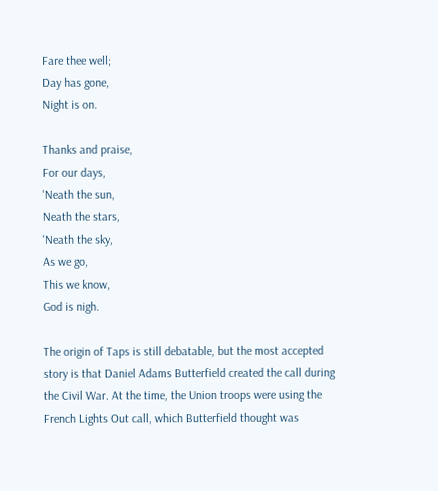Fare thee well;
Day has gone,
Night is on.

Thanks and praise,
For our days,
'Neath the sun,
Neath the stars,
'Neath the sky,
As we go,
This we know,
God is nigh.

The origin of Taps is still debatable, but the most accepted story is that Daniel Adams Butterfield created the call during the Civil War. At the time, the Union troops were using the French Lights Out call, which Butterfield thought was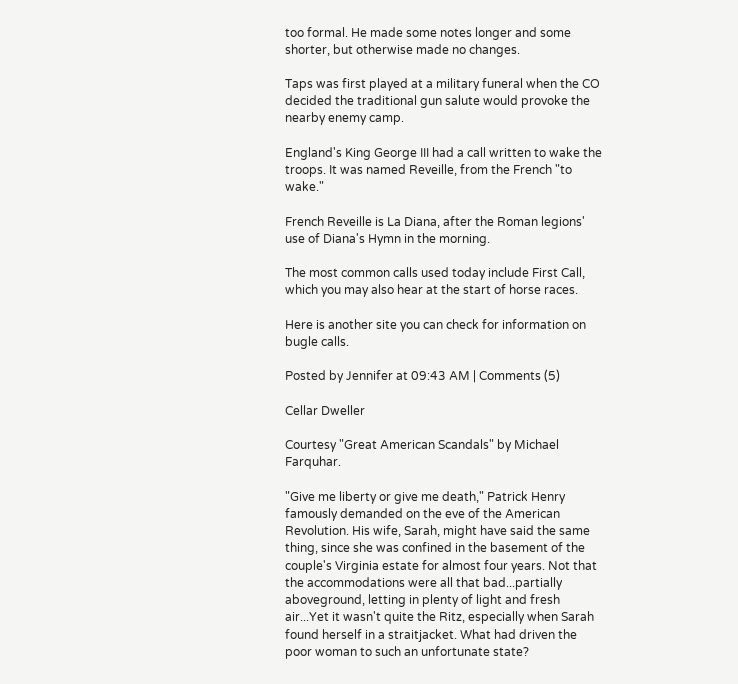too formal. He made some notes longer and some shorter, but otherwise made no changes.

Taps was first played at a military funeral when the CO decided the traditional gun salute would provoke the nearby enemy camp.

England's King George III had a call written to wake the troops. It was named Reveille, from the French "to wake."

French Reveille is La Diana, after the Roman legions' use of Diana's Hymn in the morning.

The most common calls used today include First Call, which you may also hear at the start of horse races.

Here is another site you can check for information on bugle calls.

Posted by Jennifer at 09:43 AM | Comments (5)

Cellar Dweller

Courtesy "Great American Scandals" by Michael Farquhar.

"Give me liberty or give me death," Patrick Henry famously demanded on the eve of the American Revolution. His wife, Sarah, might have said the same thing, since she was confined in the basement of the couple's Virginia estate for almost four years. Not that the accommodations were all that bad...partially aboveground, letting in plenty of light and fresh air...Yet it wasn't quite the Ritz, especially when Sarah found herself in a straitjacket. What had driven the poor woman to such an unfortunate state?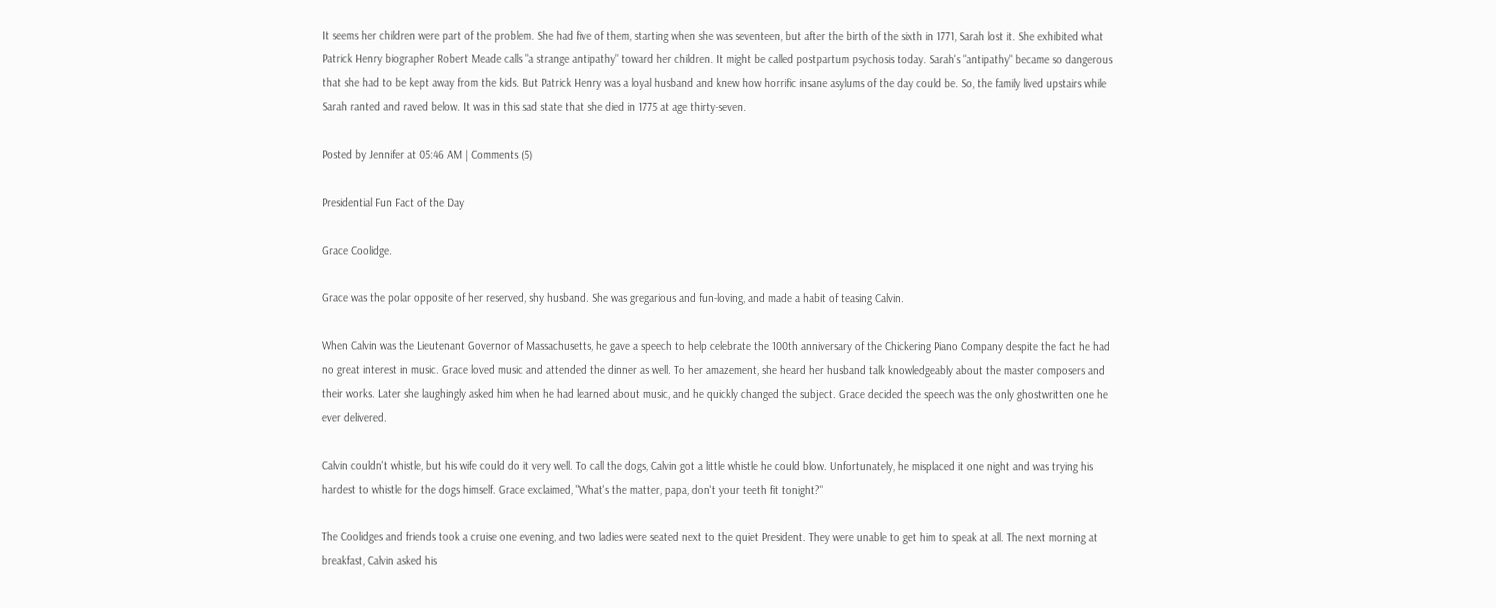It seems her children were part of the problem. She had five of them, starting when she was seventeen, but after the birth of the sixth in 1771, Sarah lost it. She exhibited what Patrick Henry biographer Robert Meade calls "a strange antipathy" toward her children. It might be called postpartum psychosis today. Sarah's "antipathy" became so dangerous that she had to be kept away from the kids. But Patrick Henry was a loyal husband and knew how horrific insane asylums of the day could be. So, the family lived upstairs while Sarah ranted and raved below. It was in this sad state that she died in 1775 at age thirty-seven.

Posted by Jennifer at 05:46 AM | Comments (5)

Presidential Fun Fact of the Day

Grace Coolidge.

Grace was the polar opposite of her reserved, shy husband. She was gregarious and fun-loving, and made a habit of teasing Calvin.

When Calvin was the Lieutenant Governor of Massachusetts, he gave a speech to help celebrate the 100th anniversary of the Chickering Piano Company despite the fact he had no great interest in music. Grace loved music and attended the dinner as well. To her amazement, she heard her husband talk knowledgeably about the master composers and their works. Later she laughingly asked him when he had learned about music, and he quickly changed the subject. Grace decided the speech was the only ghostwritten one he ever delivered.

Calvin couldn't whistle, but his wife could do it very well. To call the dogs, Calvin got a little whistle he could blow. Unfortunately, he misplaced it one night and was trying his hardest to whistle for the dogs himself. Grace exclaimed, "What's the matter, papa, don't your teeth fit tonight?"

The Coolidges and friends took a cruise one evening, and two ladies were seated next to the quiet President. They were unable to get him to speak at all. The next morning at breakfast, Calvin asked his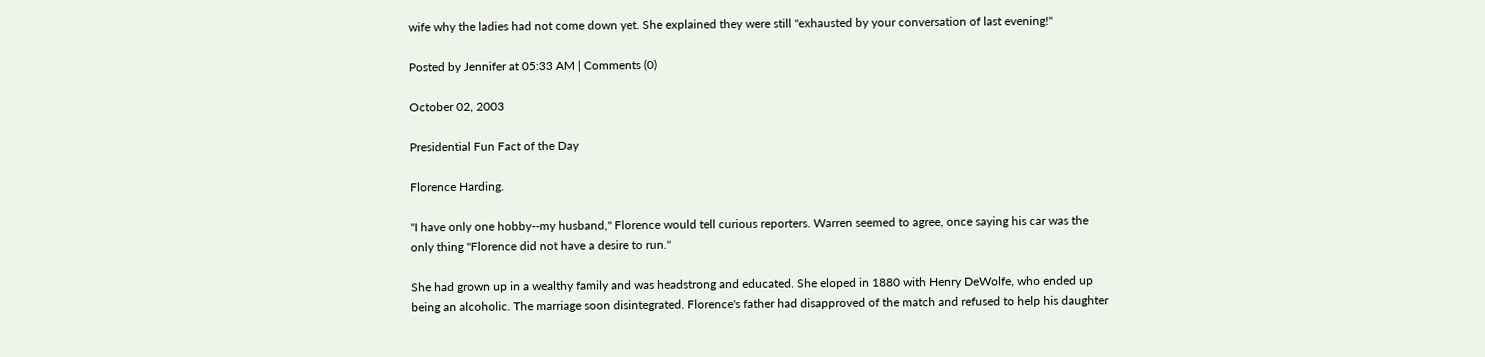wife why the ladies had not come down yet. She explained they were still "exhausted by your conversation of last evening!"

Posted by Jennifer at 05:33 AM | Comments (0)

October 02, 2003

Presidential Fun Fact of the Day

Florence Harding.

"I have only one hobby--my husband," Florence would tell curious reporters. Warren seemed to agree, once saying his car was the only thing "Florence did not have a desire to run."

She had grown up in a wealthy family and was headstrong and educated. She eloped in 1880 with Henry DeWolfe, who ended up being an alcoholic. The marriage soon disintegrated. Florence's father had disapproved of the match and refused to help his daughter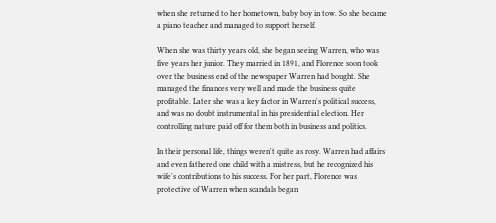when she returned to her hometown, baby boy in tow. So she became a piano teacher and managed to support herself.

When she was thirty years old, she began seeing Warren, who was five years her junior. They married in 1891, and Florence soon took over the business end of the newspaper Warren had bought. She managed the finances very well and made the business quite profitable. Later she was a key factor in Warren's political success, and was no doubt instrumental in his presidential election. Her controlling nature paid off for them both in business and politics.

In their personal life, things weren't quite as rosy. Warren had affairs and even fathered one child with a mistress, but he recognized his wife's contributions to his success. For her part, Florence was protective of Warren when scandals began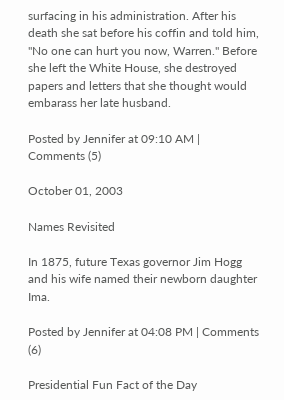surfacing in his administration. After his death she sat before his coffin and told him, "No one can hurt you now, Warren." Before she left the White House, she destroyed papers and letters that she thought would embarass her late husband.

Posted by Jennifer at 09:10 AM | Comments (5)

October 01, 2003

Names Revisited

In 1875, future Texas governor Jim Hogg and his wife named their newborn daughter Ima.

Posted by Jennifer at 04:08 PM | Comments (6)

Presidential Fun Fact of the Day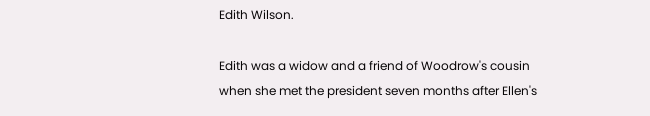Edith Wilson.

Edith was a widow and a friend of Woodrow's cousin when she met the president seven months after Ellen's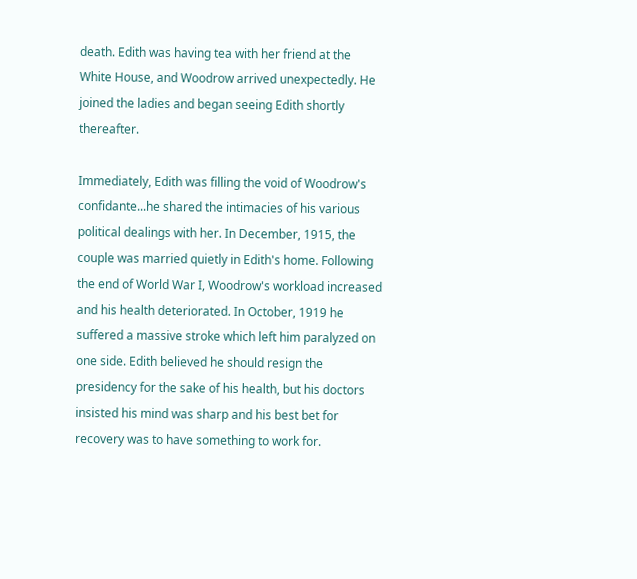death. Edith was having tea with her friend at the White House, and Woodrow arrived unexpectedly. He joined the ladies and began seeing Edith shortly thereafter.

Immediately, Edith was filling the void of Woodrow's confidante...he shared the intimacies of his various political dealings with her. In December, 1915, the couple was married quietly in Edith's home. Following the end of World War I, Woodrow's workload increased and his health deteriorated. In October, 1919 he suffered a massive stroke which left him paralyzed on one side. Edith believed he should resign the presidency for the sake of his health, but his doctors insisted his mind was sharp and his best bet for recovery was to have something to work for.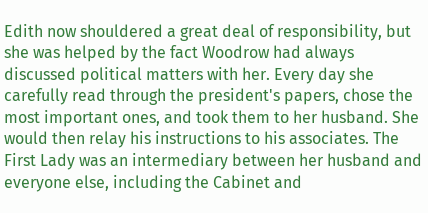Edith now shouldered a great deal of responsibility, but she was helped by the fact Woodrow had always discussed political matters with her. Every day she carefully read through the president's papers, chose the most important ones, and took them to her husband. She would then relay his instructions to his associates. The First Lady was an intermediary between her husband and everyone else, including the Cabinet and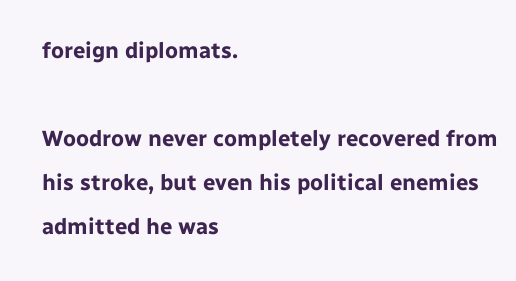foreign diplomats.

Woodrow never completely recovered from his stroke, but even his political enemies admitted he was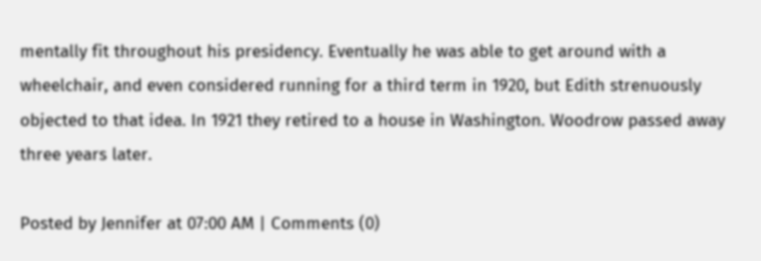mentally fit throughout his presidency. Eventually he was able to get around with a wheelchair, and even considered running for a third term in 1920, but Edith strenuously objected to that idea. In 1921 they retired to a house in Washington. Woodrow passed away three years later.

Posted by Jennifer at 07:00 AM | Comments (0)